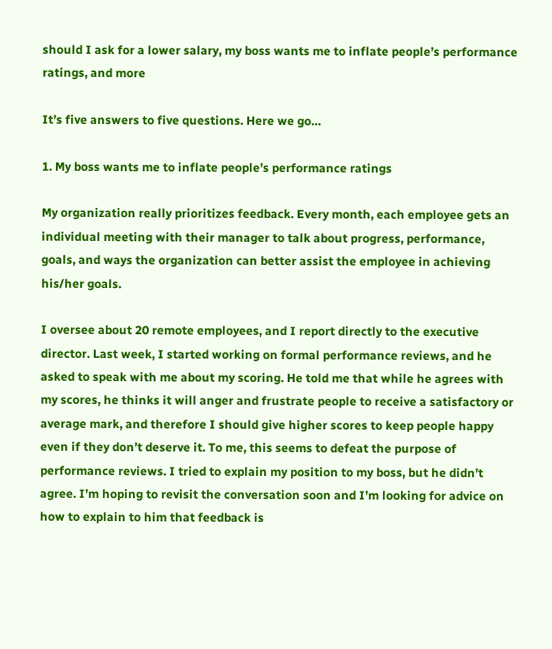should I ask for a lower salary, my boss wants me to inflate people’s performance ratings, and more

It’s five answers to five questions. Here we go…

1. My boss wants me to inflate people’s performance ratings

My organization really prioritizes feedback. Every month, each employee gets an individual meeting with their manager to talk about progress, performance, goals, and ways the organization can better assist the employee in achieving his/her goals.

I oversee about 20 remote employees, and I report directly to the executive director. Last week, I started working on formal performance reviews, and he asked to speak with me about my scoring. He told me that while he agrees with my scores, he thinks it will anger and frustrate people to receive a satisfactory or average mark, and therefore I should give higher scores to keep people happy even if they don’t deserve it. To me, this seems to defeat the purpose of performance reviews. I tried to explain my position to my boss, but he didn’t agree. I’m hoping to revisit the conversation soon and I’m looking for advice on how to explain to him that feedback is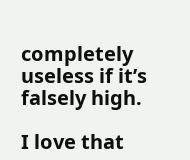completely useless if it’s falsely high.

I love that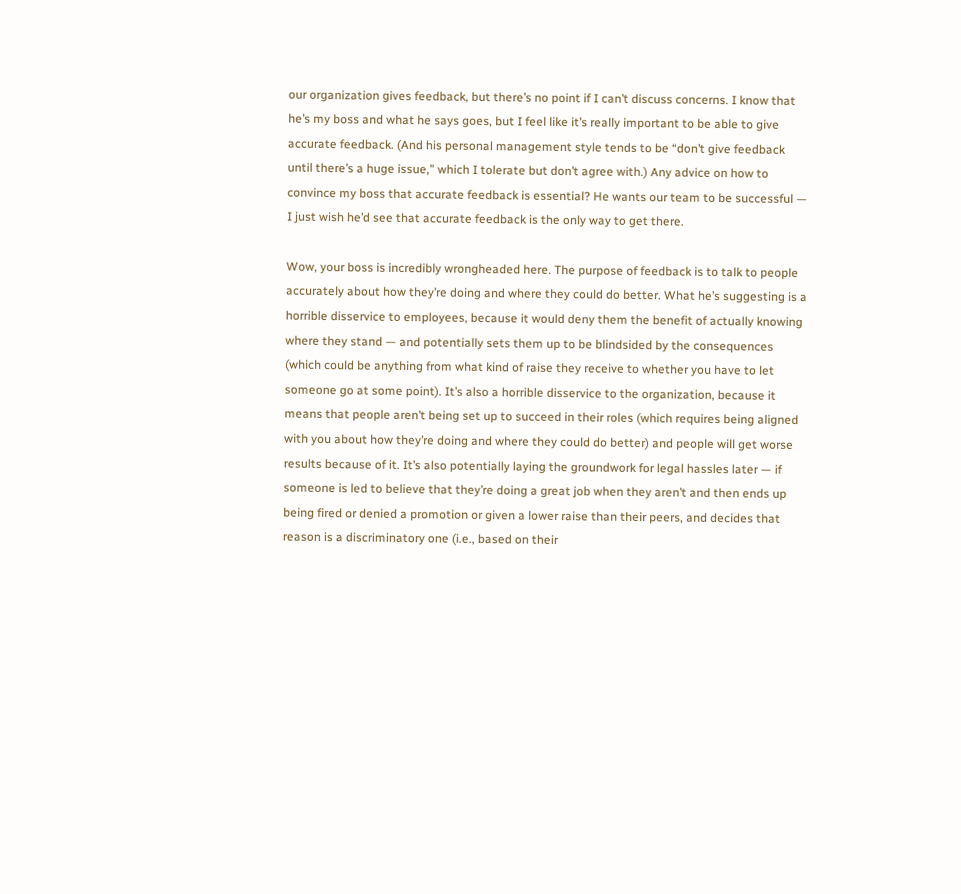our organization gives feedback, but there’s no point if I can’t discuss concerns. I know that he’s my boss and what he says goes, but I feel like it’s really important to be able to give accurate feedback. (And his personal management style tends to be “don’t give feedback until there’s a huge issue,” which I tolerate but don’t agree with.) Any advice on how to convince my boss that accurate feedback is essential? He wants our team to be successful — I just wish he’d see that accurate feedback is the only way to get there.

Wow, your boss is incredibly wrongheaded here. The purpose of feedback is to talk to people accurately about how they’re doing and where they could do better. What he’s suggesting is a horrible disservice to employees, because it would deny them the benefit of actually knowing where they stand — and potentially sets them up to be blindsided by the consequences (which could be anything from what kind of raise they receive to whether you have to let someone go at some point). It’s also a horrible disservice to the organization, because it means that people aren’t being set up to succeed in their roles (which requires being aligned with you about how they’re doing and where they could do better) and people will get worse results because of it. It’s also potentially laying the groundwork for legal hassles later — if someone is led to believe that they’re doing a great job when they aren’t and then ends up being fired or denied a promotion or given a lower raise than their peers, and decides that reason is a discriminatory one (i.e., based on their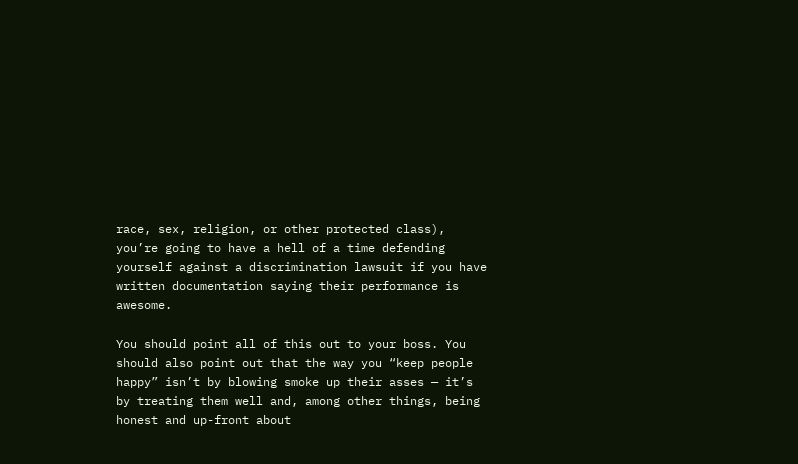race, sex, religion, or other protected class), you’re going to have a hell of a time defending yourself against a discrimination lawsuit if you have written documentation saying their performance is awesome.

You should point all of this out to your boss. You should also point out that the way you “keep people happy” isn’t by blowing smoke up their asses — it’s by treating them well and, among other things, being honest and up-front about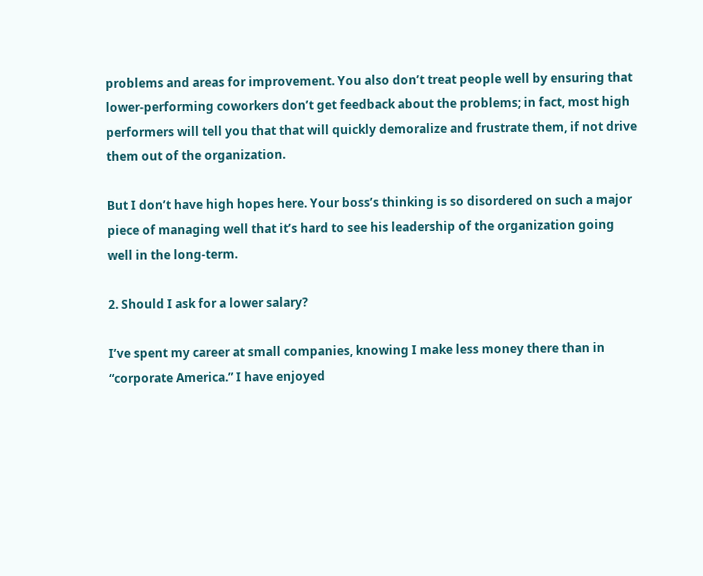problems and areas for improvement. You also don’t treat people well by ensuring that lower-performing coworkers don’t get feedback about the problems; in fact, most high performers will tell you that that will quickly demoralize and frustrate them, if not drive them out of the organization.

But I don’t have high hopes here. Your boss’s thinking is so disordered on such a major piece of managing well that it’s hard to see his leadership of the organization going well in the long-term.

2. Should I ask for a lower salary?

I’ve spent my career at small companies, knowing I make less money there than in “corporate America.” I have enjoyed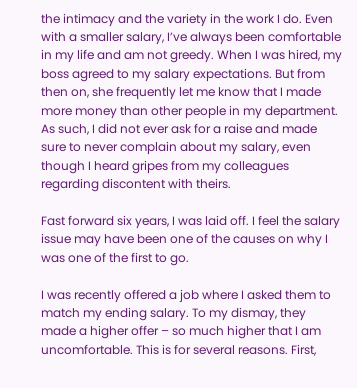the intimacy and the variety in the work I do. Even with a smaller salary, I’ve always been comfortable in my life and am not greedy. When I was hired, my boss agreed to my salary expectations. But from then on, she frequently let me know that I made more money than other people in my department. As such, I did not ever ask for a raise and made sure to never complain about my salary, even though I heard gripes from my colleagues regarding discontent with theirs.

Fast forward six years, I was laid off. I feel the salary issue may have been one of the causes on why I was one of the first to go.

I was recently offered a job where I asked them to match my ending salary. To my dismay, they made a higher offer – so much higher that I am uncomfortable. This is for several reasons. First,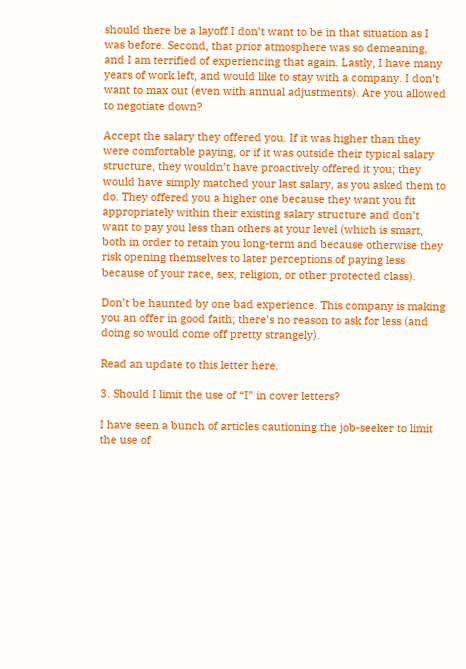should there be a layoff I don’t want to be in that situation as I was before. Second, that prior atmosphere was so demeaning, and I am terrified of experiencing that again. Lastly, I have many years of work left, and would like to stay with a company. I don’t want to max out (even with annual adjustments). Are you allowed to negotiate down?

Accept the salary they offered you. If it was higher than they were comfortable paying, or if it was outside their typical salary structure, they wouldn’t have proactively offered it you; they would have simply matched your last salary, as you asked them to do. They offered you a higher one because they want you fit appropriately within their existing salary structure and don’t want to pay you less than others at your level (which is smart, both in order to retain you long-term and because otherwise they risk opening themselves to later perceptions of paying less because of your race, sex, religion, or other protected class).

Don’t be haunted by one bad experience. This company is making you an offer in good faith; there’s no reason to ask for less (and doing so would come off pretty strangely).

Read an update to this letter here.

3. Should I limit the use of “I” in cover letters?

I have seen a bunch of articles cautioning the job-seeker to limit the use of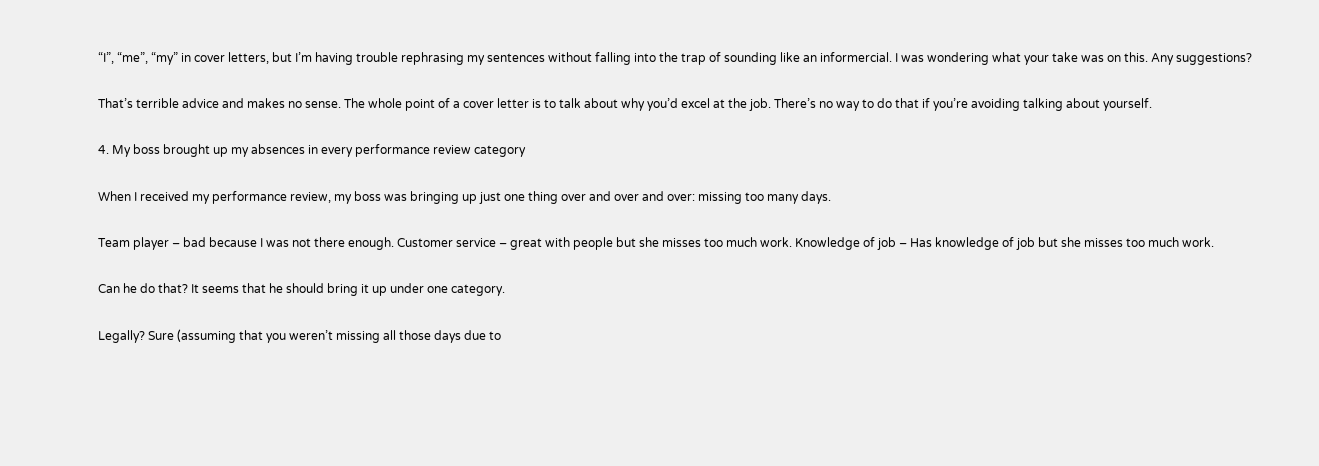“I”, “me”, “my” in cover letters, but I’m having trouble rephrasing my sentences without falling into the trap of sounding like an informercial. I was wondering what your take was on this. Any suggestions?

That’s terrible advice and makes no sense. The whole point of a cover letter is to talk about why you’d excel at the job. There’s no way to do that if you’re avoiding talking about yourself.

4. My boss brought up my absences in every performance review category

When I received my performance review, my boss was bringing up just one thing over and over and over: missing too many days.

Team player – bad because I was not there enough. Customer service – great with people but she misses too much work. Knowledge of job – Has knowledge of job but she misses too much work.

Can he do that? It seems that he should bring it up under one category.

Legally? Sure (assuming that you weren’t missing all those days due to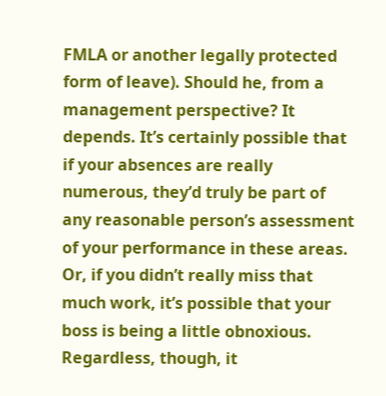FMLA or another legally protected form of leave). Should he, from a management perspective? It depends. It’s certainly possible that if your absences are really numerous, they’d truly be part of any reasonable person’s assessment of your performance in these areas. Or, if you didn’t really miss that much work, it’s possible that your boss is being a little obnoxious. Regardless, though, it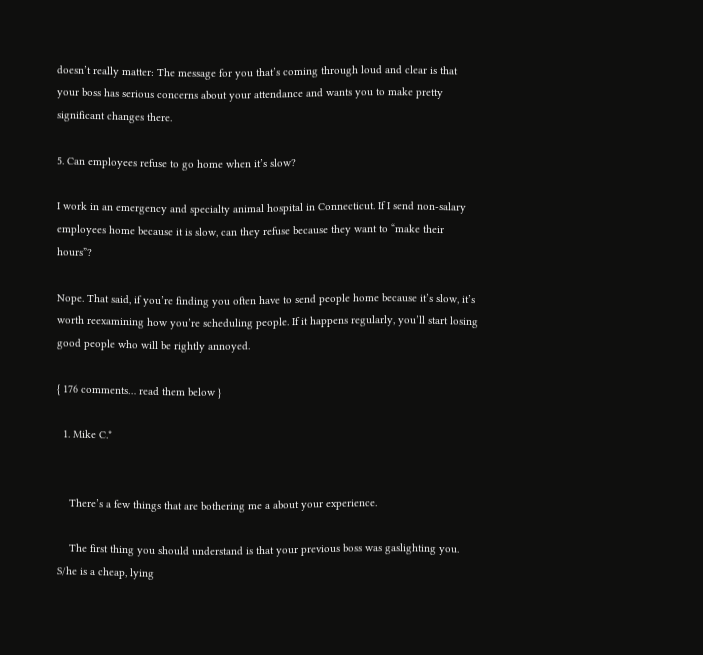doesn’t really matter: The message for you that’s coming through loud and clear is that your boss has serious concerns about your attendance and wants you to make pretty significant changes there.

5. Can employees refuse to go home when it’s slow?

I work in an emergency and specialty animal hospital in Connecticut. If I send non-salary employees home because it is slow, can they refuse because they want to “make their hours”?

Nope. That said, if you’re finding you often have to send people home because it’s slow, it’s worth reexamining how you’re scheduling people. If it happens regularly, you’ll start losing good people who will be rightly annoyed.

{ 176 comments… read them below }

  1. Mike C.*


    There’s a few things that are bothering me a about your experience.

    The first thing you should understand is that your previous boss was gaslighting you. S/he is a cheap, lying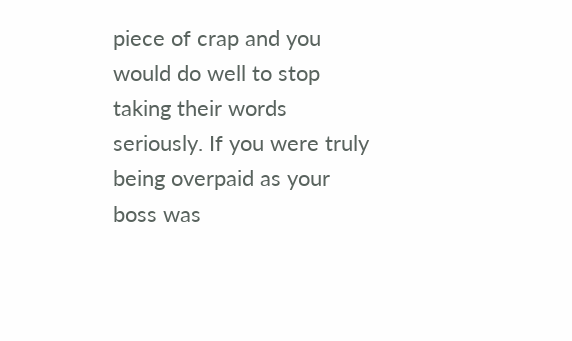piece of crap and you would do well to stop taking their words seriously. If you were truly being overpaid as your boss was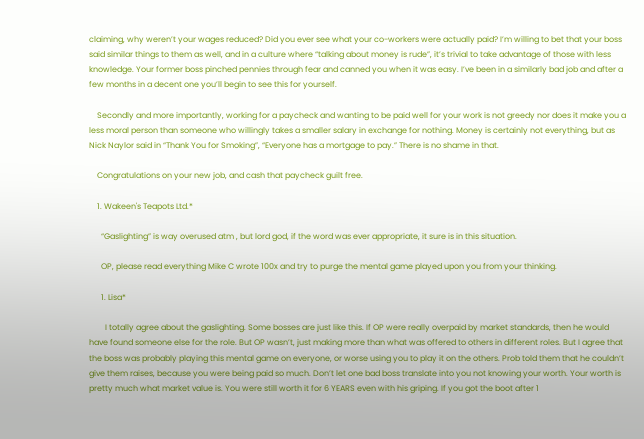claiming, why weren’t your wages reduced? Did you ever see what your co-workers were actually paid? I’m willing to bet that your boss said similar things to them as well, and in a culture where “talking about money is rude”, it’s trivial to take advantage of those with less knowledge. Your former boss pinched pennies through fear and canned you when it was easy. I’ve been in a similarly bad job and after a few months in a decent one you’ll begin to see this for yourself.

    Secondly and more importantly, working for a paycheck and wanting to be paid well for your work is not greedy nor does it make you a less moral person than someone who willingly takes a smaller salary in exchange for nothing. Money is certainly not everything, but as Nick Naylor said in “Thank You for Smoking”, “Everyone has a mortgage to pay.” There is no shame in that.

    Congratulations on your new job, and cash that paycheck guilt free.

    1. Wakeen's Teapots Ltd.*

      “Gaslighting” is way overused atm , but lord god, if the word was ever appropriate, it sure is in this situation.

      OP, please read everything Mike C wrote 100x and try to purge the mental game played upon you from your thinking.

      1. Lisa*

        I totally agree about the gaslighting. Some bosses are just like this. If OP were really overpaid by market standards, then he would have found someone else for the role. But OP wasn’t, just making more than what was offered to others in different roles. But I agree that the boss was probably playing this mental game on everyone, or worse using you to play it on the others. Prob told them that he couldn’t give them raises, because you were being paid so much. Don’t let one bad boss translate into you not knowing your worth. Your worth is pretty much what market value is. You were still worth it for 6 YEARS even with his griping. If you got the boot after 1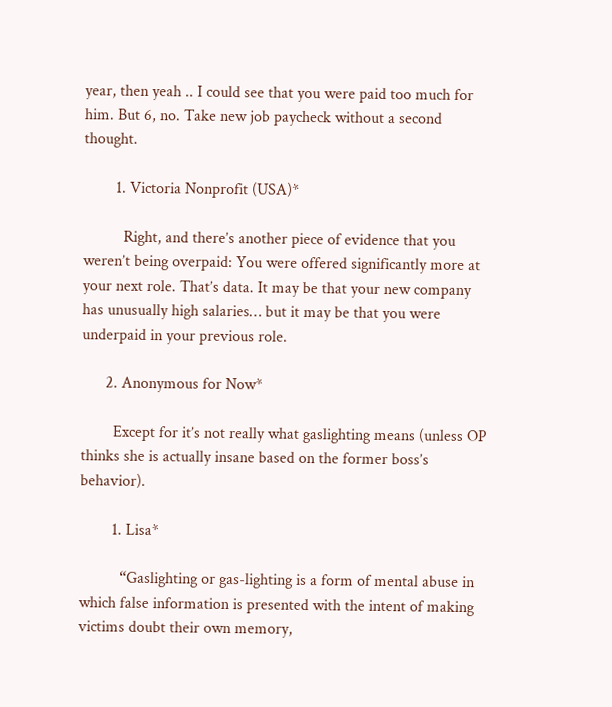year, then yeah .. I could see that you were paid too much for him. But 6, no. Take new job paycheck without a second thought.

        1. Victoria Nonprofit (USA)*

          Right, and there’s another piece of evidence that you weren’t being overpaid: You were offered significantly more at your next role. That’s data. It may be that your new company has unusually high salaries… but it may be that you were underpaid in your previous role.

      2. Anonymous for Now*

        Except for it’s not really what gaslighting means (unless OP thinks she is actually insane based on the former boss’s behavior).

        1. Lisa*

          “Gaslighting or gas-lighting is a form of mental abuse in which false information is presented with the intent of making victims doubt their own memory,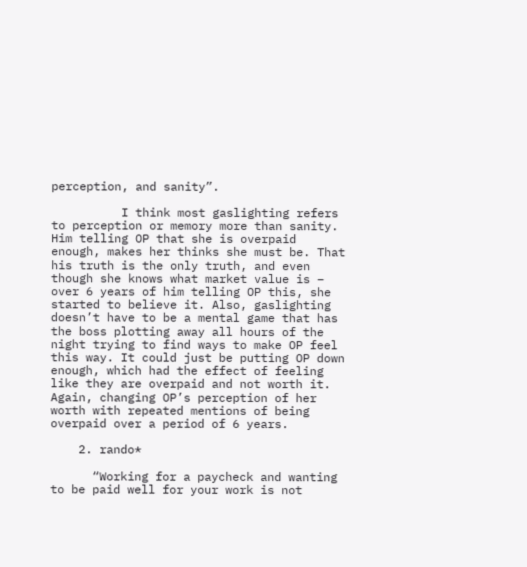perception, and sanity”.

          I think most gaslighting refers to perception or memory more than sanity. Him telling OP that she is overpaid enough, makes her thinks she must be. That his truth is the only truth, and even though she knows what market value is – over 6 years of him telling OP this, she started to believe it. Also, gaslighting doesn’t have to be a mental game that has the boss plotting away all hours of the night trying to find ways to make OP feel this way. It could just be putting OP down enough, which had the effect of feeling like they are overpaid and not worth it. Again, changing OP’s perception of her worth with repeated mentions of being overpaid over a period of 6 years.

    2. rando*

      “Working for a paycheck and wanting to be paid well for your work is not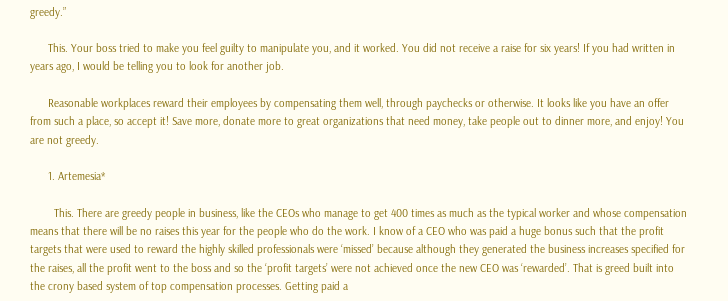greedy.”

      This. Your boss tried to make you feel guilty to manipulate you, and it worked. You did not receive a raise for six years! If you had written in years ago, I would be telling you to look for another job.

      Reasonable workplaces reward their employees by compensating them well, through paychecks or otherwise. It looks like you have an offer from such a place, so accept it! Save more, donate more to great organizations that need money, take people out to dinner more, and enjoy! You are not greedy.

      1. Artemesia*

        This. There are greedy people in business, like the CEOs who manage to get 400 times as much as the typical worker and whose compensation means that there will be no raises this year for the people who do the work. I know of a CEO who was paid a huge bonus such that the profit targets that were used to reward the highly skilled professionals were ‘missed’ because although they generated the business increases specified for the raises, all the profit went to the boss and so the ‘profit targets’ were not achieved once the new CEO was ‘rewarded’. That is greed built into the crony based system of top compensation processes. Getting paid a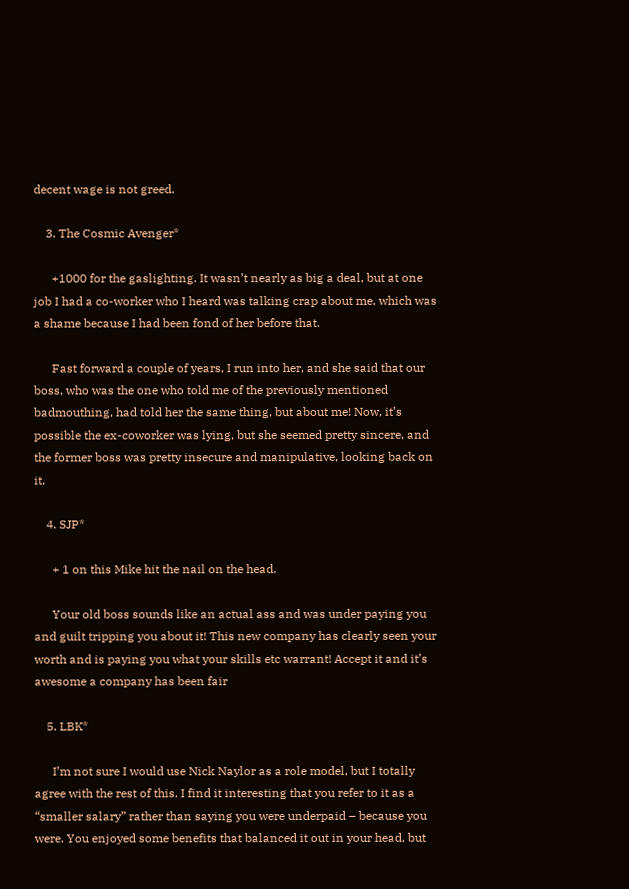decent wage is not greed.

    3. The Cosmic Avenger*

      +1000 for the gaslighting. It wasn’t nearly as big a deal, but at one job I had a co-worker who I heard was talking crap about me, which was a shame because I had been fond of her before that.

      Fast forward a couple of years, I run into her, and she said that our boss, who was the one who told me of the previously mentioned badmouthing, had told her the same thing, but about me! Now, it’s possible the ex-coworker was lying, but she seemed pretty sincere, and the former boss was pretty insecure and manipulative, looking back on it.

    4. SJP*

      + 1 on this Mike hit the nail on the head.

      Your old boss sounds like an actual ass and was under paying you and guilt tripping you about it! This new company has clearly seen your worth and is paying you what your skills etc warrant! Accept it and it’s awesome a company has been fair

    5. LBK*

      I’m not sure I would use Nick Naylor as a role model, but I totally agree with the rest of this. I find it interesting that you refer to it as a “smaller salary” rather than saying you were underpaid – because you were. You enjoyed some benefits that balanced it out in your head, but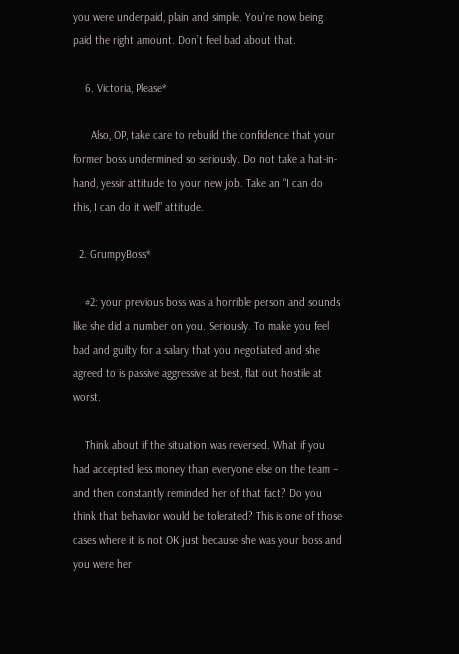you were underpaid, plain and simple. You’re now being paid the right amount. Don’t feel bad about that.

    6. Victoria, Please*

      Also, OP, take care to rebuild the confidence that your former boss undermined so seriously. Do not take a hat-in-hand, yessir attitude to your new job. Take an “I can do this, I can do it well” attitude.

  2. GrumpyBoss*

    #2: your previous boss was a horrible person and sounds like she did a number on you. Seriously. To make you feel bad and guilty for a salary that you negotiated and she agreed to is passive aggressive at best, flat out hostile at worst.

    Think about if the situation was reversed. What if you had accepted less money than everyone else on the team – and then constantly reminded her of that fact? Do you think that behavior would be tolerated? This is one of those cases where it is not OK just because she was your boss and you were her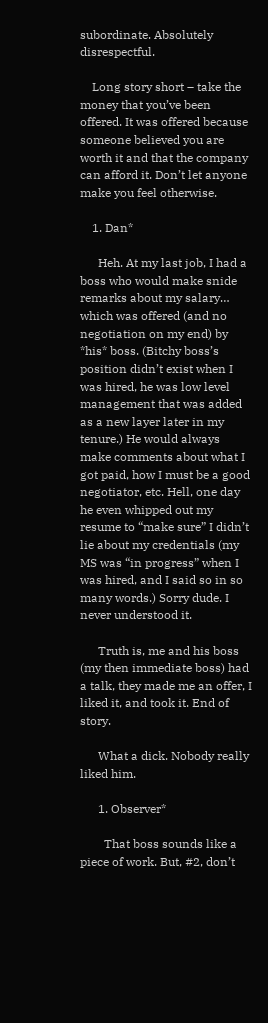subordinate. Absolutely disrespectful.

    Long story short – take the money that you’ve been offered. It was offered because someone believed you are worth it and that the company can afford it. Don’t let anyone make you feel otherwise.

    1. Dan*

      Heh. At my last job, I had a boss who would make snide remarks about my salary… which was offered (and no negotiation on my end) by *his* boss. (Bitchy boss’s position didn’t exist when I was hired, he was low level management that was added as a new layer later in my tenure.) He would always make comments about what I got paid, how I must be a good negotiator, etc. Hell, one day he even whipped out my resume to “make sure” I didn’t lie about my credentials (my MS was “in progress” when I was hired, and I said so in so many words.) Sorry dude. I never understood it.

      Truth is, me and his boss (my then immediate boss) had a talk, they made me an offer, I liked it, and took it. End of story.

      What a dick. Nobody really liked him.

      1. Observer*

        That boss sounds like a piece of work. But, #2, don’t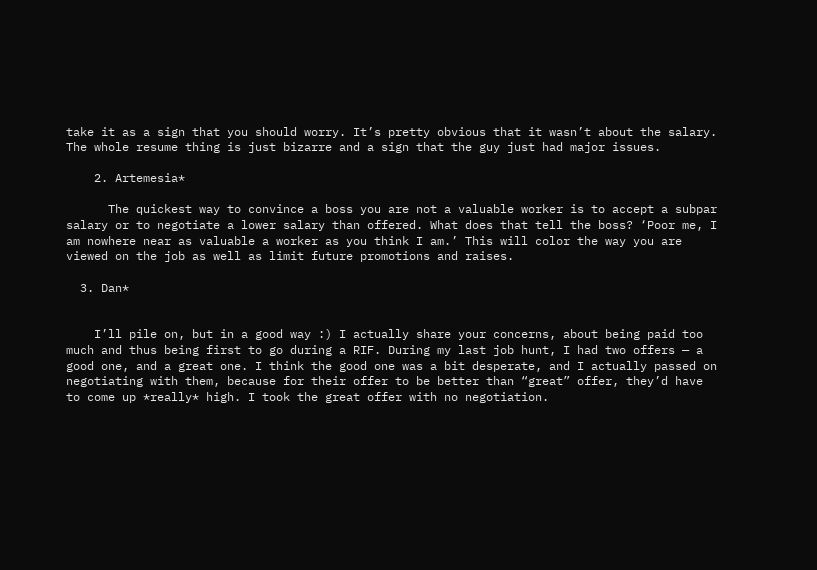take it as a sign that you should worry. It’s pretty obvious that it wasn’t about the salary. The whole resume thing is just bizarre and a sign that the guy just had major issues.

    2. Artemesia*

      The quickest way to convince a boss you are not a valuable worker is to accept a subpar salary or to negotiate a lower salary than offered. What does that tell the boss? ‘Poor me, I am nowhere near as valuable a worker as you think I am.’ This will color the way you are viewed on the job as well as limit future promotions and raises.

  3. Dan*


    I’ll pile on, but in a good way :) I actually share your concerns, about being paid too much and thus being first to go during a RIF. During my last job hunt, I had two offers — a good one, and a great one. I think the good one was a bit desperate, and I actually passed on negotiating with them, because for their offer to be better than “great” offer, they’d have to come up *really* high. I took the great offer with no negotiation.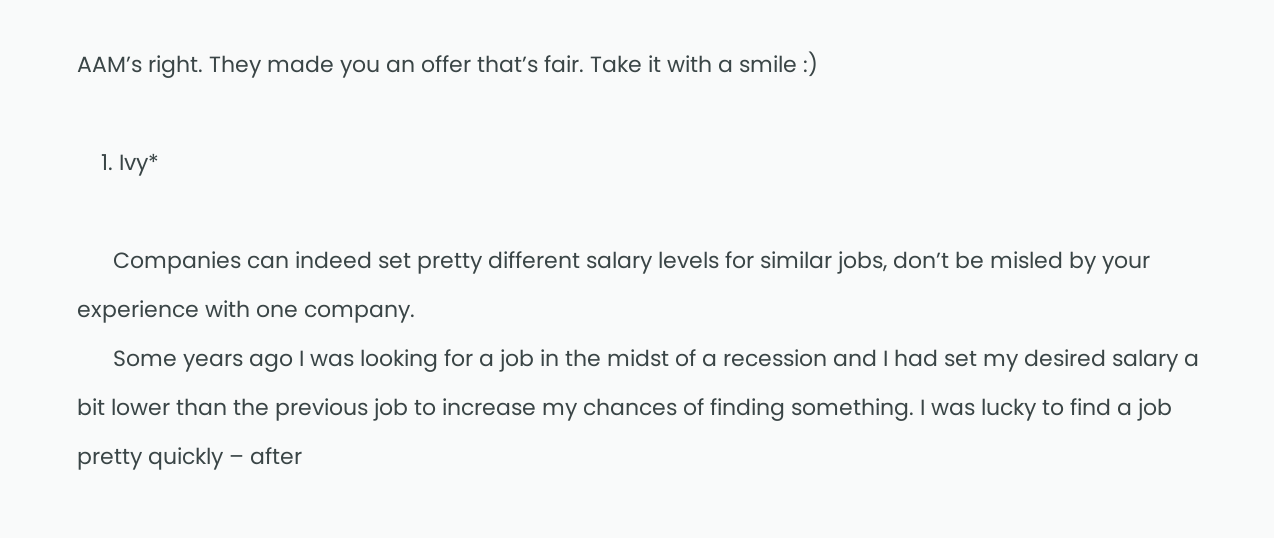AAM’s right. They made you an offer that’s fair. Take it with a smile :)

    1. Ivy*

      Companies can indeed set pretty different salary levels for similar jobs, don’t be misled by your experience with one company.
      Some years ago I was looking for a job in the midst of a recession and I had set my desired salary a bit lower than the previous job to increase my chances of finding something. I was lucky to find a job pretty quickly – after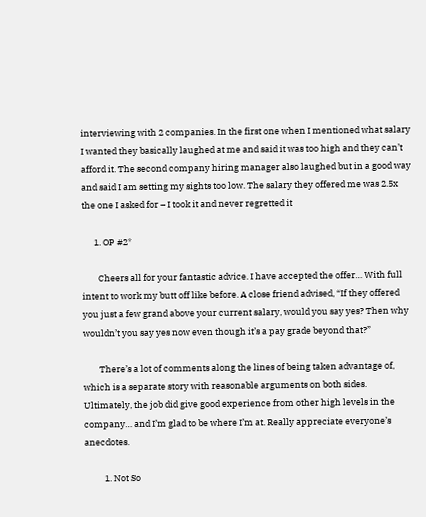interviewing with 2 companies. In the first one when I mentioned what salary I wanted they basically laughed at me and said it was too high and they can’t afford it. The second company hiring manager also laughed but in a good way and said I am setting my sights too low. The salary they offered me was 2.5x the one I asked for – I took it and never regretted it

      1. OP #2*

        Cheers all for your fantastic advice. I have accepted the offer… With full intent to work my butt off like before. A close friend advised, “If they offered you just a few grand above your current salary, would you say yes? Then why wouldn’t you say yes now even though it’s a pay grade beyond that?”

        There’s a lot of comments along the lines of being taken advantage of, which is a separate story with reasonable arguments on both sides. Ultimately, the job did give good experience from other high levels in the company… and I’m glad to be where I’m at. Really appreciate everyone’s anecdotes.

          1. Not So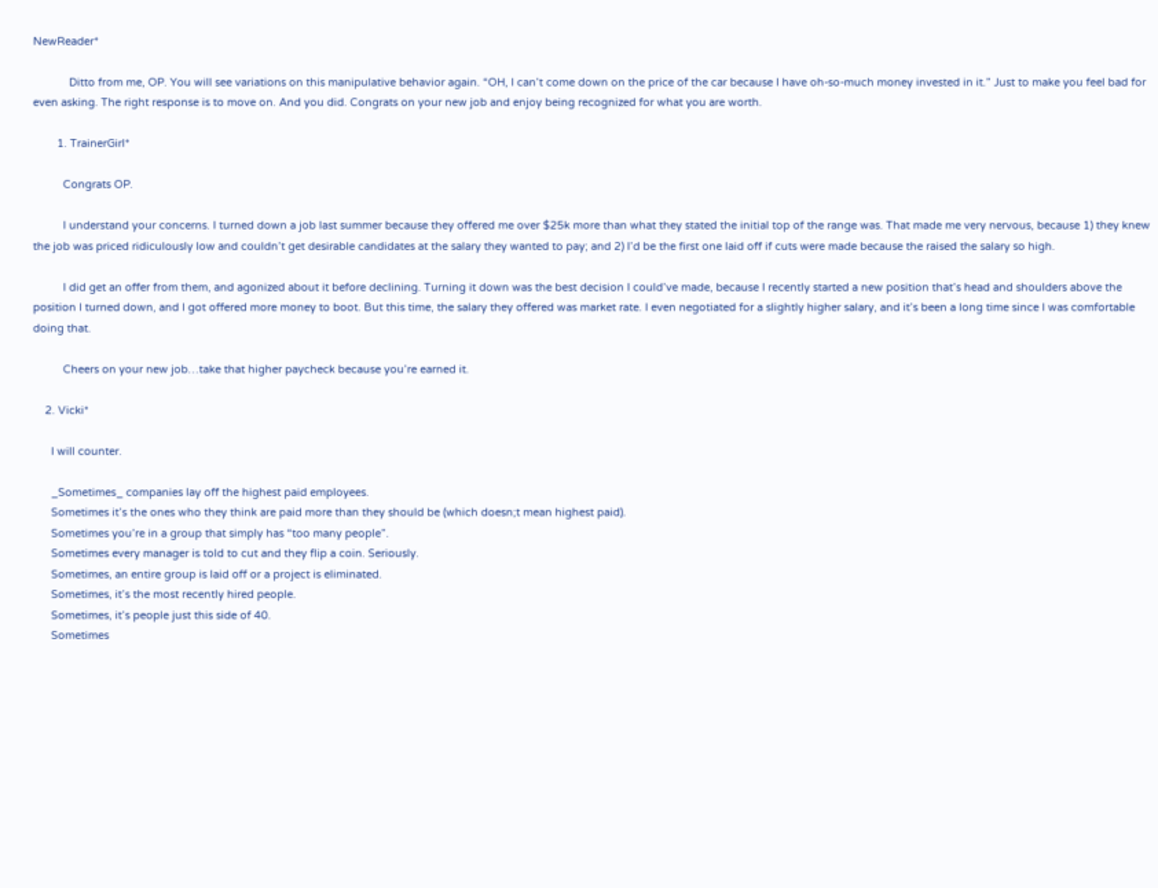NewReader*

            Ditto from me, OP. You will see variations on this manipulative behavior again. “OH, I can’t come down on the price of the car because I have oh-so-much money invested in it.” Just to make you feel bad for even asking. The right response is to move on. And you did. Congrats on your new job and enjoy being recognized for what you are worth.

        1. TrainerGirl*

          Congrats OP.

          I understand your concerns. I turned down a job last summer because they offered me over $25k more than what they stated the initial top of the range was. That made me very nervous, because 1) they knew the job was priced ridiculously low and couldn’t get desirable candidates at the salary they wanted to pay; and 2) I’d be the first one laid off if cuts were made because the raised the salary so high.

          I did get an offer from them, and agonized about it before declining. Turning it down was the best decision I could’ve made, because I recently started a new position that’s head and shoulders above the position I turned down, and I got offered more money to boot. But this time, the salary they offered was market rate. I even negotiated for a slightly higher salary, and it’s been a long time since I was comfortable doing that.

          Cheers on your new job…take that higher paycheck because you’re earned it.

    2. Vicki*

      I will counter.

      _Sometimes_ companies lay off the highest paid employees.
      Sometimes it’s the ones who they think are paid more than they should be (which doesn;t mean highest paid).
      Sometimes you’re in a group that simply has “too many people”.
      Sometimes every manager is told to cut and they flip a coin. Seriously.
      Sometimes, an entire group is laid off or a project is eliminated.
      Sometimes, it’s the most recently hired people.
      Sometimes, it’s people just this side of 40.
      Sometimes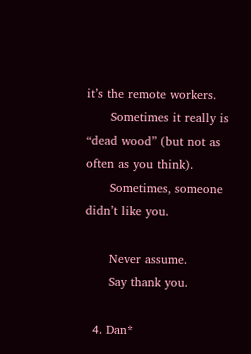it’s the remote workers.
      Sometimes it really is “dead wood” (but not as often as you think).
      Sometimes, someone didn’t like you.

      Never assume.
      Say thank you.

  4. Dan*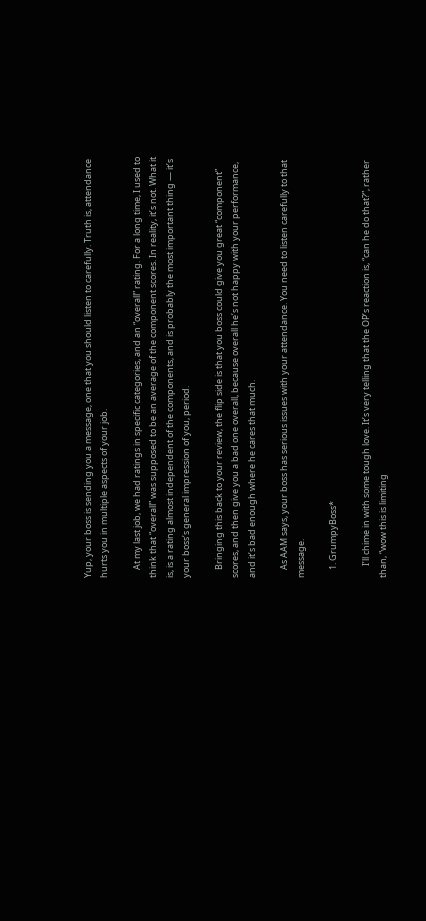Yup, your boss is sending you a message, one that you should listen to carefully. Truth is, attendance hurts you in multiple aspects of your job.

    At my last job, we had ratings in specific categories, and an “overall” rating. For a long time, I used to think that “overall” was supposed to be an average of the component scores. In reality, it’s not. What it is, is a rating almost independent of the components, and is probably the most important thing — it’s your boss’s general impression of you, period.

    Bringing this back to your review, the flip side is that you boss could give you great “component” scores, and then give you a bad one overall, because overall he’s not happy with your performance, and it’s bad enough where he cares that much.

    As AAM says, your boss has serious issues with your attendance. You need to listen carefully to that message.

    1. GrumpyBoss*

      I’ll chime in with some tough love. It’s very telling that the OP’s reaction is, “can he do that?”, rather than, “wow this is limiting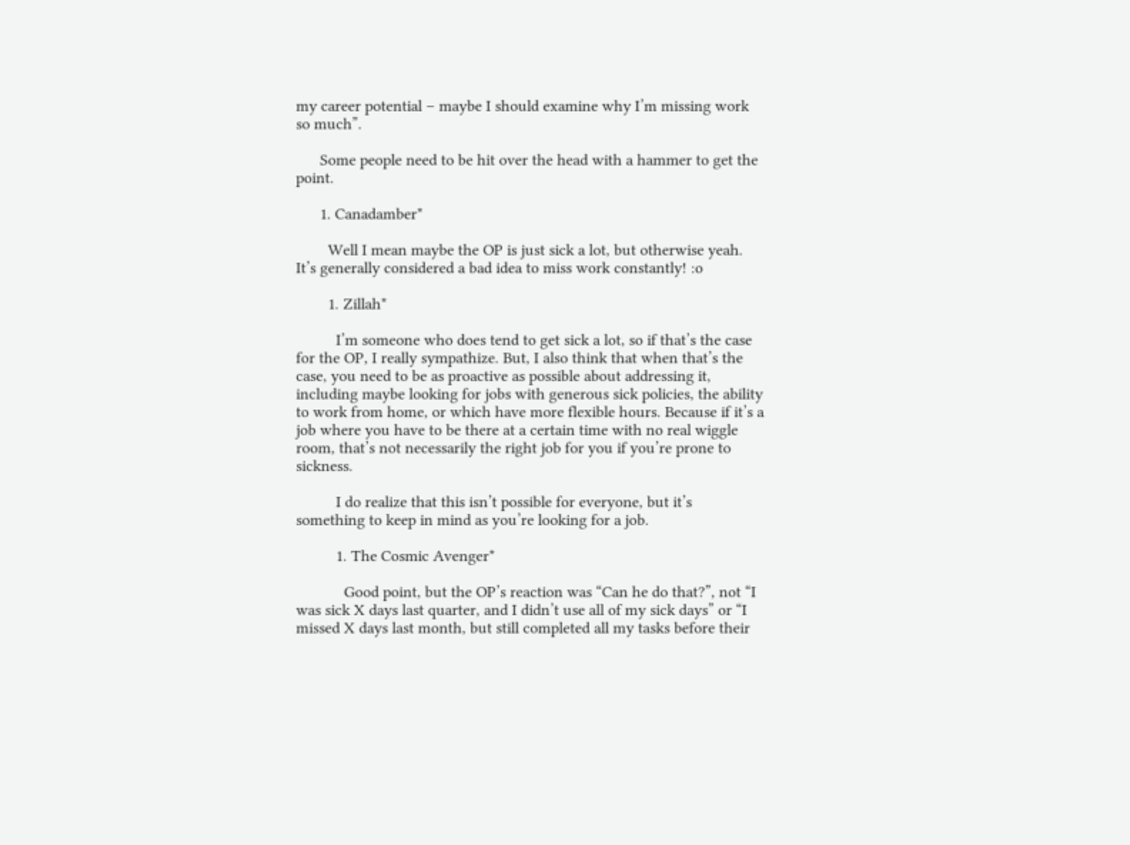my career potential – maybe I should examine why I’m missing work so much”.

      Some people need to be hit over the head with a hammer to get the point.

      1. Canadamber*

        Well I mean maybe the OP is just sick a lot, but otherwise yeah. It’s generally considered a bad idea to miss work constantly! :o

        1. Zillah*

          I’m someone who does tend to get sick a lot, so if that’s the case for the OP, I really sympathize. But, I also think that when that’s the case, you need to be as proactive as possible about addressing it, including maybe looking for jobs with generous sick policies, the ability to work from home, or which have more flexible hours. Because if it’s a job where you have to be there at a certain time with no real wiggle room, that’s not necessarily the right job for you if you’re prone to sickness.

          I do realize that this isn’t possible for everyone, but it’s something to keep in mind as you’re looking for a job.

          1. The Cosmic Avenger*

            Good point, but the OP’s reaction was “Can he do that?”, not “I was sick X days last quarter, and I didn’t use all of my sick days” or “I missed X days last month, but still completed all my tasks before their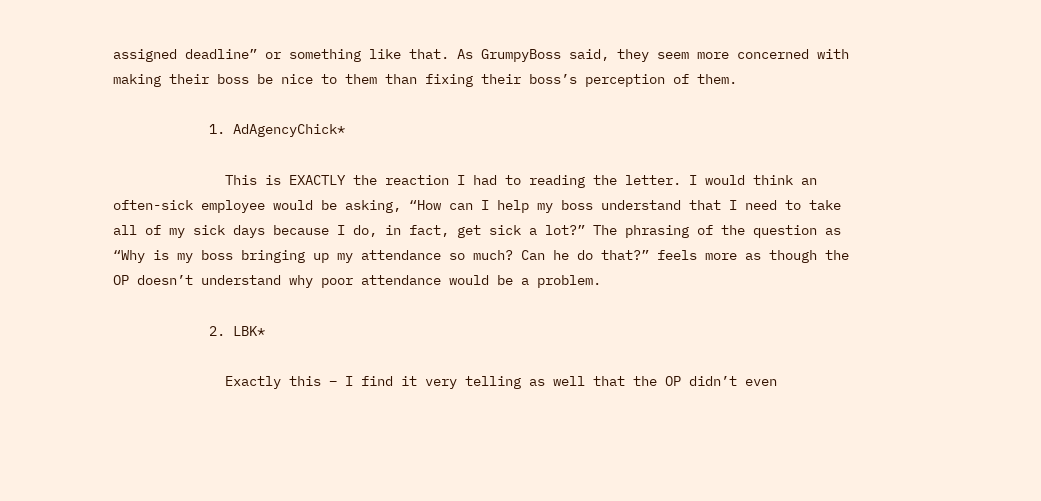assigned deadline” or something like that. As GrumpyBoss said, they seem more concerned with making their boss be nice to them than fixing their boss’s perception of them.

            1. AdAgencyChick*

              This is EXACTLY the reaction I had to reading the letter. I would think an often-sick employee would be asking, “How can I help my boss understand that I need to take all of my sick days because I do, in fact, get sick a lot?” The phrasing of the question as “Why is my boss bringing up my attendance so much? Can he do that?” feels more as though the OP doesn’t understand why poor attendance would be a problem.

            2. LBK*

              Exactly this – I find it very telling as well that the OP didn’t even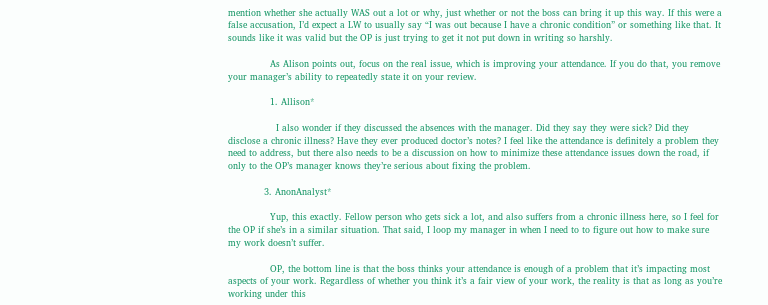mention whether she actually WAS out a lot or why, just whether or not the boss can bring it up this way. If this were a false accusation, I’d expect a LW to usually say “I was out because I have a chronic condition” or something like that. It sounds like it was valid but the OP is just trying to get it not put down in writing so harshly.

              As Alison points out, focus on the real issue, which is improving your attendance. If you do that, you remove your manager’s ability to repeatedly state it on your review.

              1. Allison*

                I also wonder if they discussed the absences with the manager. Did they say they were sick? Did they disclose a chronic illness? Have they ever produced doctor’s notes? I feel like the attendance is definitely a problem they need to address, but there also needs to be a discussion on how to minimize these attendance issues down the road, if only to the OP’s manager knows they’re serious about fixing the problem.

            3. AnonAnalyst*

              Yup, this exactly. Fellow person who gets sick a lot, and also suffers from a chronic illness here, so I feel for the OP if she’s in a similar situation. That said, I loop my manager in when I need to to figure out how to make sure my work doesn’t suffer.

              OP, the bottom line is that the boss thinks your attendance is enough of a problem that it’s impacting most aspects of your work. Regardless of whether you think it’s a fair view of your work, the reality is that as long as you’re working under this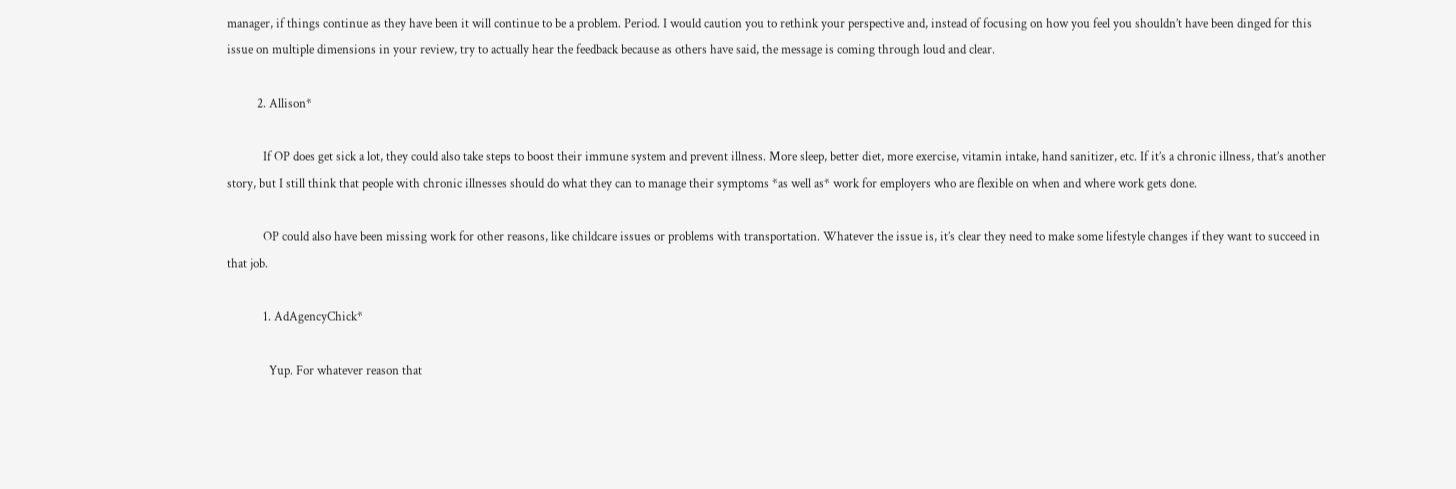manager, if things continue as they have been it will continue to be a problem. Period. I would caution you to rethink your perspective and, instead of focusing on how you feel you shouldn’t have been dinged for this issue on multiple dimensions in your review, try to actually hear the feedback because as others have said, the message is coming through loud and clear.

          2. Allison*

            If OP does get sick a lot, they could also take steps to boost their immune system and prevent illness. More sleep, better diet, more exercise, vitamin intake, hand sanitizer, etc. If it’s a chronic illness, that’s another story, but I still think that people with chronic illnesses should do what they can to manage their symptoms *as well as* work for employers who are flexible on when and where work gets done.

            OP could also have been missing work for other reasons, like childcare issues or problems with transportation. Whatever the issue is, it’s clear they need to make some lifestyle changes if they want to succeed in that job.

            1. AdAgencyChick*

              Yup. For whatever reason that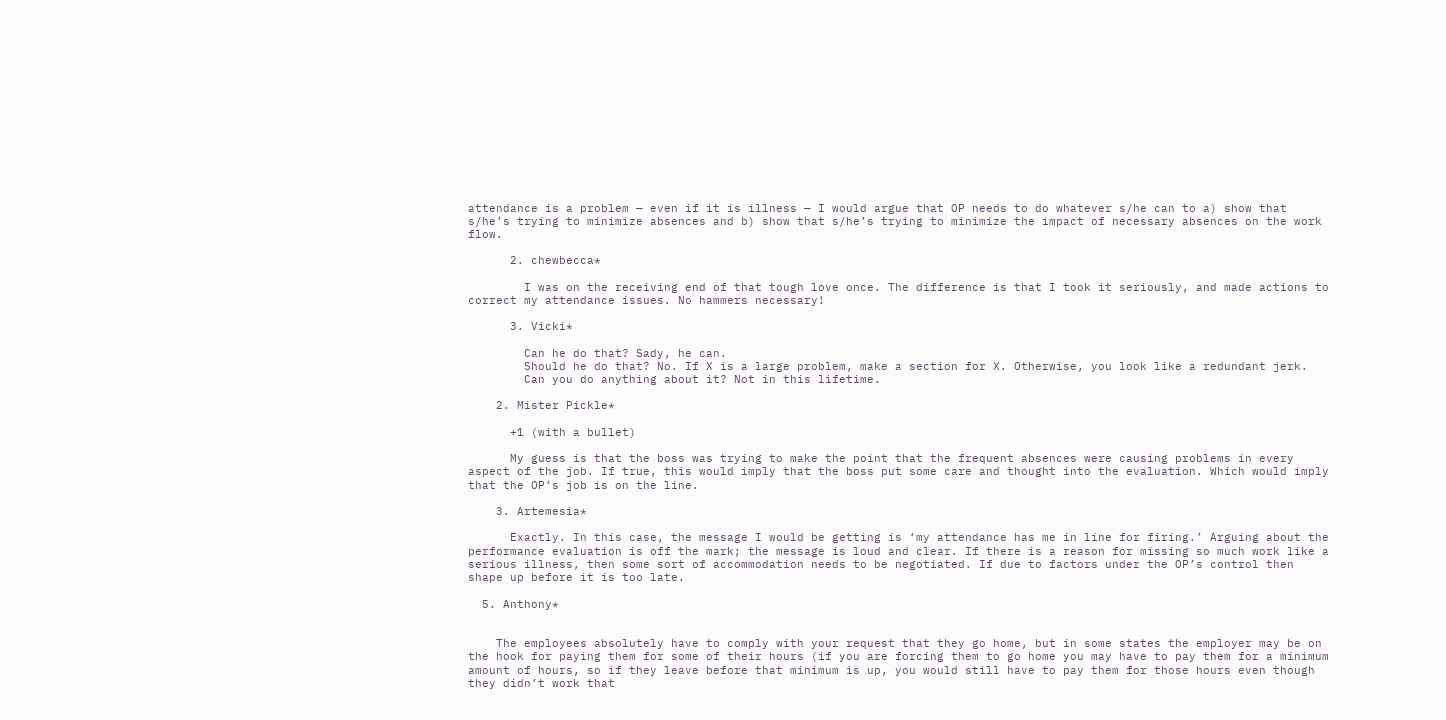attendance is a problem — even if it is illness — I would argue that OP needs to do whatever s/he can to a) show that s/he’s trying to minimize absences and b) show that s/he’s trying to minimize the impact of necessary absences on the work flow.

      2. chewbecca*

        I was on the receiving end of that tough love once. The difference is that I took it seriously, and made actions to correct my attendance issues. No hammers necessary!

      3. Vicki*

        Can he do that? Sady, he can.
        Should he do that? No. If X is a large problem, make a section for X. Otherwise, you look like a redundant jerk.
        Can you do anything about it? Not in this lifetime.

    2. Mister Pickle*

      +1 (with a bullet)

      My guess is that the boss was trying to make the point that the frequent absences were causing problems in every aspect of the job. If true, this would imply that the boss put some care and thought into the evaluation. Which would imply that the OP’s job is on the line.

    3. Artemesia*

      Exactly. In this case, the message I would be getting is ‘my attendance has me in line for firing.’ Arguing about the performance evaluation is off the mark; the message is loud and clear. If there is a reason for missing so much work like a serious illness, then some sort of accommodation needs to be negotiated. If due to factors under the OP’s control then shape up before it is too late.

  5. Anthony*


    The employees absolutely have to comply with your request that they go home, but in some states the employer may be on the hook for paying them for some of their hours (if you are forcing them to go home you may have to pay them for a minimum amount of hours, so if they leave before that minimum is up, you would still have to pay them for those hours even though they didn’t work that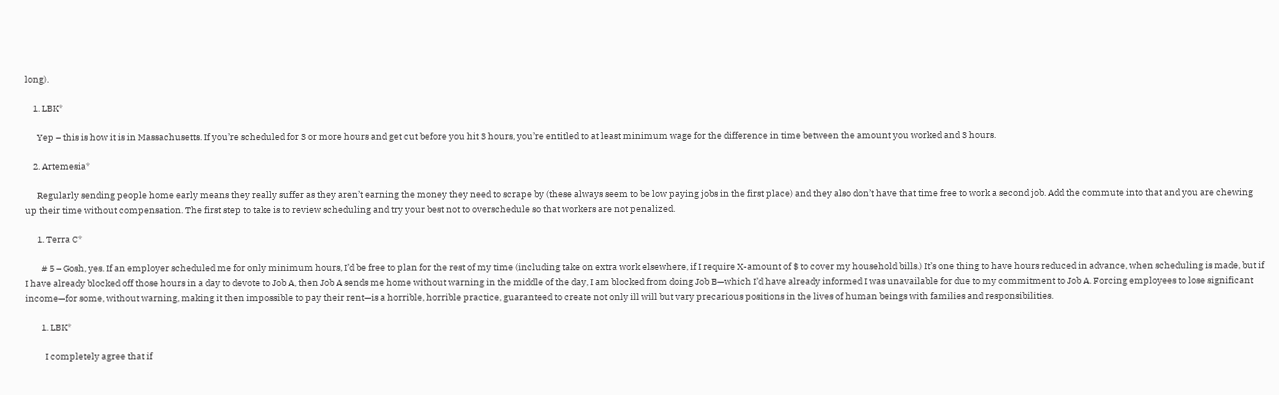long).

    1. LBK*

      Yep – this is how it is in Massachusetts. If you’re scheduled for 3 or more hours and get cut before you hit 3 hours, you’re entitled to at least minimum wage for the difference in time between the amount you worked and 3 hours.

    2. Artemesia*

      Regularly sending people home early means they really suffer as they aren’t earning the money they need to scrape by (these always seem to be low paying jobs in the first place) and they also don’t have that time free to work a second job. Add the commute into that and you are chewing up their time without compensation. The first step to take is to review scheduling and try your best not to overschedule so that workers are not penalized.

      1. Terra C*

        # 5 – Gosh, yes. If an employer scheduled me for only minimum hours, I’d be free to plan for the rest of my time (including take on extra work elsewhere, if I require X-amount of $ to cover my household bills.) It’s one thing to have hours reduced in advance, when scheduling is made, but if I have already blocked off those hours in a day to devote to Job A, then Job A sends me home without warning in the middle of the day, I am blocked from doing Job B—which I’d have already informed I was unavailable for due to my commitment to Job A. Forcing employees to lose significant income—for some, without warning, making it then impossible to pay their rent—is a horrible, horrible practice, guaranteed to create not only ill will but vary precarious positions in the lives of human beings with families and responsibilities.

        1. LBK*

          I completely agree that if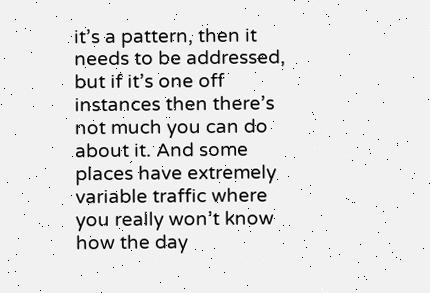it’s a pattern, then it needs to be addressed, but if it’s one off instances then there’s not much you can do about it. And some places have extremely variable traffic where you really won’t know how the day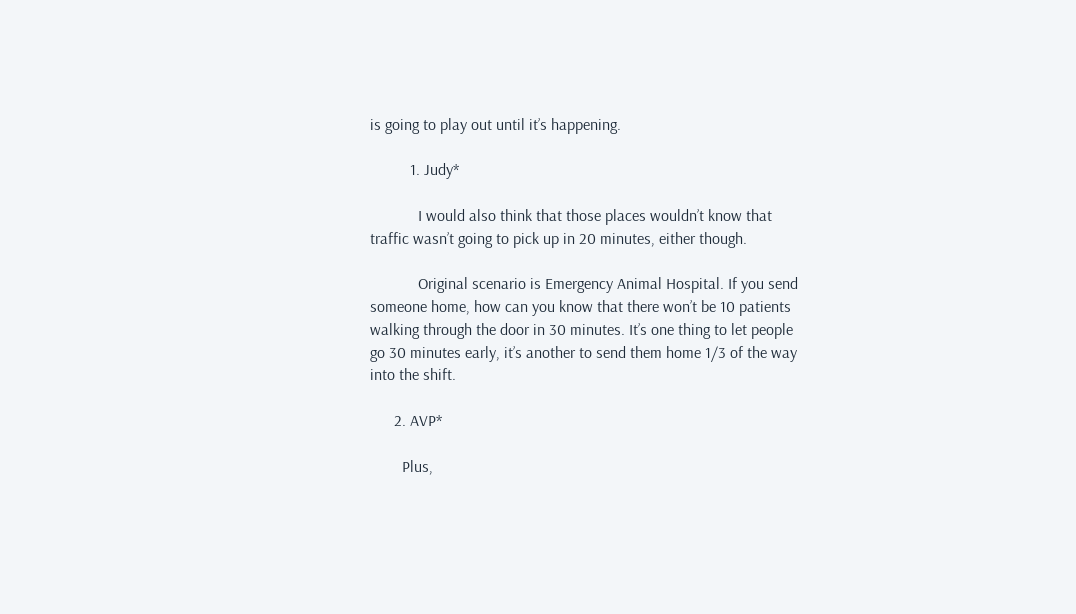is going to play out until it’s happening.

          1. Judy*

            I would also think that those places wouldn’t know that traffic wasn’t going to pick up in 20 minutes, either though.

            Original scenario is Emergency Animal Hospital. If you send someone home, how can you know that there won’t be 10 patients walking through the door in 30 minutes. It’s one thing to let people go 30 minutes early, it’s another to send them home 1/3 of the way into the shift.

      2. AVP*

        Plus,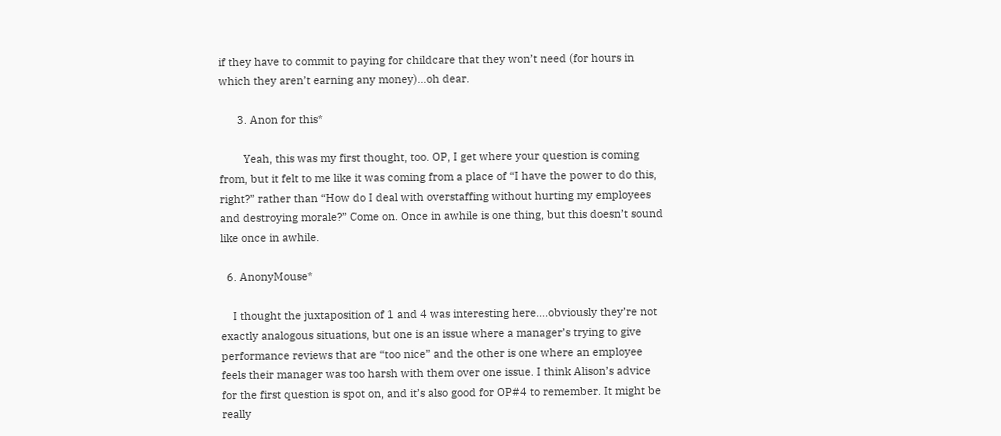if they have to commit to paying for childcare that they won’t need (for hours in which they aren’t earning any money)…oh dear.

      3. Anon for this*

        Yeah, this was my first thought, too. OP, I get where your question is coming from, but it felt to me like it was coming from a place of “I have the power to do this, right?” rather than “How do I deal with overstaffing without hurting my employees and destroying morale?” Come on. Once in awhile is one thing, but this doesn’t sound like once in awhile.

  6. AnonyMouse*

    I thought the juxtaposition of 1 and 4 was interesting here….obviously they’re not exactly analogous situations, but one is an issue where a manager’s trying to give performance reviews that are “too nice” and the other is one where an employee feels their manager was too harsh with them over one issue. I think Alison’s advice for the first question is spot on, and it’s also good for OP#4 to remember. It might be really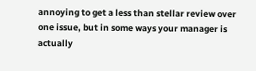annoying to get a less than stellar review over one issue, but in some ways your manager is actually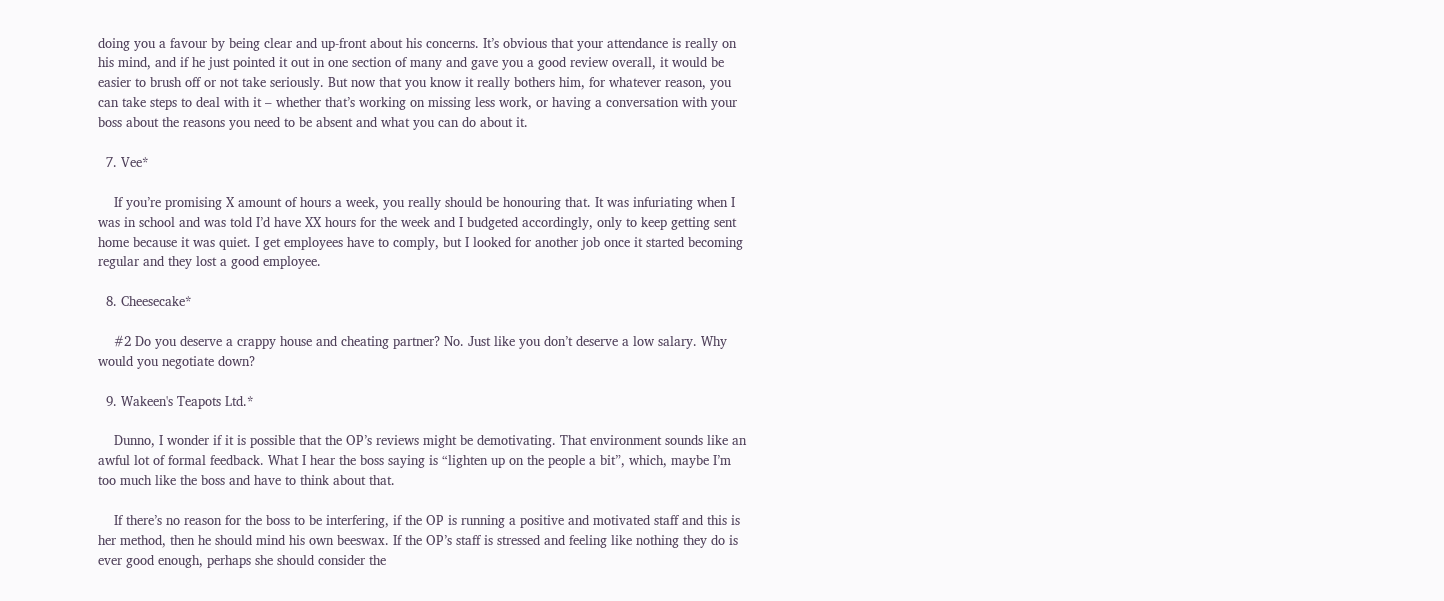doing you a favour by being clear and up-front about his concerns. It’s obvious that your attendance is really on his mind, and if he just pointed it out in one section of many and gave you a good review overall, it would be easier to brush off or not take seriously. But now that you know it really bothers him, for whatever reason, you can take steps to deal with it – whether that’s working on missing less work, or having a conversation with your boss about the reasons you need to be absent and what you can do about it.

  7. Vee*

    If you’re promising X amount of hours a week, you really should be honouring that. It was infuriating when I was in school and was told I’d have XX hours for the week and I budgeted accordingly, only to keep getting sent home because it was quiet. I get employees have to comply, but I looked for another job once it started becoming regular and they lost a good employee.

  8. Cheesecake*

    #2 Do you deserve a crappy house and cheating partner? No. Just like you don’t deserve a low salary. Why would you negotiate down?

  9. Wakeen's Teapots Ltd.*

    Dunno, I wonder if it is possible that the OP’s reviews might be demotivating. That environment sounds like an awful lot of formal feedback. What I hear the boss saying is “lighten up on the people a bit”, which, maybe I’m too much like the boss and have to think about that.

    If there’s no reason for the boss to be interfering, if the OP is running a positive and motivated staff and this is her method, then he should mind his own beeswax. If the OP’s staff is stressed and feeling like nothing they do is ever good enough, perhaps she should consider the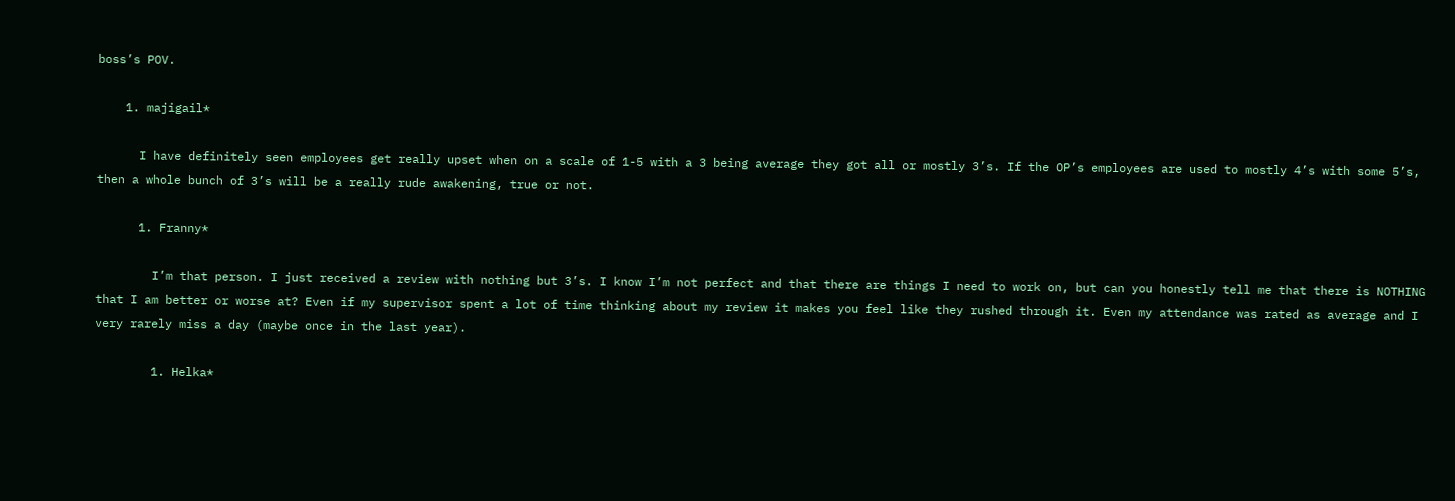boss’s POV.

    1. majigail*

      I have definitely seen employees get really upset when on a scale of 1-5 with a 3 being average they got all or mostly 3’s. If the OP’s employees are used to mostly 4’s with some 5’s, then a whole bunch of 3’s will be a really rude awakening, true or not.

      1. Franny*

        I’m that person. I just received a review with nothing but 3’s. I know I’m not perfect and that there are things I need to work on, but can you honestly tell me that there is NOTHING that I am better or worse at? Even if my supervisor spent a lot of time thinking about my review it makes you feel like they rushed through it. Even my attendance was rated as average and I very rarely miss a day (maybe once in the last year).

        1. Helka*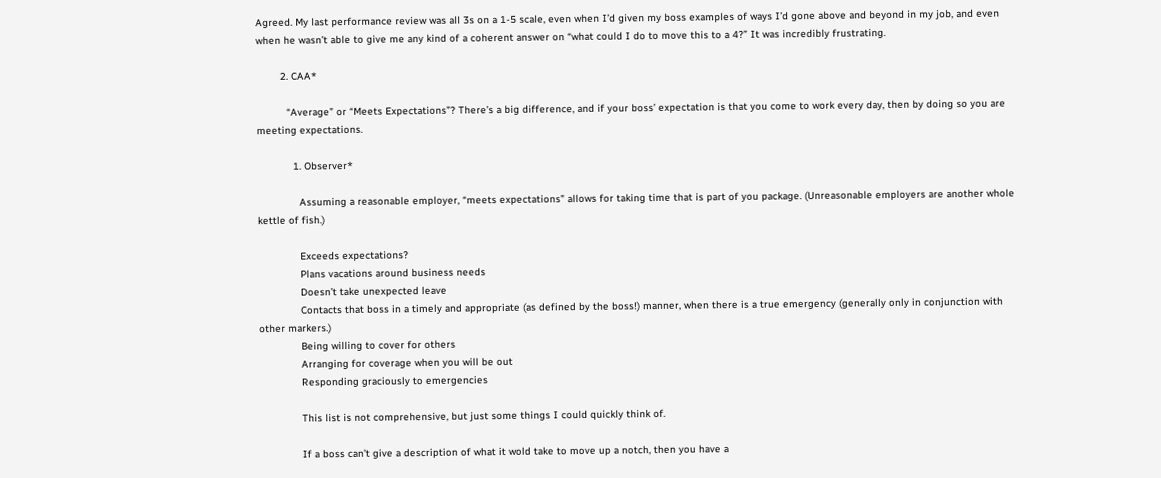Agreed. My last performance review was all 3s on a 1-5 scale, even when I’d given my boss examples of ways I’d gone above and beyond in my job, and even when he wasn’t able to give me any kind of a coherent answer on “what could I do to move this to a 4?” It was incredibly frustrating.

        2. CAA*

          “Average” or “Meets Expectations”? There’s a big difference, and if your boss’ expectation is that you come to work every day, then by doing so you are meeting expectations.

            1. Observer*

              Assuming a reasonable employer, “meets expectations” allows for taking time that is part of you package. (Unreasonable employers are another whole kettle of fish.)

              Exceeds expectations?
              Plans vacations around business needs
              Doesn’t take unexpected leave
              Contacts that boss in a timely and appropriate (as defined by the boss!) manner, when there is a true emergency (generally only in conjunction with other markers.)
              Being willing to cover for others
              Arranging for coverage when you will be out
              Responding graciously to emergencies

              This list is not comprehensive, but just some things I could quickly think of.

              If a boss can’t give a description of what it wold take to move up a notch, then you have a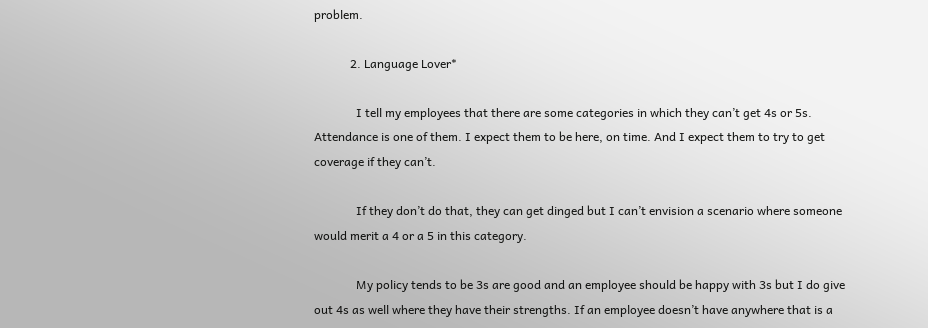problem.

            2. Language Lover*

              I tell my employees that there are some categories in which they can’t get 4s or 5s. Attendance is one of them. I expect them to be here, on time. And I expect them to try to get coverage if they can’t.

              If they don’t do that, they can get dinged but I can’t envision a scenario where someone would merit a 4 or a 5 in this category.

              My policy tends to be 3s are good and an employee should be happy with 3s but I do give out 4s as well where they have their strengths. If an employee doesn’t have anywhere that is a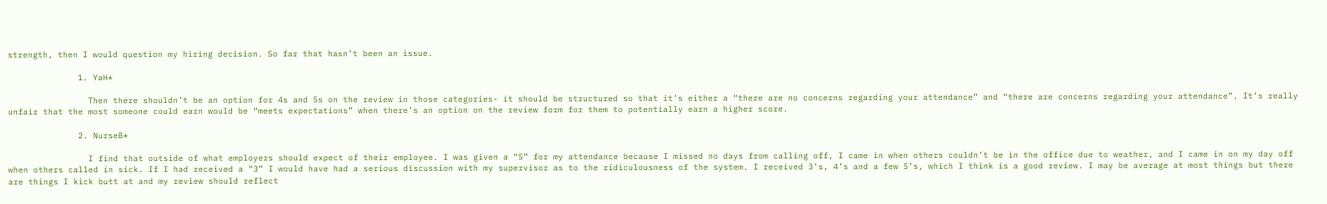strength, then I would question my hiring decision. So far that hasn’t been an issue.

              1. YaH*

                Then there shouldn’t be an option for 4s and 5s on the review in those categories- it should be structured so that it’s either a “there are no concerns regarding your attendance” and “there are concerns regarding your attendance”. It’s really unfair that the most someone could earn would be “meets expectations” when there’s an option on the review form for them to potentially earn a higher score.

              2. NurseB*

                I find that outside of what employers should expect of their employee. I was given a “5” for my attendance because I missed no days from calling off, I came in when others couldn’t be in the office due to weather, and I came in on my day off when others called in sick. If I had received a “3” I would have had a serious discussion with my supervisor as to the ridiculousness of the system. I received 3’s, 4’s and a few 5’s, which I think is a good review. I may be average at most things but there are things I kick butt at and my review should reflect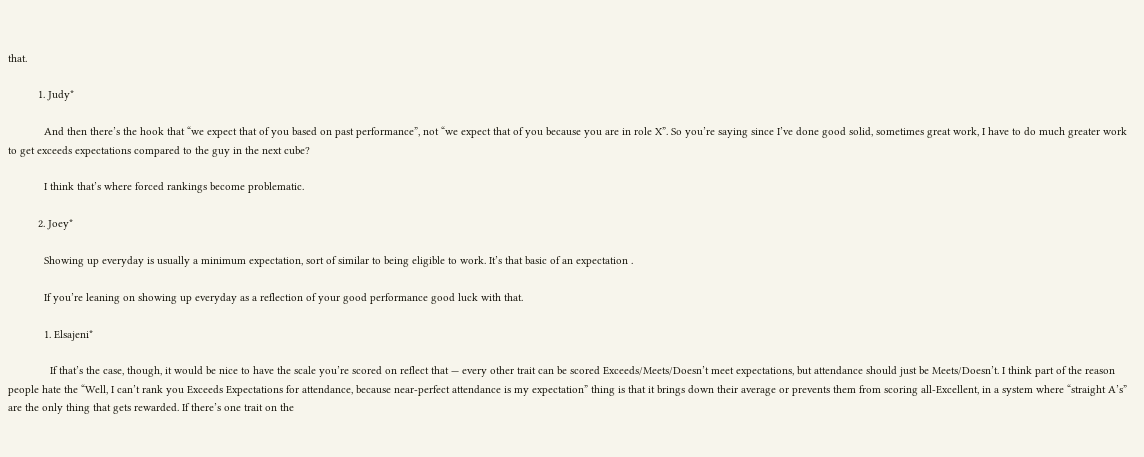that.

          1. Judy*

            And then there’s the hook that “we expect that of you based on past performance”, not “we expect that of you because you are in role X”. So you’re saying since I’ve done good solid, sometimes great work, I have to do much greater work to get exceeds expectations compared to the guy in the next cube?

            I think that’s where forced rankings become problematic.

          2. Joey*

            Showing up everyday is usually a minimum expectation, sort of similar to being eligible to work. It’s that basic of an expectation .

            If you’re leaning on showing up everyday as a reflection of your good performance good luck with that.

            1. Elsajeni*

              If that’s the case, though, it would be nice to have the scale you’re scored on reflect that — every other trait can be scored Exceeds/Meets/Doesn’t meet expectations, but attendance should just be Meets/Doesn’t. I think part of the reason people hate the “Well, I can’t rank you Exceeds Expectations for attendance, because near-perfect attendance is my expectation” thing is that it brings down their average or prevents them from scoring all-Excellent, in a system where “straight A’s” are the only thing that gets rewarded. If there’s one trait on the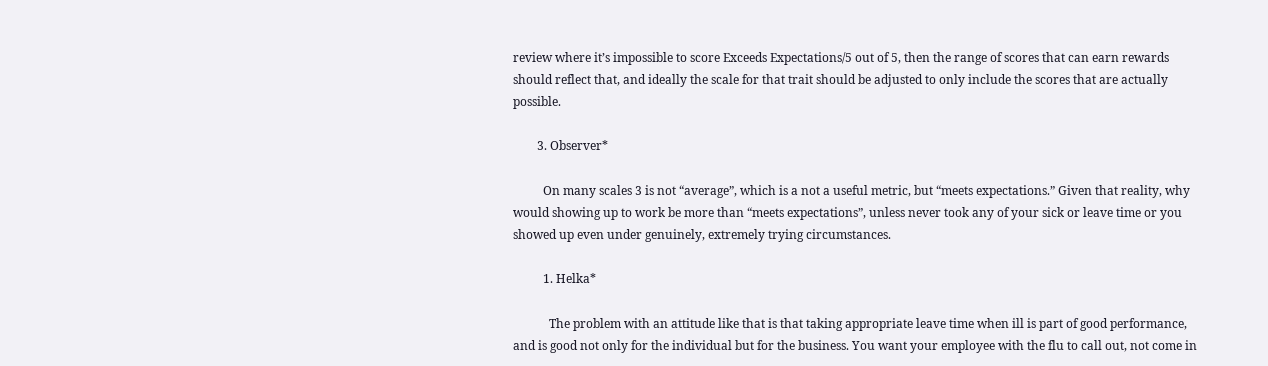review where it’s impossible to score Exceeds Expectations/5 out of 5, then the range of scores that can earn rewards should reflect that, and ideally the scale for that trait should be adjusted to only include the scores that are actually possible.

        3. Observer*

          On many scales 3 is not “average”, which is a not a useful metric, but “meets expectations.” Given that reality, why would showing up to work be more than “meets expectations”, unless never took any of your sick or leave time or you showed up even under genuinely, extremely trying circumstances.

          1. Helka*

            The problem with an attitude like that is that taking appropriate leave time when ill is part of good performance, and is good not only for the individual but for the business. You want your employee with the flu to call out, not come in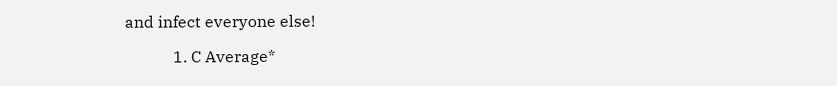and infect everyone else!

            1. C Average*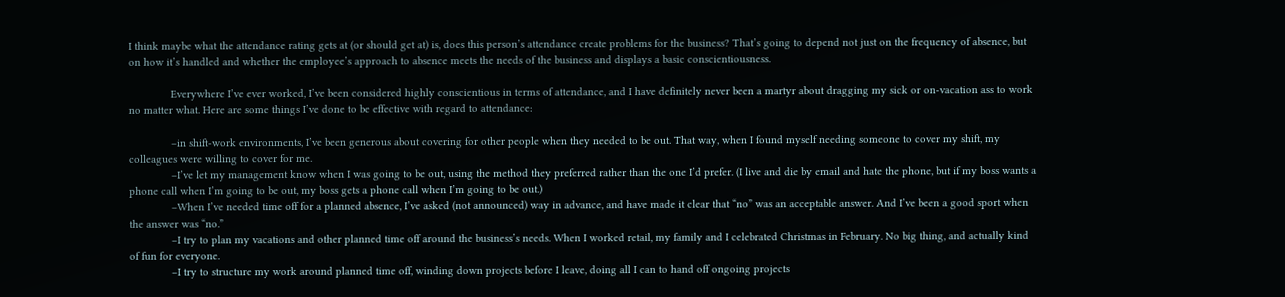I think maybe what the attendance rating gets at (or should get at) is, does this person’s attendance create problems for the business? That’s going to depend not just on the frequency of absence, but on how it’s handled and whether the employee’s approach to absence meets the needs of the business and displays a basic conscientiousness.

              Everywhere I’ve ever worked, I’ve been considered highly conscientious in terms of attendance, and I have definitely never been a martyr about dragging my sick or on-vacation ass to work no matter what. Here are some things I’ve done to be effective with regard to attendance:

              –in shift-work environments, I’ve been generous about covering for other people when they needed to be out. That way, when I found myself needing someone to cover my shift, my colleagues were willing to cover for me.
              –I’ve let my management know when I was going to be out, using the method they preferred rather than the one I’d prefer. (I live and die by email and hate the phone, but if my boss wants a phone call when I’m going to be out, my boss gets a phone call when I’m going to be out.)
              –When I’ve needed time off for a planned absence, I’ve asked (not announced) way in advance, and have made it clear that “no” was an acceptable answer. And I’ve been a good sport when the answer was “no.”
              –I try to plan my vacations and other planned time off around the business’s needs. When I worked retail, my family and I celebrated Christmas in February. No big thing, and actually kind of fun for everyone.
              –I try to structure my work around planned time off, winding down projects before I leave, doing all I can to hand off ongoing projects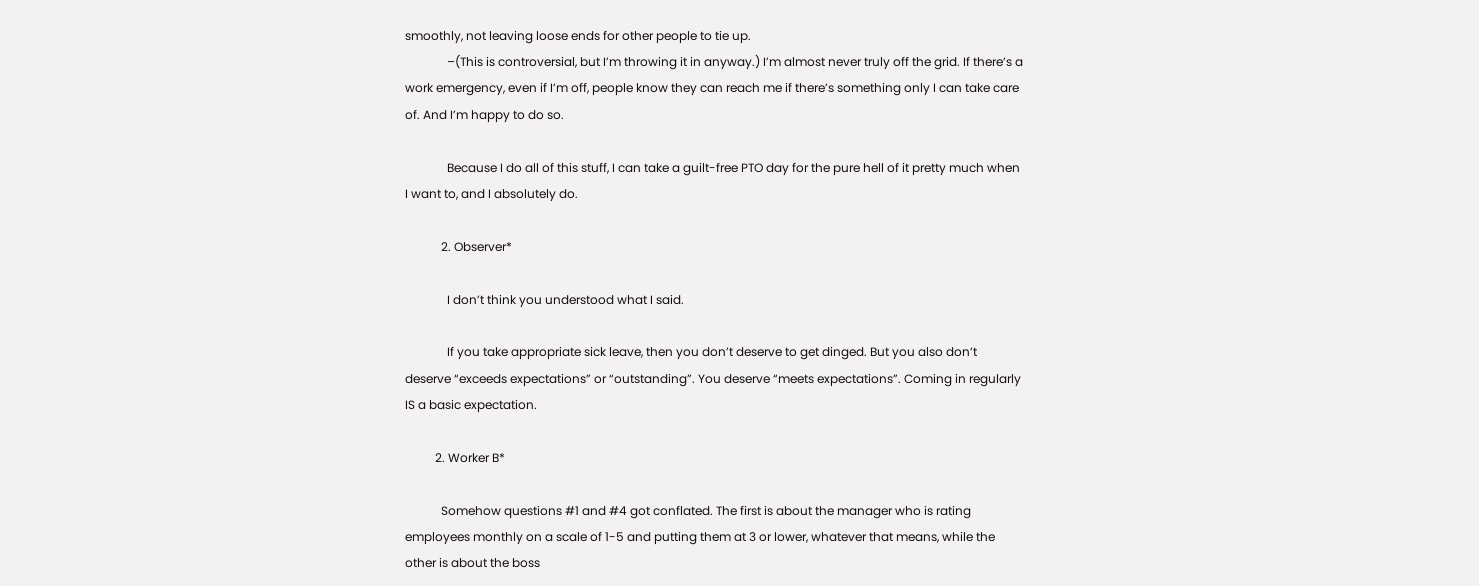smoothly, not leaving loose ends for other people to tie up.
              –(This is controversial, but I’m throwing it in anyway.) I’m almost never truly off the grid. If there’s a work emergency, even if I’m off, people know they can reach me if there’s something only I can take care of. And I’m happy to do so.

              Because I do all of this stuff, I can take a guilt-free PTO day for the pure hell of it pretty much when I want to, and I absolutely do.

            2. Observer*

              I don’t think you understood what I said.

              If you take appropriate sick leave, then you don’t deserve to get dinged. But you also don’t deserve “exceeds expectations” or “outstanding”. You deserve “meets expectations”. Coming in regularly IS a basic expectation.

          2. Worker B*

            Somehow questions #1 and #4 got conflated. The first is about the manager who is rating employees monthly on a scale of 1-5 and putting them at 3 or lower, whatever that means, while the other is about the boss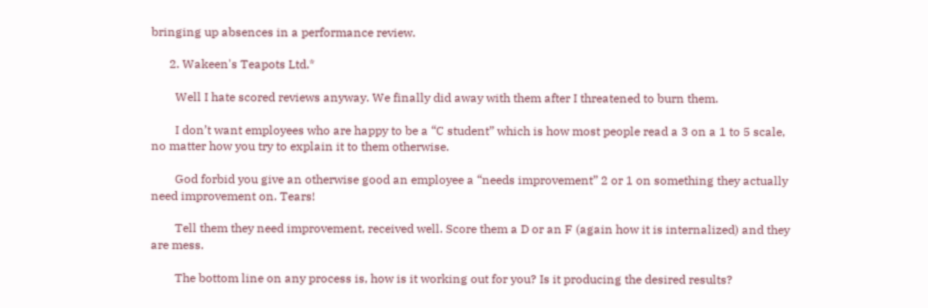bringing up absences in a performance review.

      2. Wakeen's Teapots Ltd.*

        Well I hate scored reviews anyway. We finally did away with them after I threatened to burn them.

        I don’t want employees who are happy to be a “C student” which is how most people read a 3 on a 1 to 5 scale, no matter how you try to explain it to them otherwise.

        God forbid you give an otherwise good an employee a “needs improvement” 2 or 1 on something they actually need improvement on. Tears!

        Tell them they need improvement, received well. Score them a D or an F (again how it is internalized) and they are mess.

        The bottom line on any process is, how is it working out for you? Is it producing the desired results?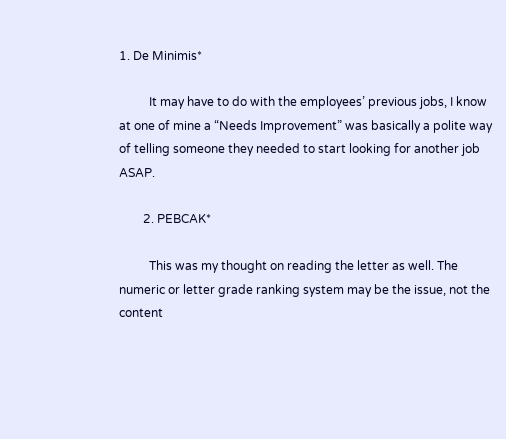1. De Minimis*

          It may have to do with the employees’ previous jobs, I know at one of mine a “Needs Improvement” was basically a polite way of telling someone they needed to start looking for another job ASAP.

        2. PEBCAK*

          This was my thought on reading the letter as well. The numeric or letter grade ranking system may be the issue, not the content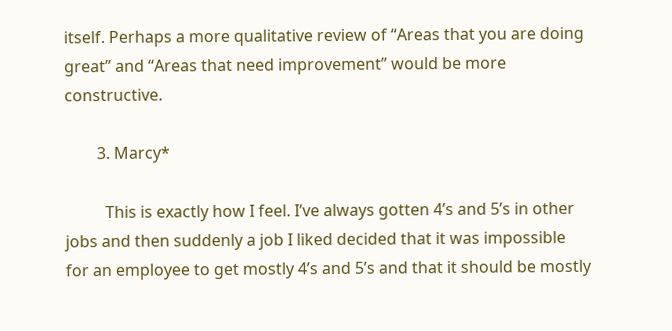itself. Perhaps a more qualitative review of “Areas that you are doing great” and “Areas that need improvement” would be more constructive.

        3. Marcy*

          This is exactly how I feel. I’ve always gotten 4’s and 5’s in other jobs and then suddenly a job I liked decided that it was impossible for an employee to get mostly 4’s and 5’s and that it should be mostly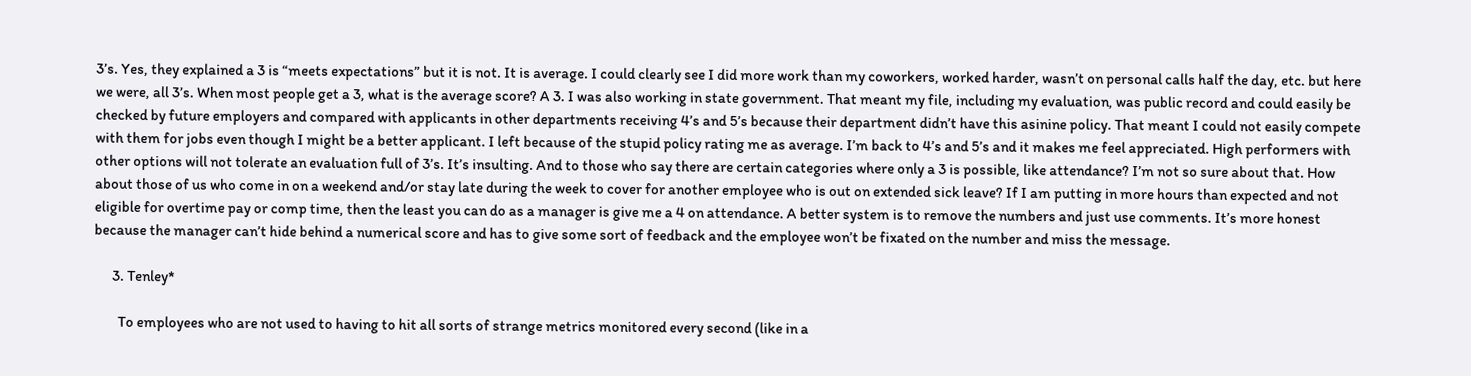3’s. Yes, they explained a 3 is “meets expectations” but it is not. It is average. I could clearly see I did more work than my coworkers, worked harder, wasn’t on personal calls half the day, etc. but here we were, all 3’s. When most people get a 3, what is the average score? A 3. I was also working in state government. That meant my file, including my evaluation, was public record and could easily be checked by future employers and compared with applicants in other departments receiving 4’s and 5’s because their department didn’t have this asinine policy. That meant I could not easily compete with them for jobs even though I might be a better applicant. I left because of the stupid policy rating me as average. I’m back to 4’s and 5’s and it makes me feel appreciated. High performers with other options will not tolerate an evaluation full of 3’s. It’s insulting. And to those who say there are certain categories where only a 3 is possible, like attendance? I’m not so sure about that. How about those of us who come in on a weekend and/or stay late during the week to cover for another employee who is out on extended sick leave? If I am putting in more hours than expected and not eligible for overtime pay or comp time, then the least you can do as a manager is give me a 4 on attendance. A better system is to remove the numbers and just use comments. It’s more honest because the manager can’t hide behind a numerical score and has to give some sort of feedback and the employee won’t be fixated on the number and miss the message.

      3. Tenley*

        To employees who are not used to having to hit all sorts of strange metrics monitored every second (like in a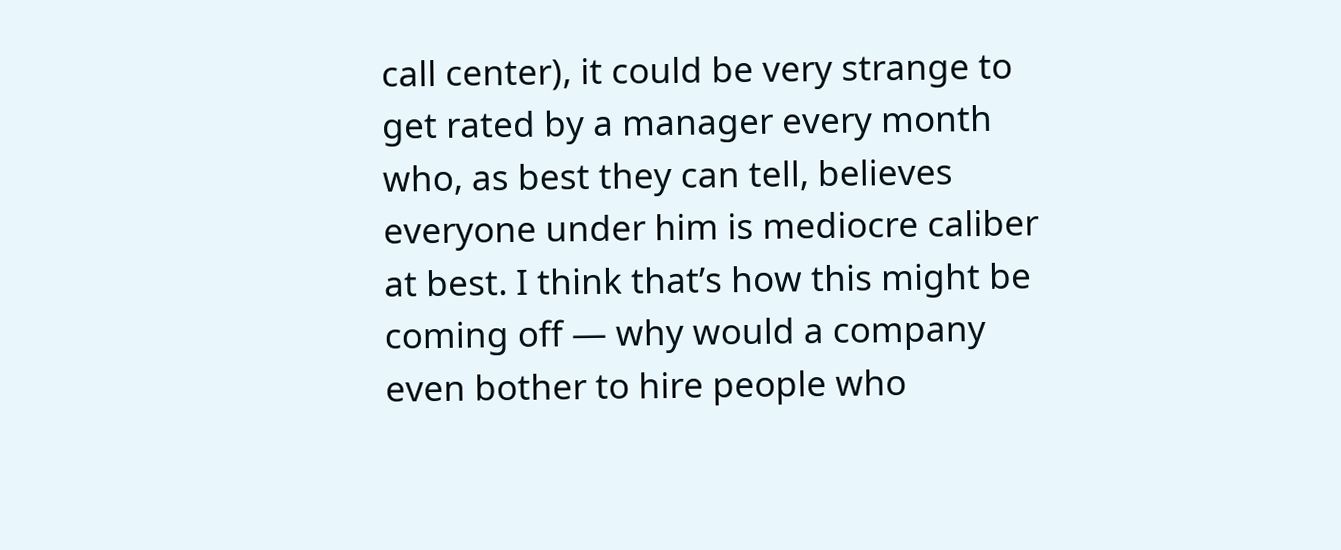call center), it could be very strange to get rated by a manager every month who, as best they can tell, believes everyone under him is mediocre caliber at best. I think that’s how this might be coming off — why would a company even bother to hire people who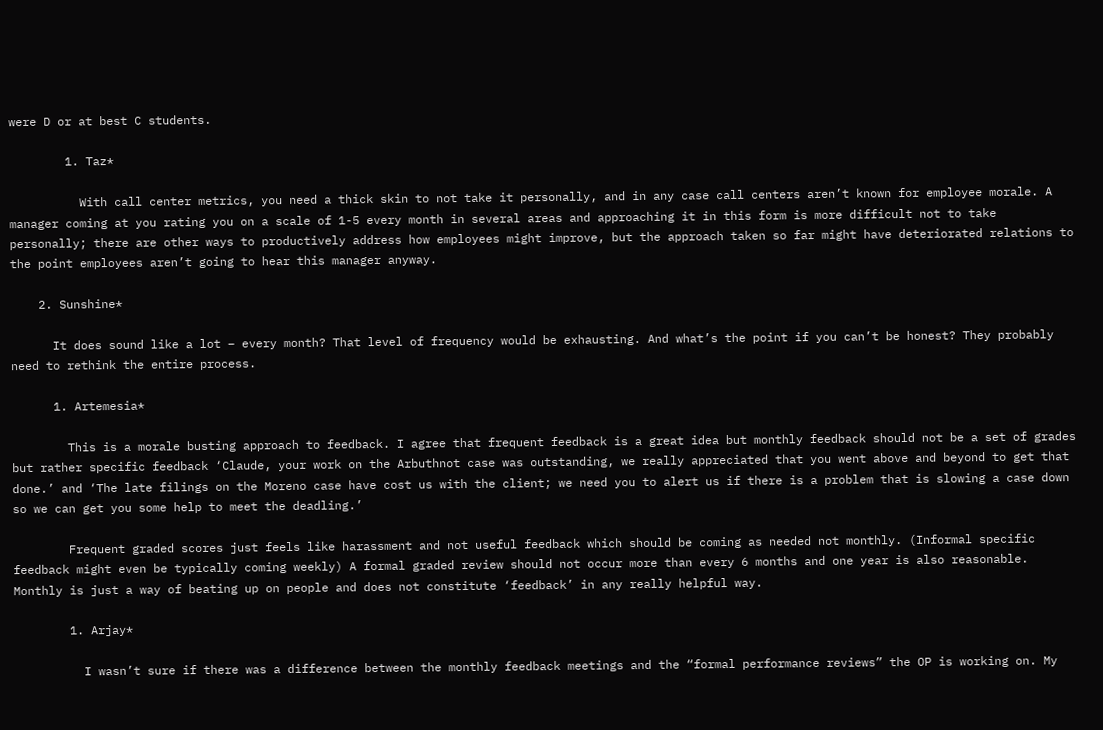were D or at best C students.

        1. Taz*

          With call center metrics, you need a thick skin to not take it personally, and in any case call centers aren’t known for employee morale. A manager coming at you rating you on a scale of 1-5 every month in several areas and approaching it in this form is more difficult not to take personally; there are other ways to productively address how employees might improve, but the approach taken so far might have deteriorated relations to the point employees aren’t going to hear this manager anyway.

    2. Sunshine*

      It does sound like a lot – every month? That level of frequency would be exhausting. And what’s the point if you can’t be honest? They probably need to rethink the entire process.

      1. Artemesia*

        This is a morale busting approach to feedback. I agree that frequent feedback is a great idea but monthly feedback should not be a set of grades but rather specific feedback ‘Claude, your work on the Arbuthnot case was outstanding, we really appreciated that you went above and beyond to get that done.’ and ‘The late filings on the Moreno case have cost us with the client; we need you to alert us if there is a problem that is slowing a case down so we can get you some help to meet the deadling.’

        Frequent graded scores just feels like harassment and not useful feedback which should be coming as needed not monthly. (Informal specific feedback might even be typically coming weekly) A formal graded review should not occur more than every 6 months and one year is also reasonable. Monthly is just a way of beating up on people and does not constitute ‘feedback’ in any really helpful way.

        1. Arjay*

          I wasn’t sure if there was a difference between the monthly feedback meetings and the “formal performance reviews” the OP is working on. My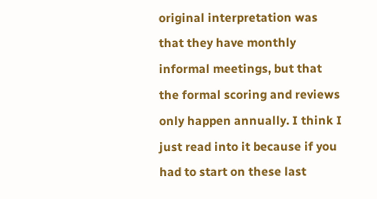original interpretation was that they have monthly informal meetings, but that the formal scoring and reviews only happen annually. I think I just read into it because if you had to start on these last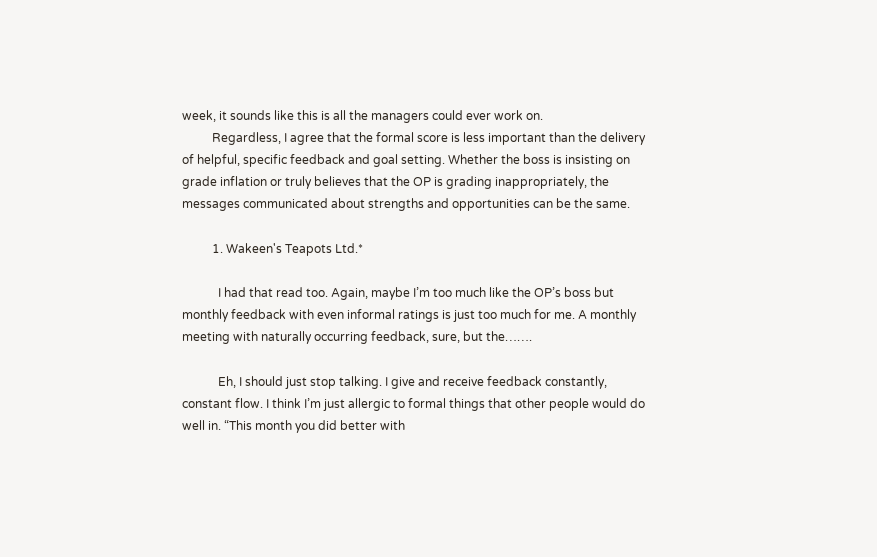week, it sounds like this is all the managers could ever work on.
          Regardless, I agree that the formal score is less important than the delivery of helpful, specific feedback and goal setting. Whether the boss is insisting on grade inflation or truly believes that the OP is grading inappropriately, the messages communicated about strengths and opportunities can be the same.

          1. Wakeen's Teapots Ltd.*

            I had that read too. Again, maybe I’m too much like the OP’s boss but monthly feedback with even informal ratings is just too much for me. A monthly meeting with naturally occurring feedback, sure, but the…….

            Eh, I should just stop talking. I give and receive feedback constantly, constant flow. I think I’m just allergic to formal things that other people would do well in. “This month you did better with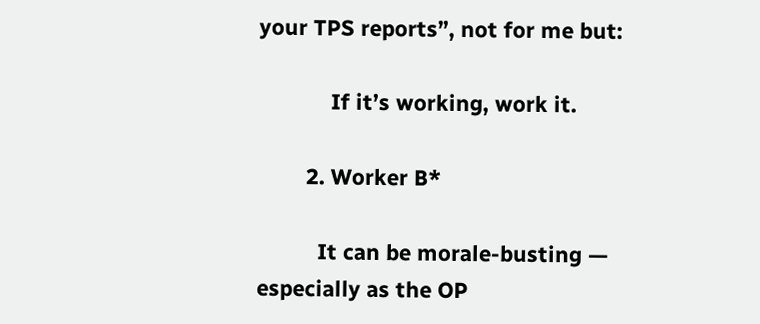your TPS reports”, not for me but:

            If it’s working, work it.

        2. Worker B*

          It can be morale-busting — especially as the OP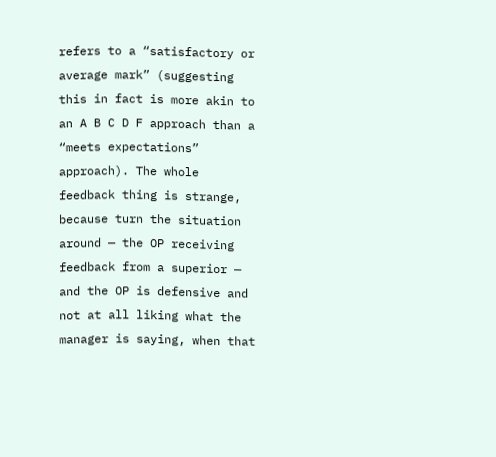refers to a “satisfactory or average mark” (suggesting this in fact is more akin to an A B C D F approach than a “meets expectations” approach). The whole feedback thing is strange, because turn the situation around — the OP receiving feedback from a superior — and the OP is defensive and not at all liking what the manager is saying, when that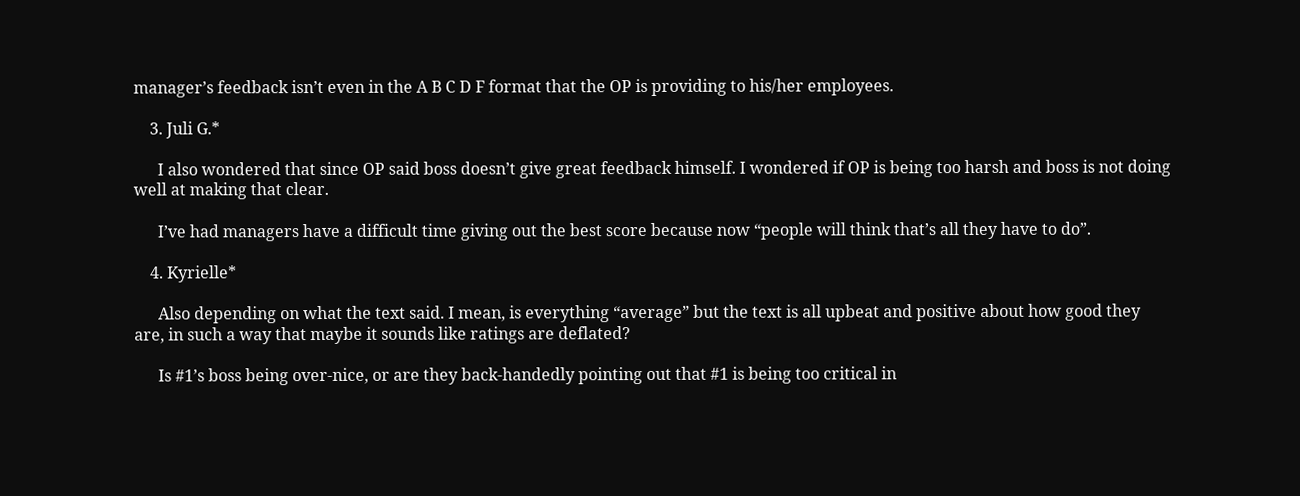manager’s feedback isn’t even in the A B C D F format that the OP is providing to his/her employees.

    3. Juli G.*

      I also wondered that since OP said boss doesn’t give great feedback himself. I wondered if OP is being too harsh and boss is not doing well at making that clear.

      I’ve had managers have a difficult time giving out the best score because now “people will think that’s all they have to do”.

    4. Kyrielle*

      Also depending on what the text said. I mean, is everything “average” but the text is all upbeat and positive about how good they are, in such a way that maybe it sounds like ratings are deflated?

      Is #1’s boss being over-nice, or are they back-handedly pointing out that #1 is being too critical in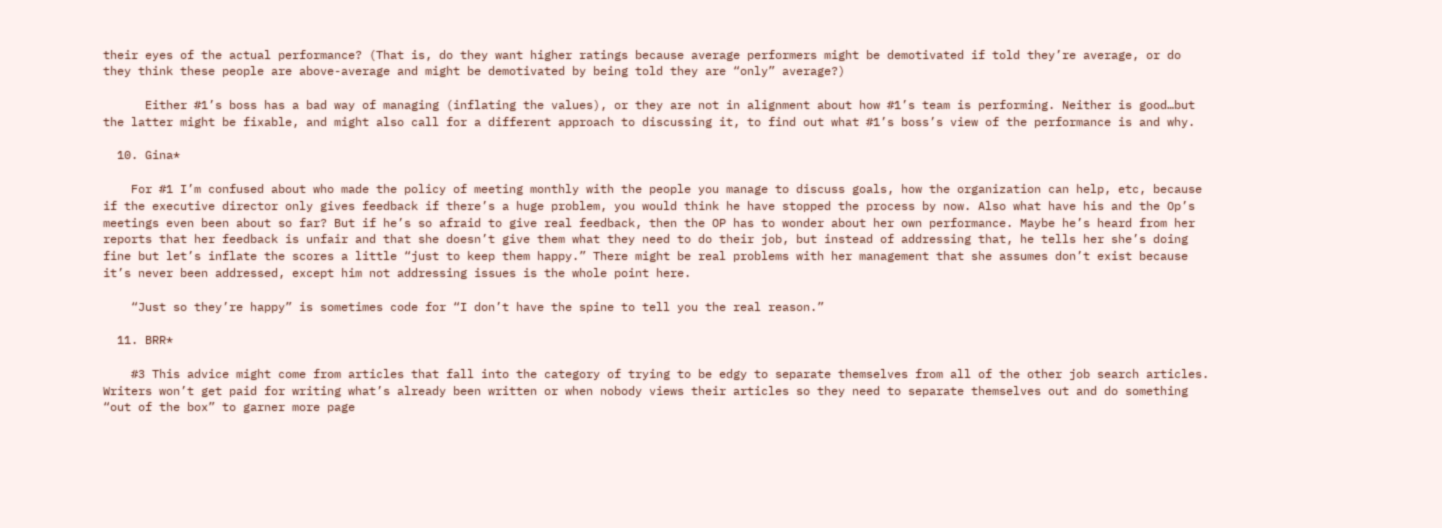their eyes of the actual performance? (That is, do they want higher ratings because average performers might be demotivated if told they’re average, or do they think these people are above-average and might be demotivated by being told they are “only” average?)

      Either #1’s boss has a bad way of managing (inflating the values), or they are not in alignment about how #1’s team is performing. Neither is good…but the latter might be fixable, and might also call for a different approach to discussing it, to find out what #1’s boss’s view of the performance is and why.

  10. Gina*

    For #1 I’m confused about who made the policy of meeting monthly with the people you manage to discuss goals, how the organization can help, etc, because if the executive director only gives feedback if there’s a huge problem, you would think he have stopped the process by now. Also what have his and the Op’s meetings even been about so far? But if he’s so afraid to give real feedback, then the OP has to wonder about her own performance. Maybe he’s heard from her reports that her feedback is unfair and that she doesn’t give them what they need to do their job, but instead of addressing that, he tells her she’s doing fine but let’s inflate the scores a little “just to keep them happy.” There might be real problems with her management that she assumes don’t exist because it’s never been addressed, except him not addressing issues is the whole point here.

    “Just so they’re happy” is sometimes code for “I don’t have the spine to tell you the real reason.”

  11. BRR*

    #3 This advice might come from articles that fall into the category of trying to be edgy to separate themselves from all of the other job search articles. Writers won’t get paid for writing what’s already been written or when nobody views their articles so they need to separate themselves out and do something “out of the box” to garner more page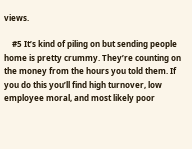views.

    #5 It’s kind of piling on but sending people home is pretty crummy. They’re counting on the money from the hours you told them. If you do this you’ll find high turnover, low employee moral, and most likely poor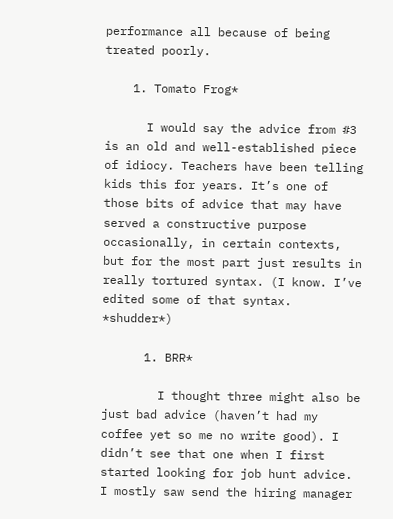performance all because of being treated poorly.

    1. Tomato Frog*

      I would say the advice from #3 is an old and well-established piece of idiocy. Teachers have been telling kids this for years. It’s one of those bits of advice that may have served a constructive purpose occasionally, in certain contexts, but for the most part just results in really tortured syntax. (I know. I’ve edited some of that syntax. *shudder*)

      1. BRR*

        I thought three might also be just bad advice (haven’t had my coffee yet so me no write good). I didn’t see that one when I first started looking for job hunt advice. I mostly saw send the hiring manager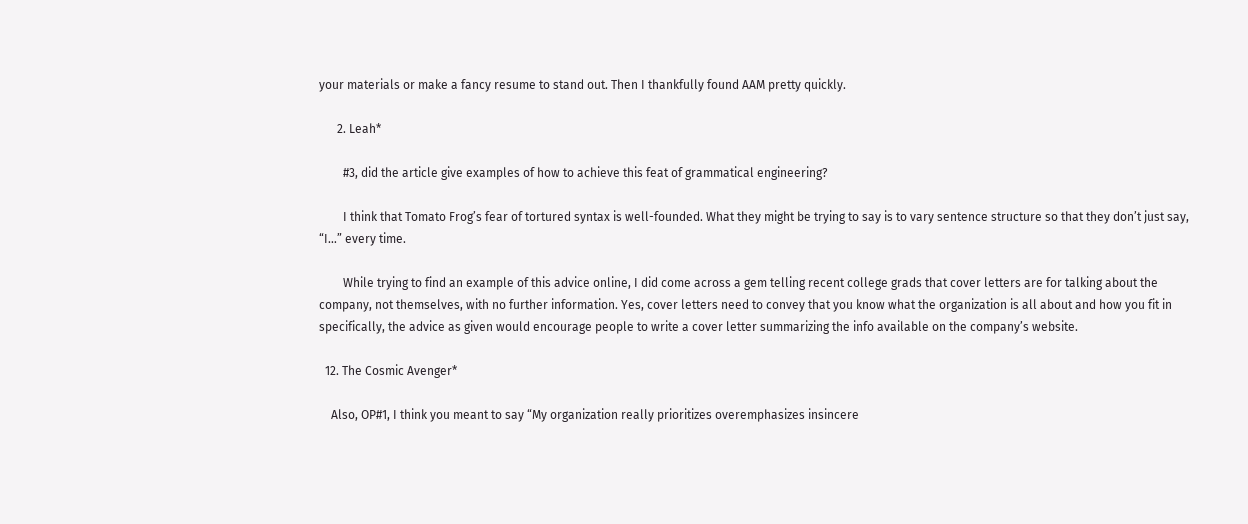your materials or make a fancy resume to stand out. Then I thankfully found AAM pretty quickly.

      2. Leah*

        #3, did the article give examples of how to achieve this feat of grammatical engineering?

        I think that Tomato Frog’s fear of tortured syntax is well-founded. What they might be trying to say is to vary sentence structure so that they don’t just say, “I…” every time.

        While trying to find an example of this advice online, I did come across a gem telling recent college grads that cover letters are for talking about the company, not themselves, with no further information. Yes, cover letters need to convey that you know what the organization is all about and how you fit in specifically, the advice as given would encourage people to write a cover letter summarizing the info available on the company’s website.

  12. The Cosmic Avenger*

    Also, OP#1, I think you meant to say “My organization really prioritizes overemphasizes insincere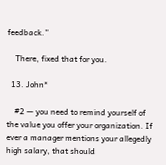feedback.”

    There, fixed that for you.

  13. John*

    #2 — you need to remind yourself of the value you offer your organization. If ever a manager mentions your allegedly high salary, that should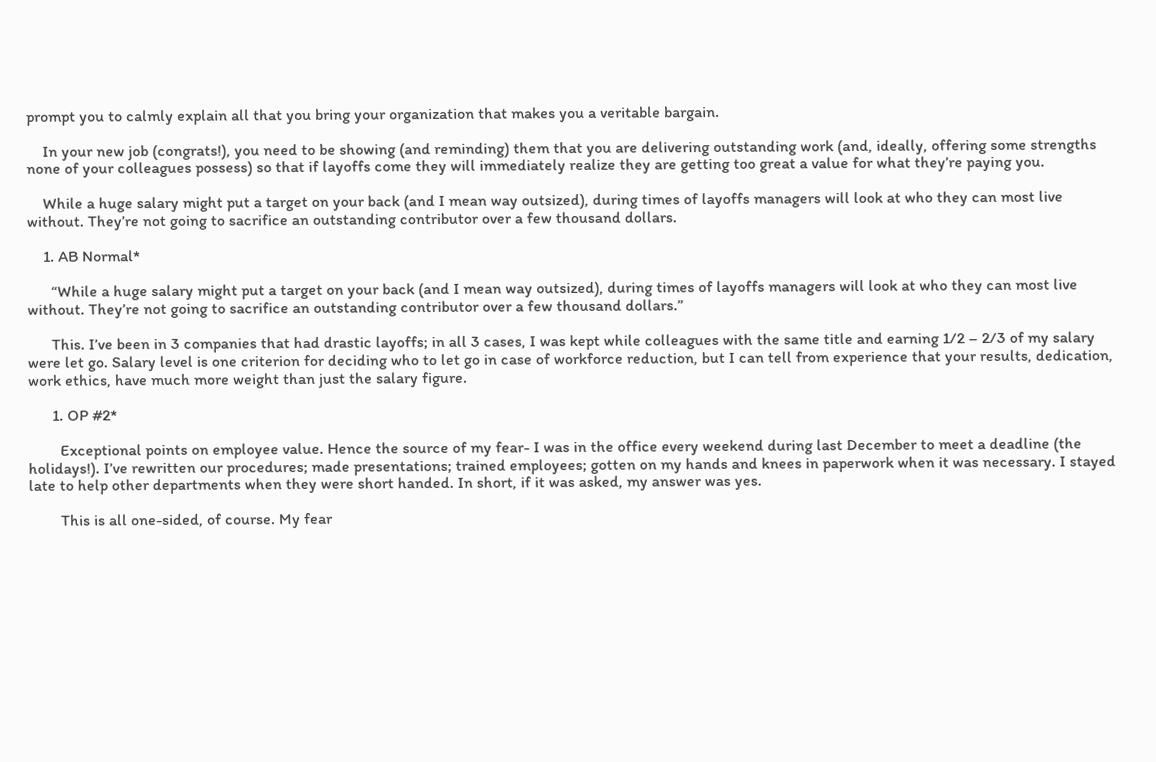prompt you to calmly explain all that you bring your organization that makes you a veritable bargain.

    In your new job (congrats!), you need to be showing (and reminding) them that you are delivering outstanding work (and, ideally, offering some strengths none of your colleagues possess) so that if layoffs come they will immediately realize they are getting too great a value for what they’re paying you.

    While a huge salary might put a target on your back (and I mean way outsized), during times of layoffs managers will look at who they can most live without. They’re not going to sacrifice an outstanding contributor over a few thousand dollars.

    1. AB Normal*

      “While a huge salary might put a target on your back (and I mean way outsized), during times of layoffs managers will look at who they can most live without. They’re not going to sacrifice an outstanding contributor over a few thousand dollars.”

      This. I’ve been in 3 companies that had drastic layoffs; in all 3 cases, I was kept while colleagues with the same title and earning 1/2 – 2/3 of my salary were let go. Salary level is one criterion for deciding who to let go in case of workforce reduction, but I can tell from experience that your results, dedication, work ethics, have much more weight than just the salary figure.

      1. OP #2*

        Exceptional points on employee value. Hence the source of my fear- I was in the office every weekend during last December to meet a deadline (the holidays!). I’ve rewritten our procedures; made presentations; trained employees; gotten on my hands and knees in paperwork when it was necessary. I stayed late to help other departments when they were short handed. In short, if it was asked, my answer was yes.

        This is all one-sided, of course. My fear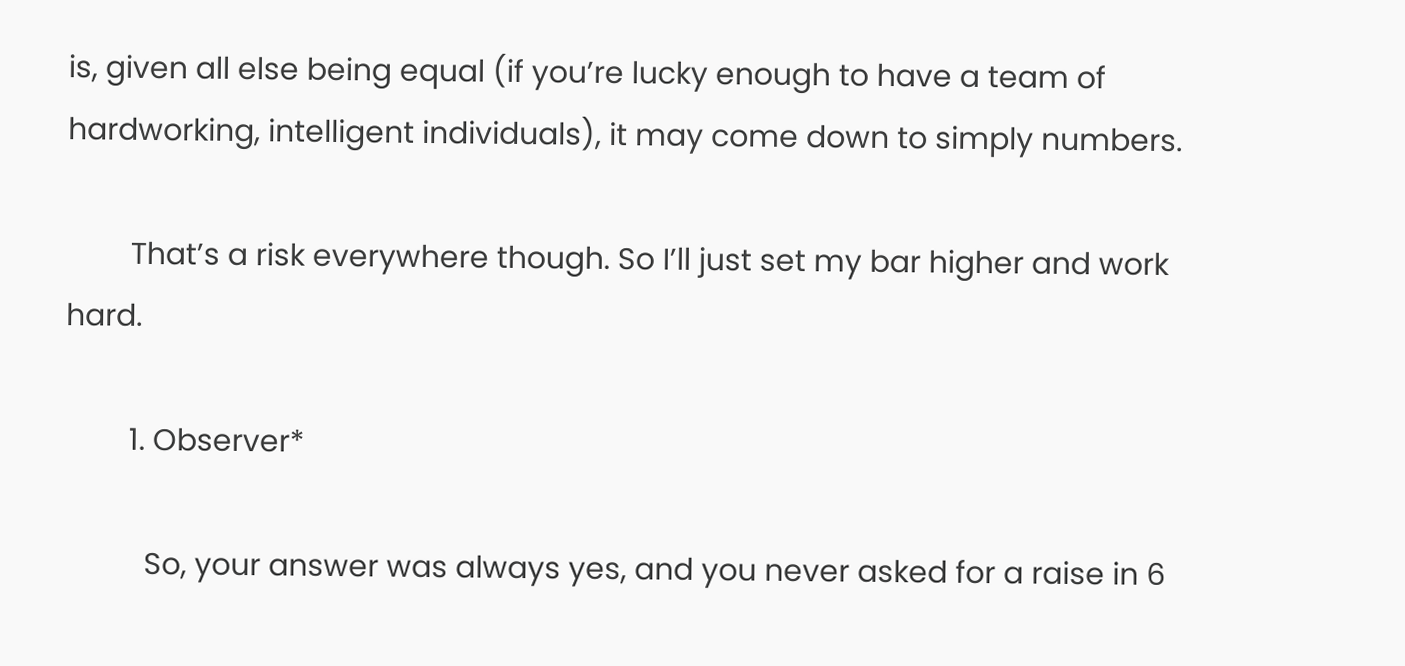is, given all else being equal (if you’re lucky enough to have a team of hardworking, intelligent individuals), it may come down to simply numbers.

        That’s a risk everywhere though. So I’ll just set my bar higher and work hard.

        1. Observer*

          So, your answer was always yes, and you never asked for a raise in 6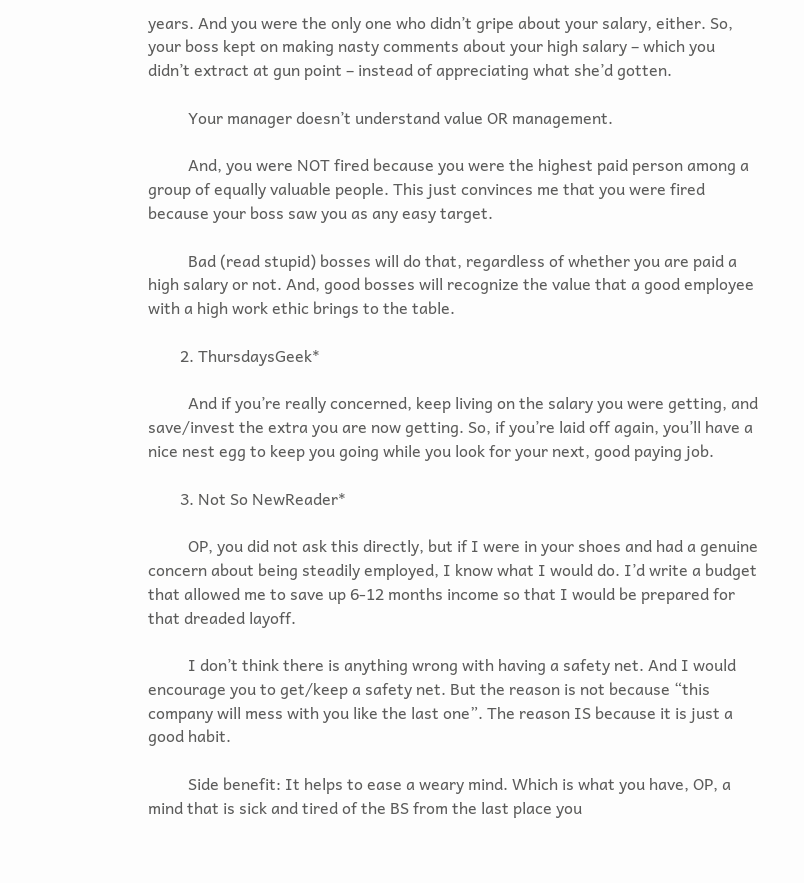years. And you were the only one who didn’t gripe about your salary, either. So, your boss kept on making nasty comments about your high salary – which you didn’t extract at gun point – instead of appreciating what she’d gotten.

          Your manager doesn’t understand value OR management.

          And, you were NOT fired because you were the highest paid person among a group of equally valuable people. This just convinces me that you were fired because your boss saw you as any easy target.

          Bad (read stupid) bosses will do that, regardless of whether you are paid a high salary or not. And, good bosses will recognize the value that a good employee with a high work ethic brings to the table.

        2. ThursdaysGeek*

          And if you’re really concerned, keep living on the salary you were getting, and save/invest the extra you are now getting. So, if you’re laid off again, you’ll have a nice nest egg to keep you going while you look for your next, good paying job.

        3. Not So NewReader*

          OP, you did not ask this directly, but if I were in your shoes and had a genuine concern about being steadily employed, I know what I would do. I’d write a budget that allowed me to save up 6-12 months income so that I would be prepared for that dreaded layoff.

          I don’t think there is anything wrong with having a safety net. And I would encourage you to get/keep a safety net. But the reason is not because “this company will mess with you like the last one”. The reason IS because it is just a good habit.

          Side benefit: It helps to ease a weary mind. Which is what you have, OP, a mind that is sick and tired of the BS from the last place you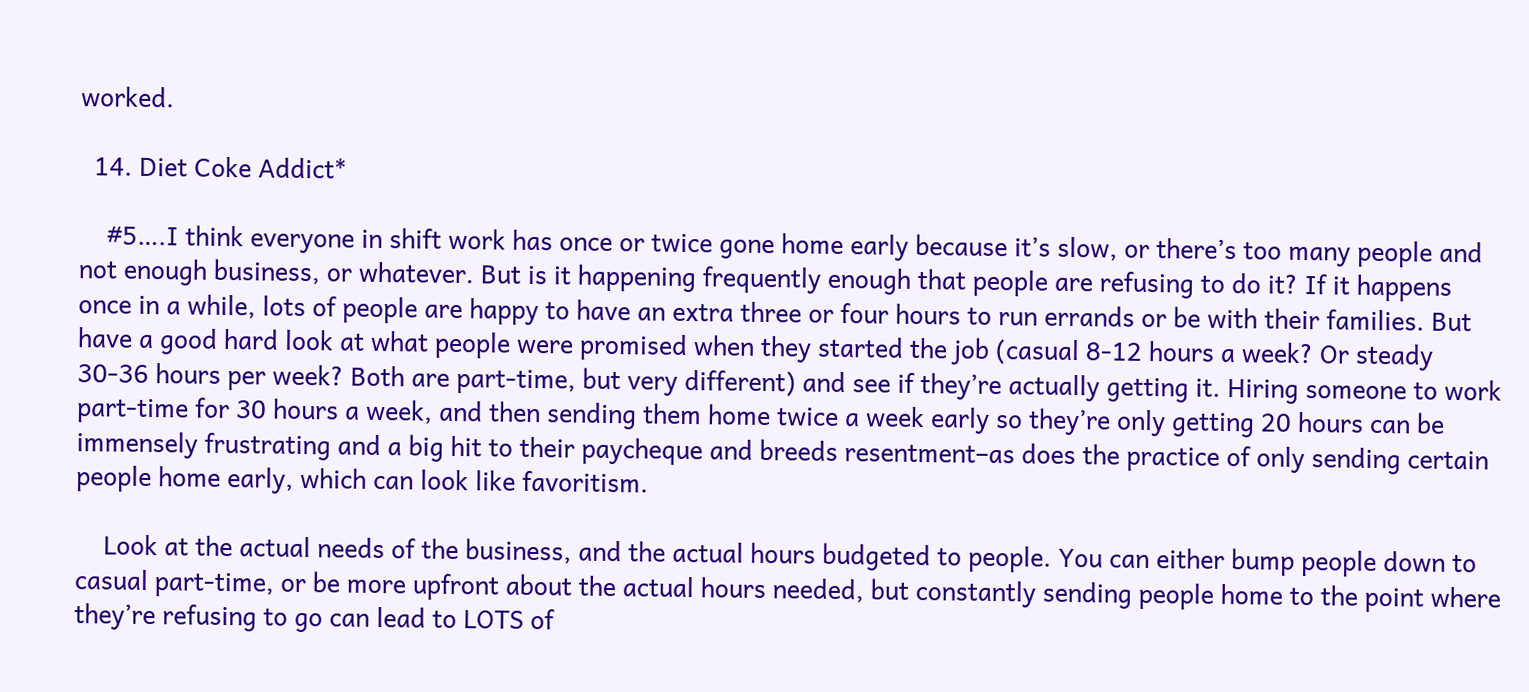worked.

  14. Diet Coke Addict*

    #5….I think everyone in shift work has once or twice gone home early because it’s slow, or there’s too many people and not enough business, or whatever. But is it happening frequently enough that people are refusing to do it? If it happens once in a while, lots of people are happy to have an extra three or four hours to run errands or be with their families. But have a good hard look at what people were promised when they started the job (casual 8-12 hours a week? Or steady 30-36 hours per week? Both are part-time, but very different) and see if they’re actually getting it. Hiring someone to work part-time for 30 hours a week, and then sending them home twice a week early so they’re only getting 20 hours can be immensely frustrating and a big hit to their paycheque and breeds resentment–as does the practice of only sending certain people home early, which can look like favoritism.

    Look at the actual needs of the business, and the actual hours budgeted to people. You can either bump people down to casual part-time, or be more upfront about the actual hours needed, but constantly sending people home to the point where they’re refusing to go can lead to LOTS of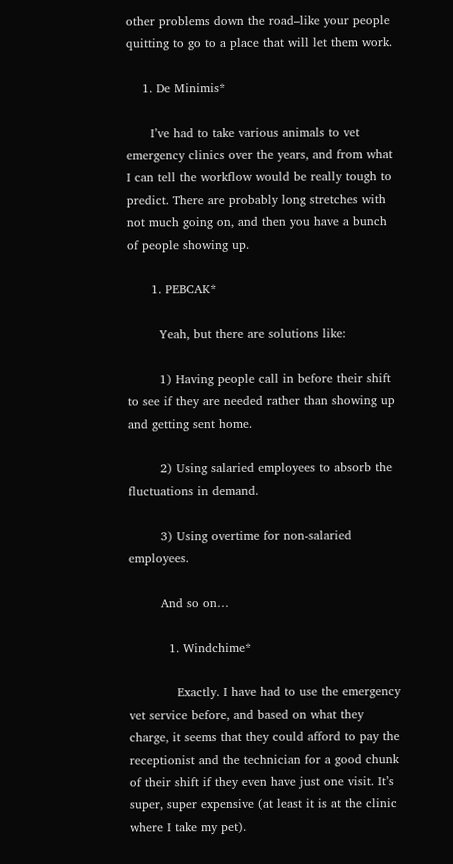other problems down the road–like your people quitting to go to a place that will let them work.

    1. De Minimis*

      I’ve had to take various animals to vet emergency clinics over the years, and from what I can tell the workflow would be really tough to predict. There are probably long stretches with not much going on, and then you have a bunch of people showing up.

      1. PEBCAK*

        Yeah, but there are solutions like:

        1) Having people call in before their shift to see if they are needed rather than showing up and getting sent home.

        2) Using salaried employees to absorb the fluctuations in demand.

        3) Using overtime for non-salaried employees.

        And so on…

          1. Windchime*

            Exactly. I have had to use the emergency vet service before, and based on what they charge, it seems that they could afford to pay the receptionist and the technician for a good chunk of their shift if they even have just one visit. It’s super, super expensive (at least it is at the clinic where I take my pet).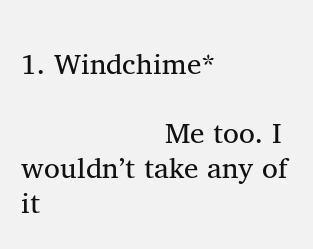1. Windchime*

                Me too. I wouldn’t take any of it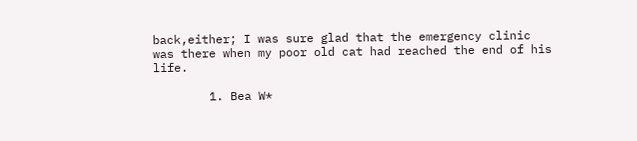back,either; I was sure glad that the emergency clinic was there when my poor old cat had reached the end of his life.

        1. Bea W*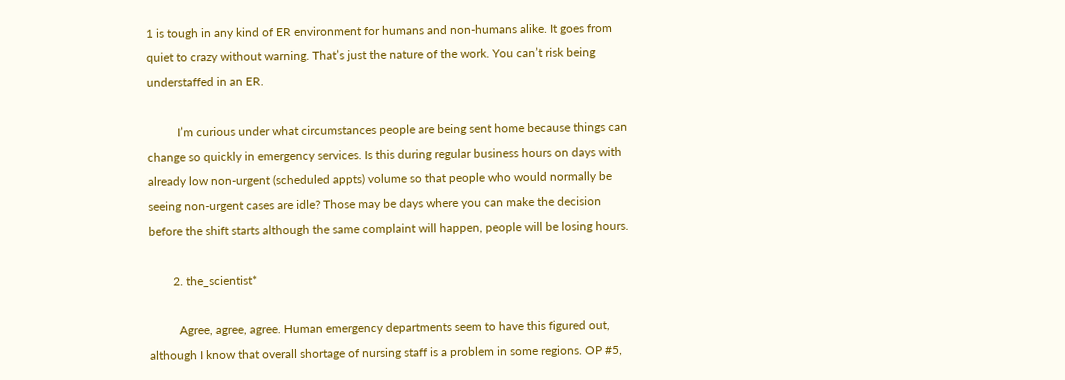1 is tough in any kind of ER environment for humans and non-humans alike. It goes from quiet to crazy without warning. That’s just the nature of the work. You can’t risk being understaffed in an ER.

          I’m curious under what circumstances people are being sent home because things can change so quickly in emergency services. Is this during regular business hours on days with already low non-urgent (scheduled appts) volume so that people who would normally be seeing non-urgent cases are idle? Those may be days where you can make the decision before the shift starts although the same complaint will happen, people will be losing hours.

        2. the_scientist*

          Agree, agree, agree. Human emergency departments seem to have this figured out, although I know that overall shortage of nursing staff is a problem in some regions. OP #5,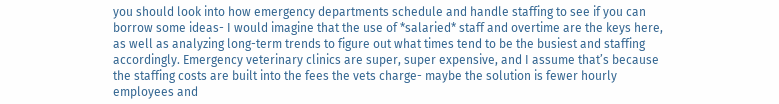you should look into how emergency departments schedule and handle staffing to see if you can borrow some ideas- I would imagine that the use of *salaried* staff and overtime are the keys here, as well as analyzing long-term trends to figure out what times tend to be the busiest and staffing accordingly. Emergency veterinary clinics are super, super expensive, and I assume that’s because the staffing costs are built into the fees the vets charge- maybe the solution is fewer hourly employees and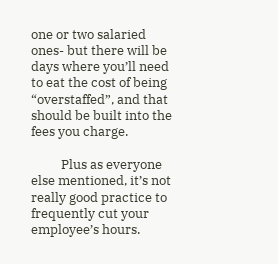one or two salaried ones- but there will be days where you’ll need to eat the cost of being “overstaffed”, and that should be built into the fees you charge.

          Plus as everyone else mentioned, it’s not really good practice to frequently cut your employee’s hours.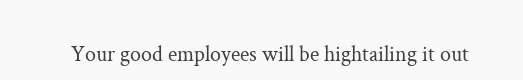Your good employees will be hightailing it out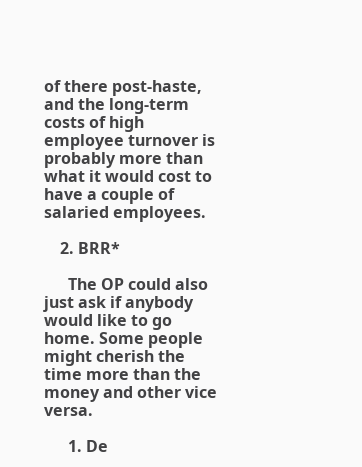of there post-haste, and the long-term costs of high employee turnover is probably more than what it would cost to have a couple of salaried employees.

    2. BRR*

      The OP could also just ask if anybody would like to go home. Some people might cherish the time more than the money and other vice versa.

      1. De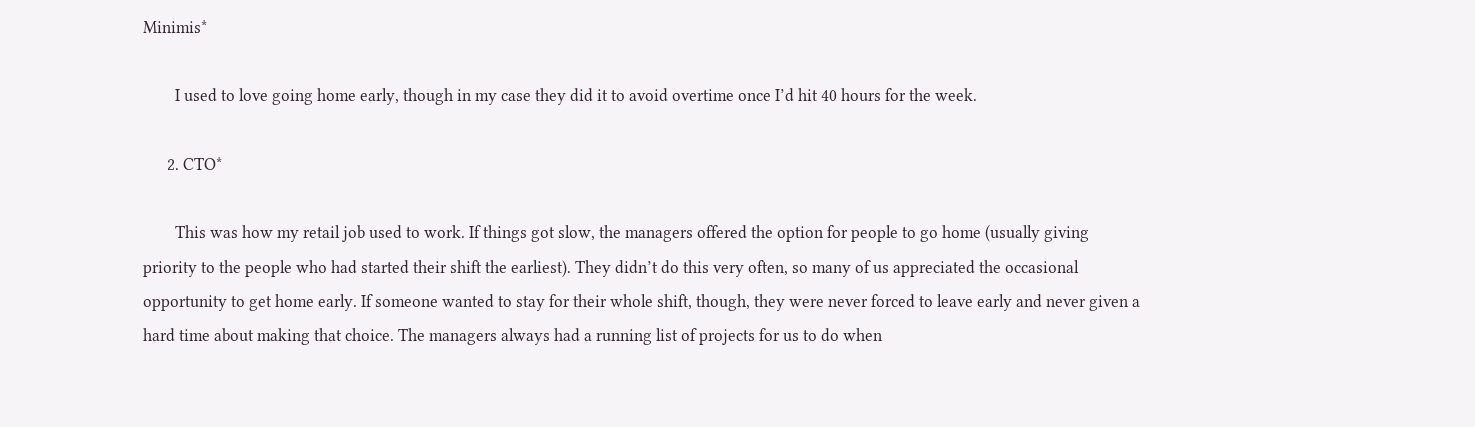Minimis*

        I used to love going home early, though in my case they did it to avoid overtime once I’d hit 40 hours for the week.

      2. CTO*

        This was how my retail job used to work. If things got slow, the managers offered the option for people to go home (usually giving priority to the people who had started their shift the earliest). They didn’t do this very often, so many of us appreciated the occasional opportunity to get home early. If someone wanted to stay for their whole shift, though, they were never forced to leave early and never given a hard time about making that choice. The managers always had a running list of projects for us to do when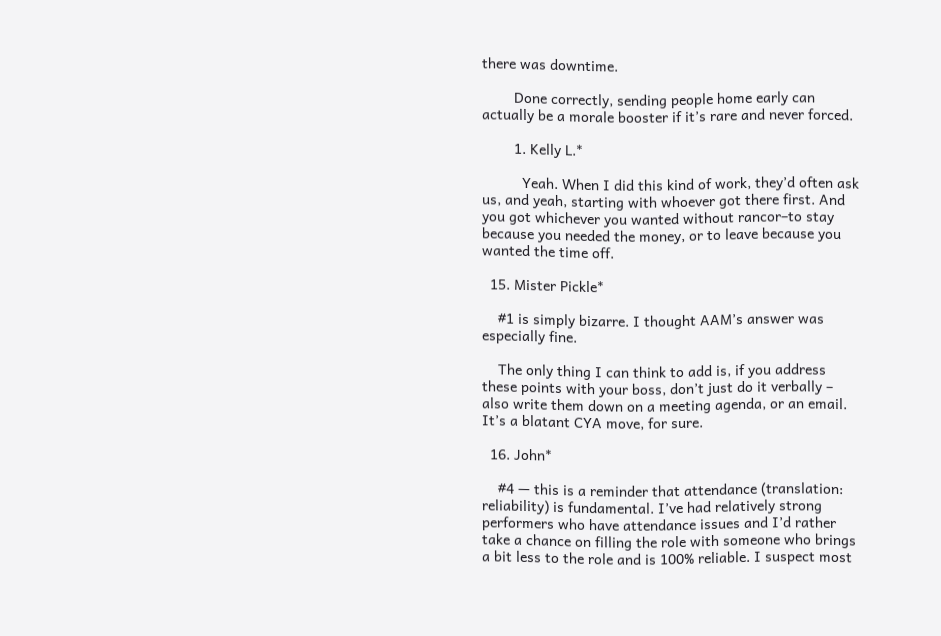there was downtime.

        Done correctly, sending people home early can actually be a morale booster if it’s rare and never forced.

        1. Kelly L.*

          Yeah. When I did this kind of work, they’d often ask us, and yeah, starting with whoever got there first. And you got whichever you wanted without rancor–to stay because you needed the money, or to leave because you wanted the time off.

  15. Mister Pickle*

    #1 is simply bizarre. I thought AAM’s answer was especially fine.

    The only thing I can think to add is, if you address these points with your boss, don’t just do it verbally – also write them down on a meeting agenda, or an email. It’s a blatant CYA move, for sure.

  16. John*

    #4 — this is a reminder that attendance (translation: reliability) is fundamental. I’ve had relatively strong performers who have attendance issues and I’d rather take a chance on filling the role with someone who brings a bit less to the role and is 100% reliable. I suspect most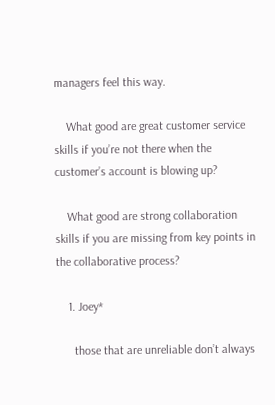managers feel this way.

    What good are great customer service skills if you’re not there when the customer’s account is blowing up?

    What good are strong collaboration skills if you are missing from key points in the collaborative process?

    1. Joey*

      those that are unreliable don’t always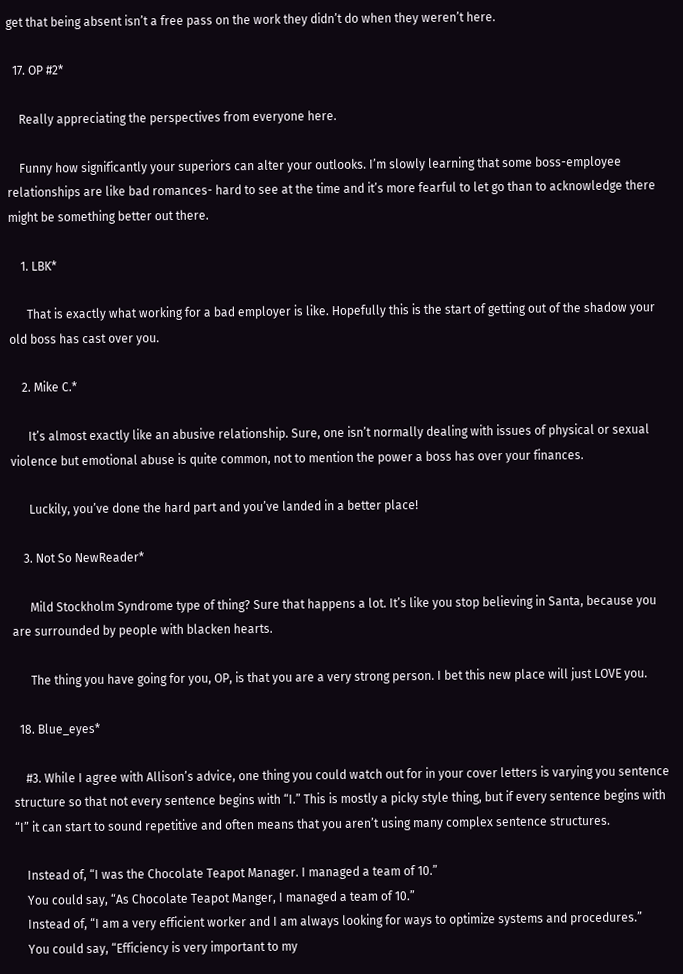get that being absent isn’t a free pass on the work they didn’t do when they weren’t here.

  17. OP #2*

    Really appreciating the perspectives from everyone here.

    Funny how significantly your superiors can alter your outlooks. I’m slowly learning that some boss-employee relationships are like bad romances- hard to see at the time and it’s more fearful to let go than to acknowledge there might be something better out there.

    1. LBK*

      That is exactly what working for a bad employer is like. Hopefully this is the start of getting out of the shadow your old boss has cast over you.

    2. Mike C.*

      It’s almost exactly like an abusive relationship. Sure, one isn’t normally dealing with issues of physical or sexual violence but emotional abuse is quite common, not to mention the power a boss has over your finances.

      Luckily, you’ve done the hard part and you’ve landed in a better place!

    3. Not So NewReader*

      Mild Stockholm Syndrome type of thing? Sure that happens a lot. It’s like you stop believing in Santa, because you are surrounded by people with blacken hearts.

      The thing you have going for you, OP, is that you are a very strong person. I bet this new place will just LOVE you.

  18. Blue_eyes*

    #3. While I agree with Allison’s advice, one thing you could watch out for in your cover letters is varying you sentence structure so that not every sentence begins with “I.” This is mostly a picky style thing, but if every sentence begins with “I” it can start to sound repetitive and often means that you aren’t using many complex sentence structures.

    Instead of, “I was the Chocolate Teapot Manager. I managed a team of 10.”
    You could say, “As Chocolate Teapot Manger, I managed a team of 10.”
    Instead of, “I am a very efficient worker and I am always looking for ways to optimize systems and procedures.”
    You could say, “Efficiency is very important to my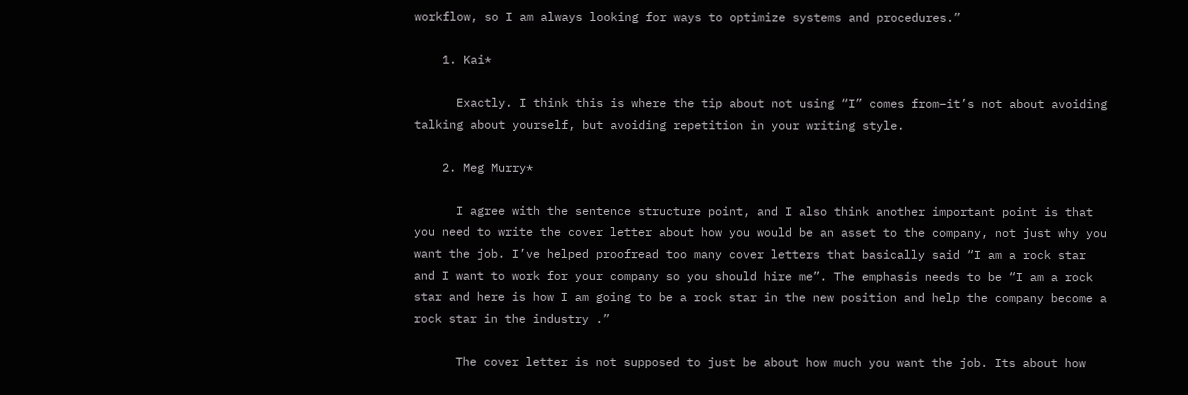workflow, so I am always looking for ways to optimize systems and procedures.”

    1. Kai*

      Exactly. I think this is where the tip about not using “I” comes from–it’s not about avoiding talking about yourself, but avoiding repetition in your writing style.

    2. Meg Murry*

      I agree with the sentence structure point, and I also think another important point is that you need to write the cover letter about how you would be an asset to the company, not just why you want the job. I’ve helped proofread too many cover letters that basically said “I am a rock star and I want to work for your company so you should hire me”. The emphasis needs to be “I am a rock star and here is how I am going to be a rock star in the new position and help the company become a rock star in the industry .”

      The cover letter is not supposed to just be about how much you want the job. Its about how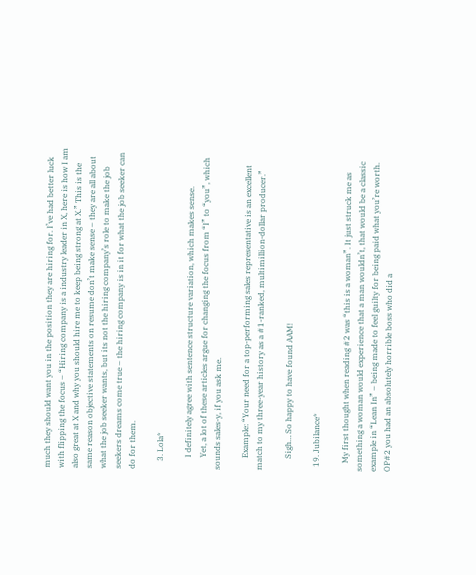much they should want you in the position they are hiring for. I’ve had better luck with flipping the focus – “Hiring company is a industry leader in X, here is how I am also great at X and why you should hire me to keep being strong at X.” This is the same reason objective statements on resume don’t make sense – they are all about what the job seeker wants, but its not the hiring company’s role to make the job seekers dreams come true – the hiring company is in it for what the job seeker can do for them.

    3. Lola*

      I definitely agree with sentence structure variation, which makes sense.
      Yet, a lot of these articles argue for changing the focus from “I” to “you”, which sounds sales-y, if you ask me.

      Example: “Your need for a top-performing sales representative is an excellent match to my three-year history as a #1-ranked, multimillion-dollar producer.”

      Sigh… So happy to have found AAM!

  19. Jubilance*

    My first thought when reading #2 was “this is a woman”. It just struck me as something a woman would experience that a man wouldn’t, that would be a classic example in “Lean In” – being made to feel guilty for being paid what you’re worth. OP#2 you had an absolutely horrible boss who did a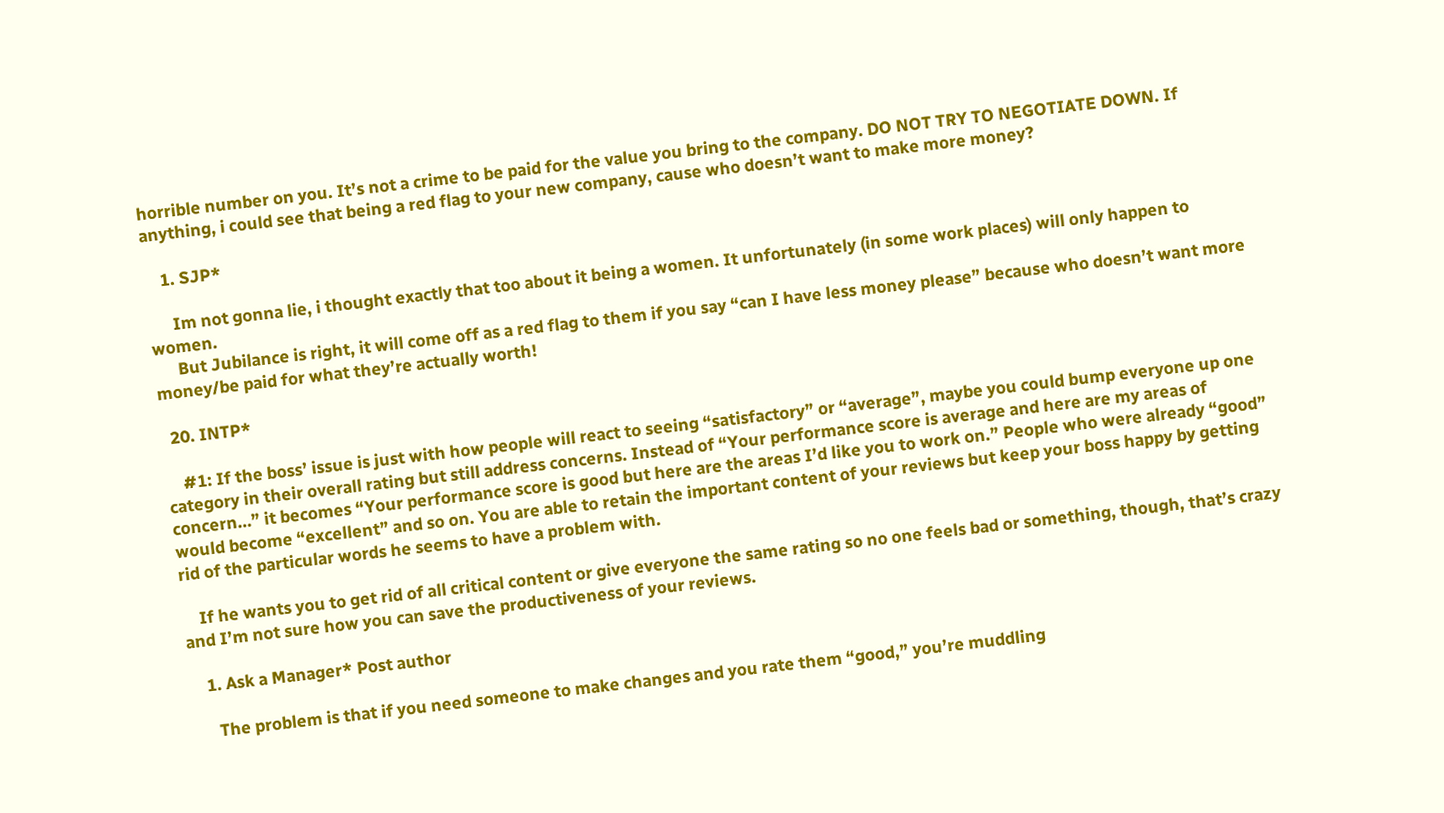horrible number on you. It’s not a crime to be paid for the value you bring to the company. DO NOT TRY TO NEGOTIATE DOWN. If anything, i could see that being a red flag to your new company, cause who doesn’t want to make more money?

    1. SJP*

      Im not gonna lie, i thought exactly that too about it being a women. It unfortunately (in some work places) will only happen to women.
      But Jubilance is right, it will come off as a red flag to them if you say “can I have less money please” because who doesn’t want more money/be paid for what they’re actually worth!

  20. INTP*

    #1: If the boss’ issue is just with how people will react to seeing “satisfactory” or “average”, maybe you could bump everyone up one category in their overall rating but still address concerns. Instead of “Your performance score is average and here are my areas of concern…” it becomes “Your performance score is good but here are the areas I’d like you to work on.” People who were already “good” would become “excellent” and so on. You are able to retain the important content of your reviews but keep your boss happy by getting rid of the particular words he seems to have a problem with.

    If he wants you to get rid of all critical content or give everyone the same rating so no one feels bad or something, though, that’s crazy and I’m not sure how you can save the productiveness of your reviews.

    1. Ask a Manager* Post author

      The problem is that if you need someone to make changes and you rate them “good,” you’re muddling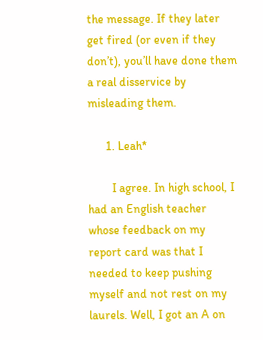the message. If they later get fired (or even if they don’t), you’ll have done them a real disservice by misleading them.

      1. Leah*

        I agree. In high school, I had an English teacher whose feedback on my report card was that I needed to keep pushing myself and not rest on my laurels. Well, I got an A on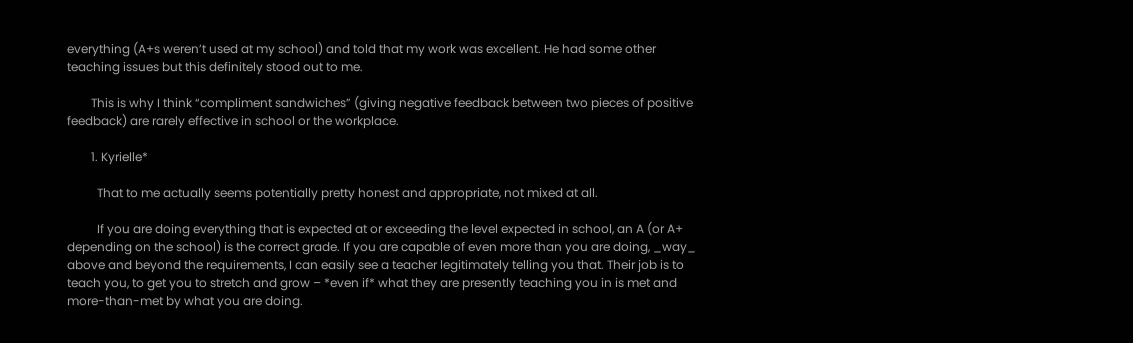everything (A+s weren’t used at my school) and told that my work was excellent. He had some other teaching issues but this definitely stood out to me.

        This is why I think “compliment sandwiches” (giving negative feedback between two pieces of positive feedback) are rarely effective in school or the workplace.

        1. Kyrielle*

          That to me actually seems potentially pretty honest and appropriate, not mixed at all.

          If you are doing everything that is expected at or exceeding the level expected in school, an A (or A+ depending on the school) is the correct grade. If you are capable of even more than you are doing, _way_ above and beyond the requirements, I can easily see a teacher legitimately telling you that. Their job is to teach you, to get you to stretch and grow – *even if* what they are presently teaching you in is met and more-than-met by what you are doing.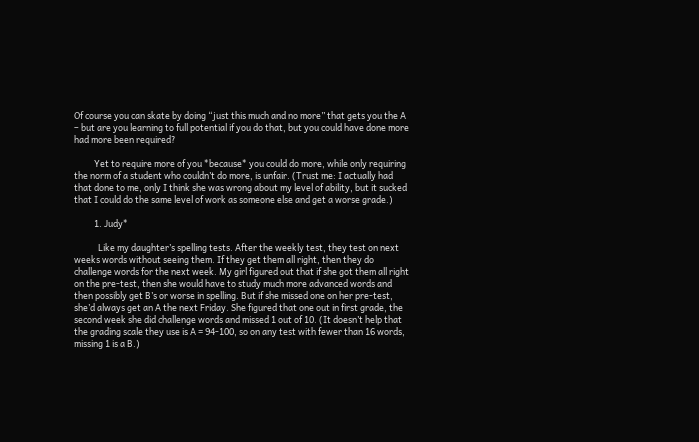Of course you can skate by doing “just this much and no more” that gets you the A – but are you learning to full potential if you do that, but you could have done more had more been required?

          Yet to require more of you *because* you could do more, while only requiring the norm of a student who couldn’t do more, is unfair. (Trust me: I actually had that done to me, only I think she was wrong about my level of ability, but it sucked that I could do the same level of work as someone else and get a worse grade.)

          1. Judy*

            Like my daughter’s spelling tests. After the weekly test, they test on next weeks words without seeing them. If they get them all right, then they do challenge words for the next week. My girl figured out that if she got them all right on the pre-test, then she would have to study much more advanced words and then possibly get B’s or worse in spelling. But if she missed one on her pre-test, she’d always get an A the next Friday. She figured that one out in first grade, the second week she did challenge words and missed 1 out of 10. (It doesn’t help that the grading scale they use is A = 94-100, so on any test with fewer than 16 words, missing 1 is a B.)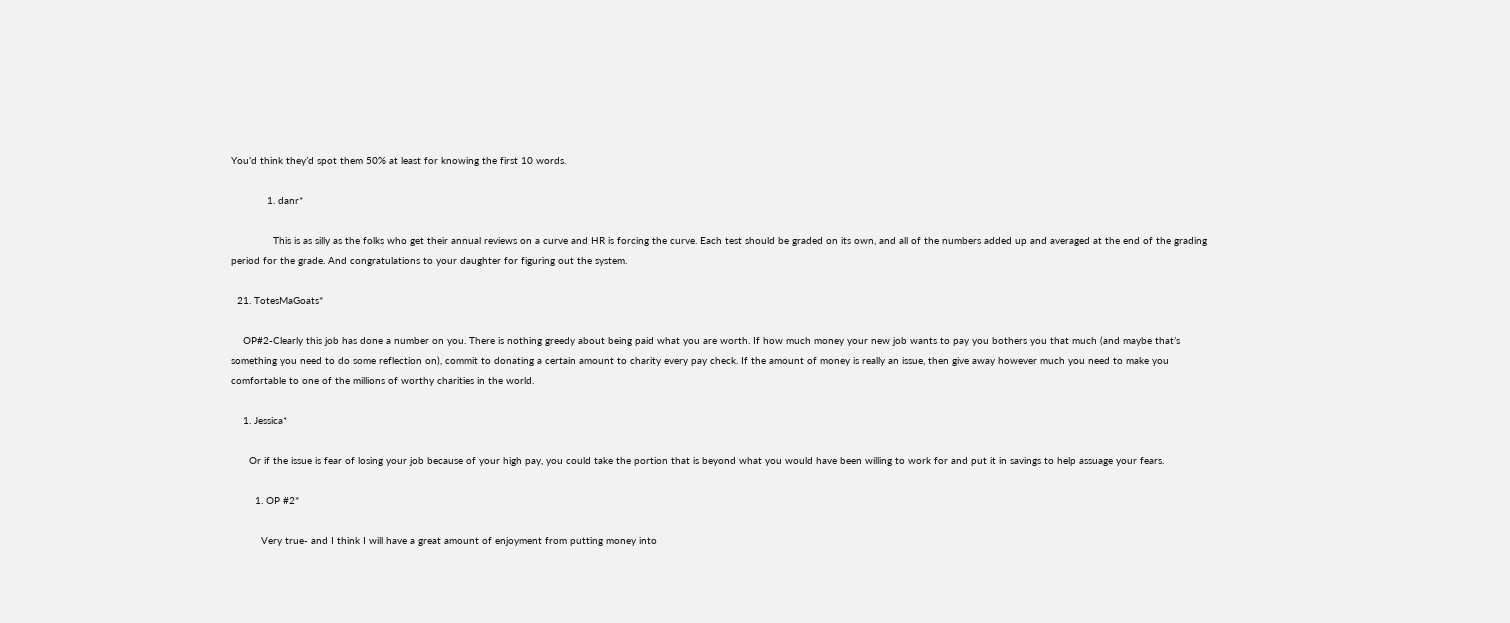You’d think they’d spot them 50% at least for knowing the first 10 words.

            1. danr*

              This is as silly as the folks who get their annual reviews on a curve and HR is forcing the curve. Each test should be graded on its own, and all of the numbers added up and averaged at the end of the grading period for the grade. And congratulations to your daughter for figuring out the system.

  21. TotesMaGoats*

    OP#2-Clearly this job has done a number on you. There is nothing greedy about being paid what you are worth. If how much money your new job wants to pay you bothers you that much (and maybe that’s something you need to do some reflection on), commit to donating a certain amount to charity every pay check. If the amount of money is really an issue, then give away however much you need to make you comfortable to one of the millions of worthy charities in the world.

    1. Jessica*

      Or if the issue is fear of losing your job because of your high pay, you could take the portion that is beyond what you would have been willing to work for and put it in savings to help assuage your fears.

        1. OP #2*

          Very true- and I think I will have a great amount of enjoyment from putting money into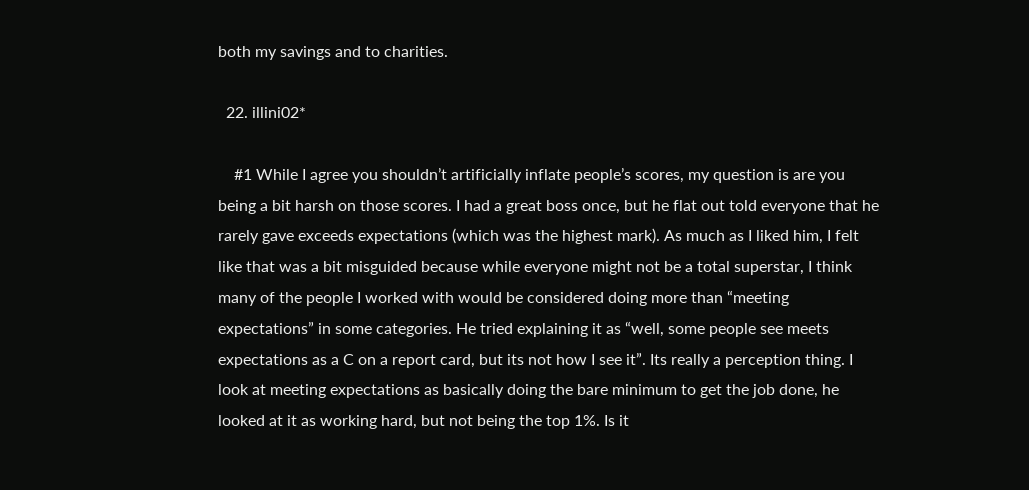both my savings and to charities.

  22. illini02*

    #1 While I agree you shouldn’t artificially inflate people’s scores, my question is are you being a bit harsh on those scores. I had a great boss once, but he flat out told everyone that he rarely gave exceeds expectations (which was the highest mark). As much as I liked him, I felt like that was a bit misguided because while everyone might not be a total superstar, I think many of the people I worked with would be considered doing more than “meeting expectations” in some categories. He tried explaining it as “well, some people see meets expectations as a C on a report card, but its not how I see it”. Its really a perception thing. I look at meeting expectations as basically doing the bare minimum to get the job done, he looked at it as working hard, but not being the top 1%. Is it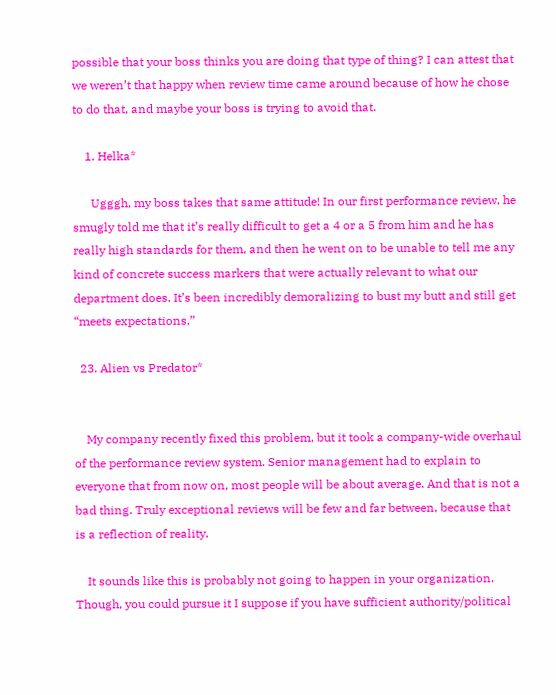possible that your boss thinks you are doing that type of thing? I can attest that we weren’t that happy when review time came around because of how he chose to do that, and maybe your boss is trying to avoid that.

    1. Helka*

      Ugggh, my boss takes that same attitude! In our first performance review, he smugly told me that it’s really difficult to get a 4 or a 5 from him and he has really high standards for them, and then he went on to be unable to tell me any kind of concrete success markers that were actually relevant to what our department does. It’s been incredibly demoralizing to bust my butt and still get “meets expectations.”

  23. Alien vs Predator*


    My company recently fixed this problem, but it took a company-wide overhaul of the performance review system. Senior management had to explain to everyone that from now on, most people will be about average. And that is not a bad thing. Truly exceptional reviews will be few and far between, because that is a reflection of reality.

    It sounds like this is probably not going to happen in your organization. Though, you could pursue it I suppose if you have sufficient authority/political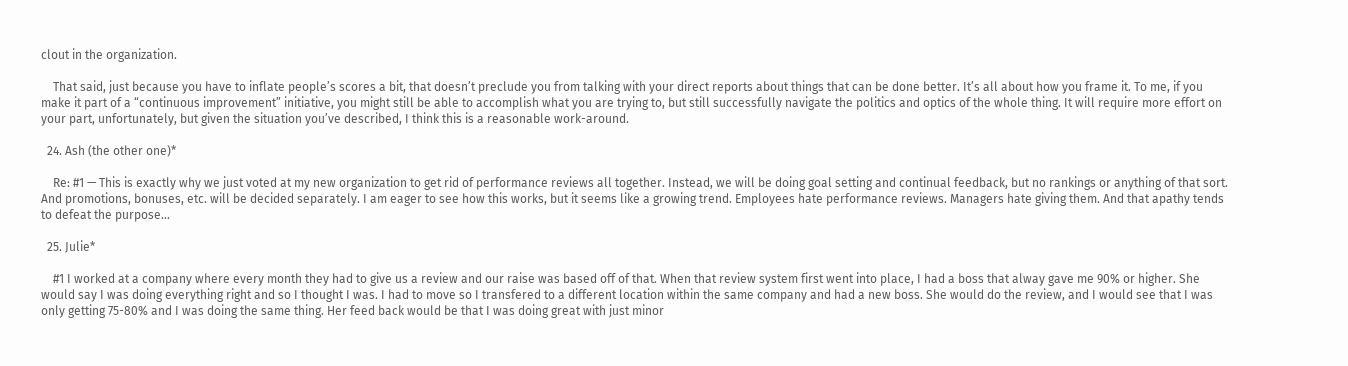clout in the organization.

    That said, just because you have to inflate people’s scores a bit, that doesn’t preclude you from talking with your direct reports about things that can be done better. It’s all about how you frame it. To me, if you make it part of a “continuous improvement” initiative, you might still be able to accomplish what you are trying to, but still successfully navigate the politics and optics of the whole thing. It will require more effort on your part, unfortunately, but given the situation you’ve described, I think this is a reasonable work-around.

  24. Ash (the other one)*

    Re: #1 — This is exactly why we just voted at my new organization to get rid of performance reviews all together. Instead, we will be doing goal setting and continual feedback, but no rankings or anything of that sort. And promotions, bonuses, etc. will be decided separately. I am eager to see how this works, but it seems like a growing trend. Employees hate performance reviews. Managers hate giving them. And that apathy tends to defeat the purpose…

  25. Julie*

    #1 I worked at a company where every month they had to give us a review and our raise was based off of that. When that review system first went into place, I had a boss that alway gave me 90% or higher. She would say I was doing everything right and so I thought I was. I had to move so I transfered to a different location within the same company and had a new boss. She would do the review, and I would see that I was only getting 75-80% and I was doing the same thing. Her feed back would be that I was doing great with just minor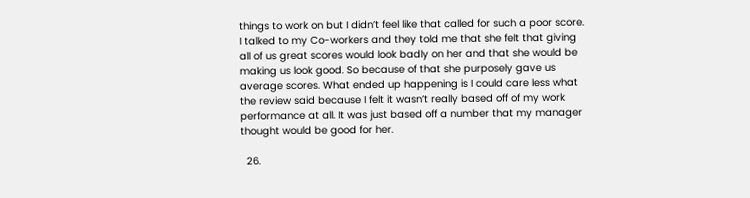things to work on but I didn’t feel like that called for such a poor score. I talked to my Co-workers and they told me that she felt that giving all of us great scores would look badly on her and that she would be making us look good. So because of that she purposely gave us average scores. What ended up happening is I could care less what the review said because I felt it wasn’t really based off of my work performance at all. It was just based off a number that my manager thought would be good for her.

  26.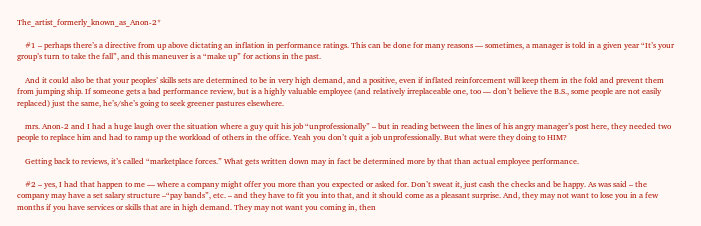The_artist_formerly_known_as_Anon-2*

    #1 – perhaps there’s a directive from up above dictating an inflation in performance ratings. This can be done for many reasons — sometimes, a manager is told in a given year “It’s your group’s turn to take the fall”, and this maneuver is a “make up” for actions in the past.

    And it could also be that your peoples’ skills sets are determined to be in very high demand, and a positive, even if inflated reinforcement will keep them in the fold and prevent them from jumping ship. If someone gets a bad performance review, but is a highly valuable employee (and relatively irreplaceable one, too — don’t believe the B.S., some people are not easily replaced) just the same, he’s/she’s going to seek greener pastures elsewhere.

    mrs. Anon-2 and I had a huge laugh over the situation where a guy quit his job “unprofessionally” – but in reading between the lines of his angry manager’s post here, they needed two people to replace him and had to ramp up the workload of others in the office. Yeah you don’t quit a job unprofessionally. But what were they doing to HIM?

    Getting back to reviews, it’s called “marketplace forces.” What gets written down may in fact be determined more by that than actual employee performance.

    #2 – yes, I had that happen to me — where a company might offer you more than you expected or asked for. Don’t sweat it, just cash the checks and be happy. As was said – the company may have a set salary structure –“pay bands”, etc. – and they have to fit you into that, and it should come as a pleasant surprise. And, they may not want to lose you in a few months if you have services or skills that are in high demand. They may not want you coming in, then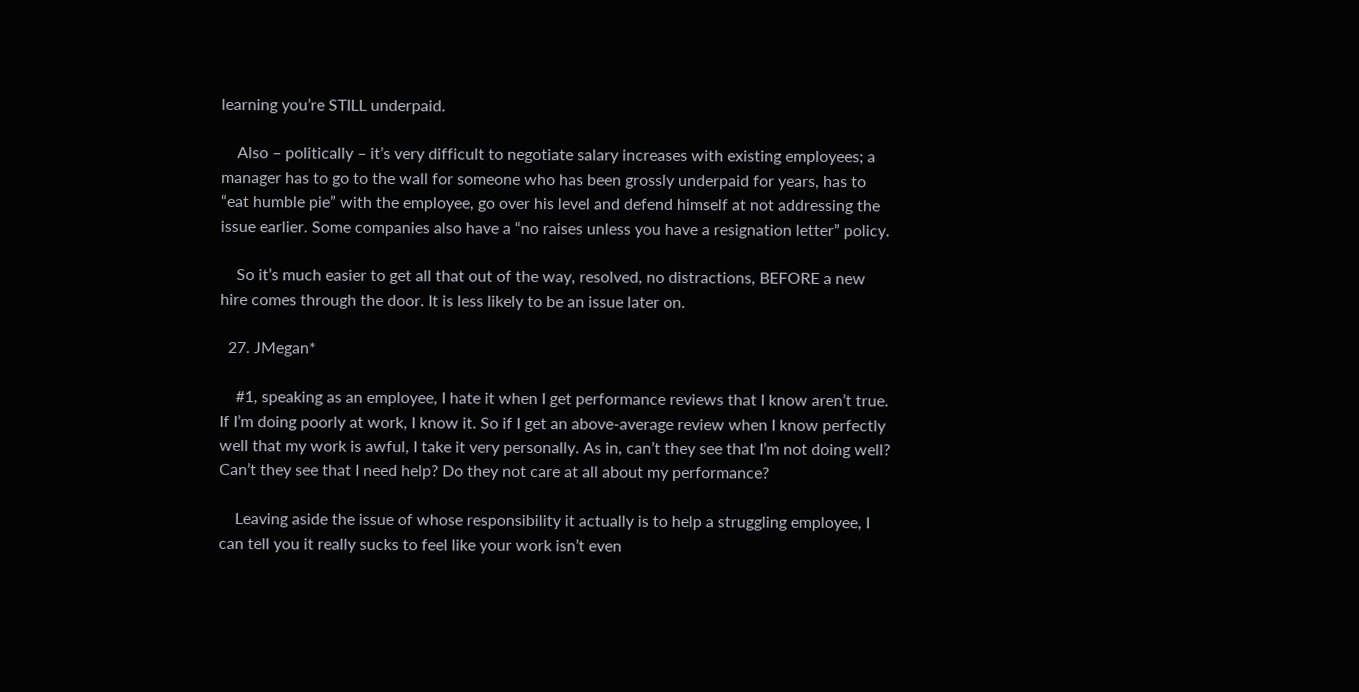learning you’re STILL underpaid.

    Also – politically – it’s very difficult to negotiate salary increases with existing employees; a manager has to go to the wall for someone who has been grossly underpaid for years, has to “eat humble pie” with the employee, go over his level and defend himself at not addressing the issue earlier. Some companies also have a “no raises unless you have a resignation letter” policy.

    So it’s much easier to get all that out of the way, resolved, no distractions, BEFORE a new hire comes through the door. It is less likely to be an issue later on.

  27. JMegan*

    #1, speaking as an employee, I hate it when I get performance reviews that I know aren’t true. If I’m doing poorly at work, I know it. So if I get an above-average review when I know perfectly well that my work is awful, I take it very personally. As in, can’t they see that I’m not doing well? Can’t they see that I need help? Do they not care at all about my performance?

    Leaving aside the issue of whose responsibility it actually is to help a struggling employee, I can tell you it really sucks to feel like your work isn’t even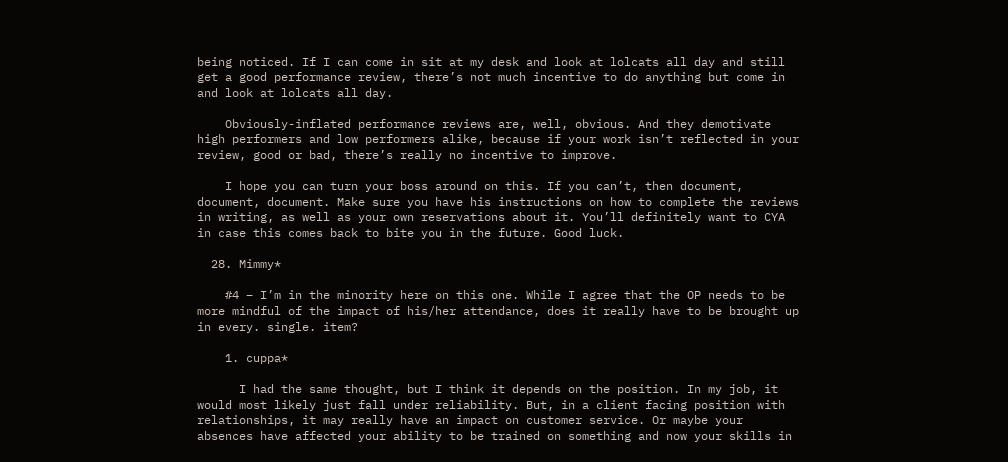being noticed. If I can come in sit at my desk and look at lolcats all day and still get a good performance review, there’s not much incentive to do anything but come in and look at lolcats all day.

    Obviously-inflated performance reviews are, well, obvious. And they demotivate high performers and low performers alike, because if your work isn’t reflected in your review, good or bad, there’s really no incentive to improve.

    I hope you can turn your boss around on this. If you can’t, then document, document, document. Make sure you have his instructions on how to complete the reviews in writing, as well as your own reservations about it. You’ll definitely want to CYA in case this comes back to bite you in the future. Good luck.

  28. Mimmy*

    #4 – I’m in the minority here on this one. While I agree that the OP needs to be more mindful of the impact of his/her attendance, does it really have to be brought up in every. single. item?

    1. cuppa*

      I had the same thought, but I think it depends on the position. In my job, it would most likely just fall under reliability. But, in a client facing position with relationships, it may really have an impact on customer service. Or maybe your absences have affected your ability to be trained on something and now your skills in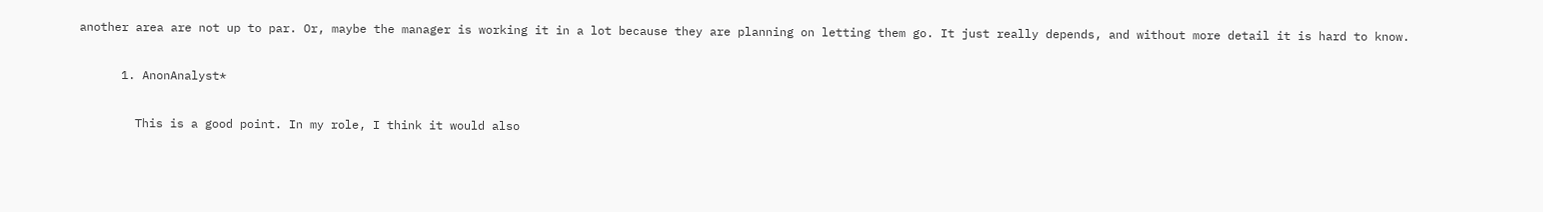another area are not up to par. Or, maybe the manager is working it in a lot because they are planning on letting them go. It just really depends, and without more detail it is hard to know.

      1. AnonAnalyst*

        This is a good point. In my role, I think it would also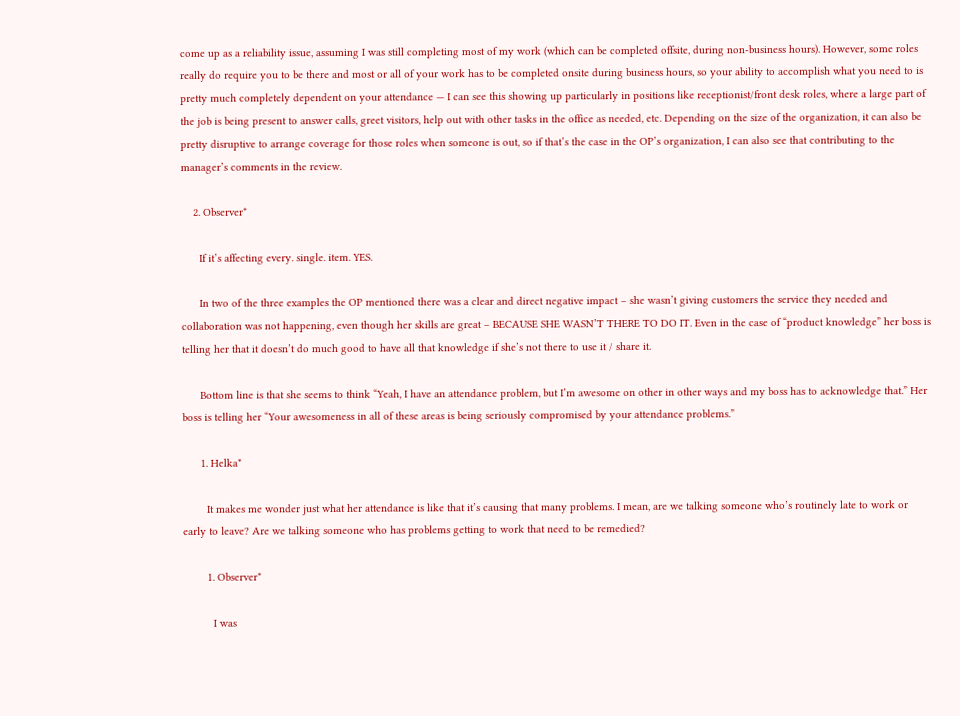come up as a reliability issue, assuming I was still completing most of my work (which can be completed offsite, during non-business hours). However, some roles really do require you to be there and most or all of your work has to be completed onsite during business hours, so your ability to accomplish what you need to is pretty much completely dependent on your attendance — I can see this showing up particularly in positions like receptionist/front desk roles, where a large part of the job is being present to answer calls, greet visitors, help out with other tasks in the office as needed, etc. Depending on the size of the organization, it can also be pretty disruptive to arrange coverage for those roles when someone is out, so if that’s the case in the OP’s organization, I can also see that contributing to the manager’s comments in the review.

    2. Observer*

      If it’s affecting every. single. item. YES.

      In two of the three examples the OP mentioned there was a clear and direct negative impact – she wasn’t giving customers the service they needed and collaboration was not happening, even though her skills are great – BECAUSE SHE WASN’T THERE TO DO IT. Even in the case of “product knowledge” her boss is telling her that it doesn’t do much good to have all that knowledge if she’s not there to use it / share it.

      Bottom line is that she seems to think “Yeah, I have an attendance problem, but I’m awesome on other in other ways and my boss has to acknowledge that.” Her boss is telling her “Your awesomeness in all of these areas is being seriously compromised by your attendance problems.”

      1. Helka*

        It makes me wonder just what her attendance is like that it’s causing that many problems. I mean, are we talking someone who’s routinely late to work or early to leave? Are we talking someone who has problems getting to work that need to be remedied?

        1. Observer*

          I was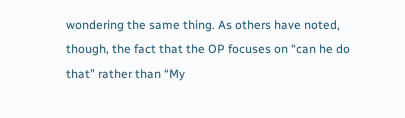wondering the same thing. As others have noted, though, the fact that the OP focuses on “can he do that” rather than “My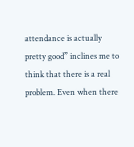attendance is actually pretty good” inclines me to think that there is a real problem. Even when there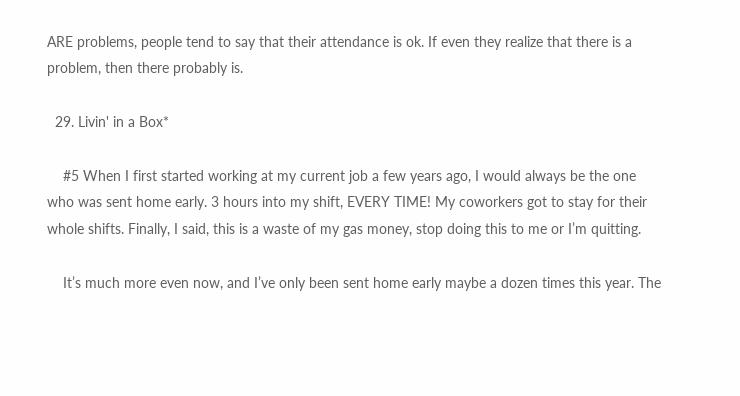ARE problems, people tend to say that their attendance is ok. If even they realize that there is a problem, then there probably is.

  29. Livin' in a Box*

    #5 When I first started working at my current job a few years ago, I would always be the one who was sent home early. 3 hours into my shift, EVERY TIME! My coworkers got to stay for their whole shifts. Finally, I said, this is a waste of my gas money, stop doing this to me or I’m quitting.

    It’s much more even now, and I’ve only been sent home early maybe a dozen times this year. The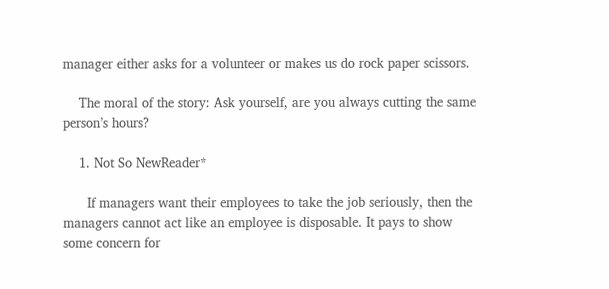manager either asks for a volunteer or makes us do rock paper scissors.

    The moral of the story: Ask yourself, are you always cutting the same person’s hours?

    1. Not So NewReader*

      If managers want their employees to take the job seriously, then the managers cannot act like an employee is disposable. It pays to show some concern for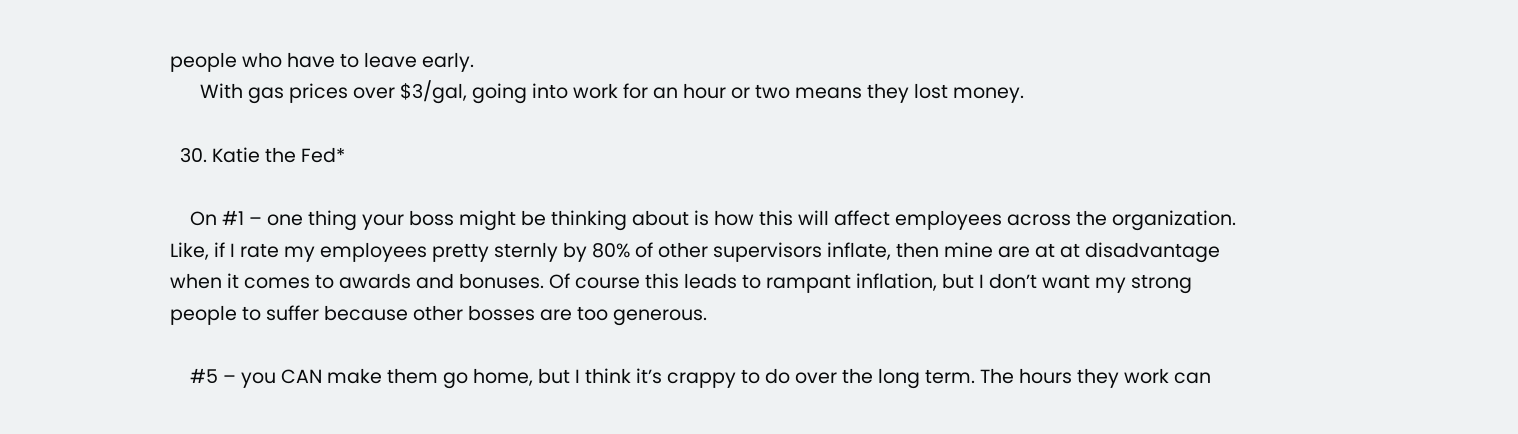people who have to leave early.
      With gas prices over $3/gal, going into work for an hour or two means they lost money.

  30. Katie the Fed*

    On #1 – one thing your boss might be thinking about is how this will affect employees across the organization. Like, if I rate my employees pretty sternly by 80% of other supervisors inflate, then mine are at at disadvantage when it comes to awards and bonuses. Of course this leads to rampant inflation, but I don’t want my strong people to suffer because other bosses are too generous.

    #5 – you CAN make them go home, but I think it’s crappy to do over the long term. The hours they work can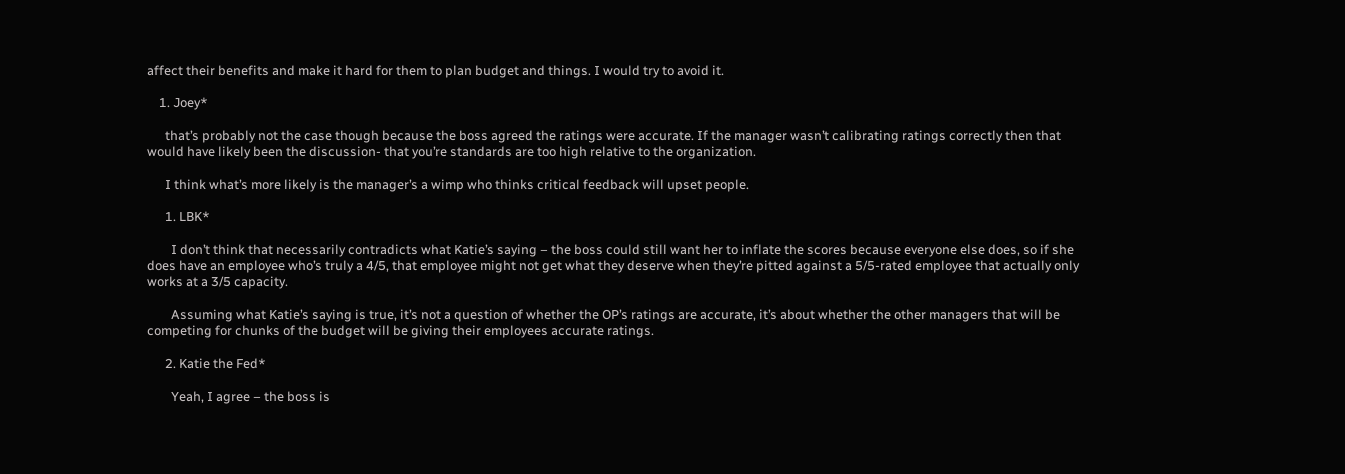affect their benefits and make it hard for them to plan budget and things. I would try to avoid it.

    1. Joey*

      that’s probably not the case though because the boss agreed the ratings were accurate. If the manager wasn’t calibrating ratings correctly then that would have likely been the discussion- that you’re standards are too high relative to the organization.

      I think what’s more likely is the manager’s a wimp who thinks critical feedback will upset people.

      1. LBK*

        I don’t think that necessarily contradicts what Katie’s saying – the boss could still want her to inflate the scores because everyone else does, so if she does have an employee who’s truly a 4/5, that employee might not get what they deserve when they’re pitted against a 5/5-rated employee that actually only works at a 3/5 capacity.

        Assuming what Katie’s saying is true, it’s not a question of whether the OP’s ratings are accurate, it’s about whether the other managers that will be competing for chunks of the budget will be giving their employees accurate ratings.

      2. Katie the Fed*

        Yeah, I agree – the boss is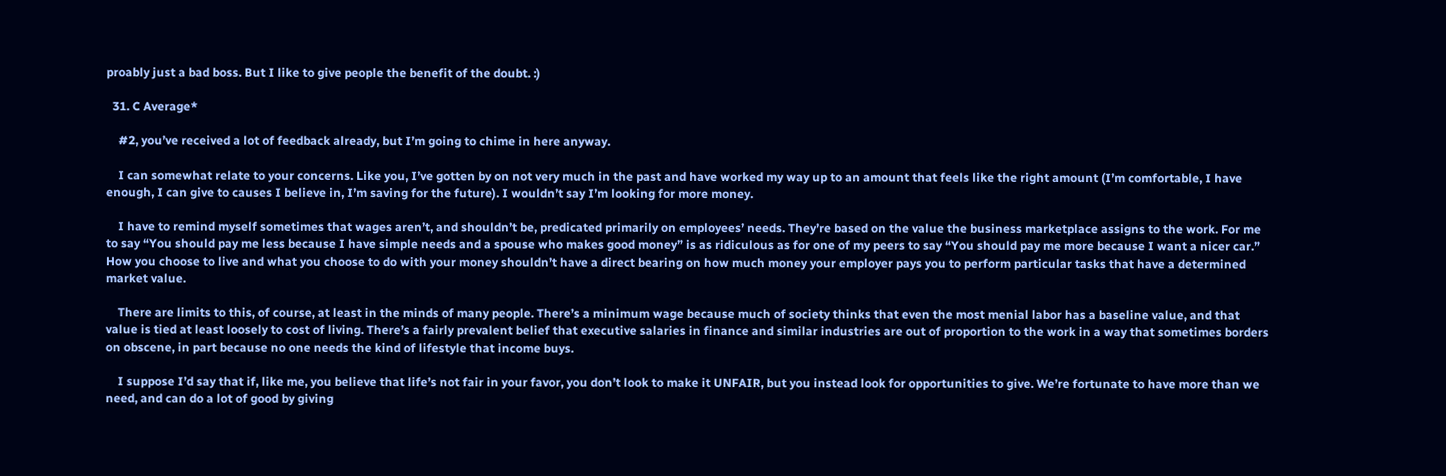proably just a bad boss. But I like to give people the benefit of the doubt. :)

  31. C Average*

    #2, you’ve received a lot of feedback already, but I’m going to chime in here anyway.

    I can somewhat relate to your concerns. Like you, I’ve gotten by on not very much in the past and have worked my way up to an amount that feels like the right amount (I’m comfortable, I have enough, I can give to causes I believe in, I’m saving for the future). I wouldn’t say I’m looking for more money.

    I have to remind myself sometimes that wages aren’t, and shouldn’t be, predicated primarily on employees’ needs. They’re based on the value the business marketplace assigns to the work. For me to say “You should pay me less because I have simple needs and a spouse who makes good money” is as ridiculous as for one of my peers to say “You should pay me more because I want a nicer car.” How you choose to live and what you choose to do with your money shouldn’t have a direct bearing on how much money your employer pays you to perform particular tasks that have a determined market value.

    There are limits to this, of course, at least in the minds of many people. There’s a minimum wage because much of society thinks that even the most menial labor has a baseline value, and that value is tied at least loosely to cost of living. There’s a fairly prevalent belief that executive salaries in finance and similar industries are out of proportion to the work in a way that sometimes borders on obscene, in part because no one needs the kind of lifestyle that income buys.

    I suppose I’d say that if, like me, you believe that life’s not fair in your favor, you don’t look to make it UNFAIR, but you instead look for opportunities to give. We’re fortunate to have more than we need, and can do a lot of good by giving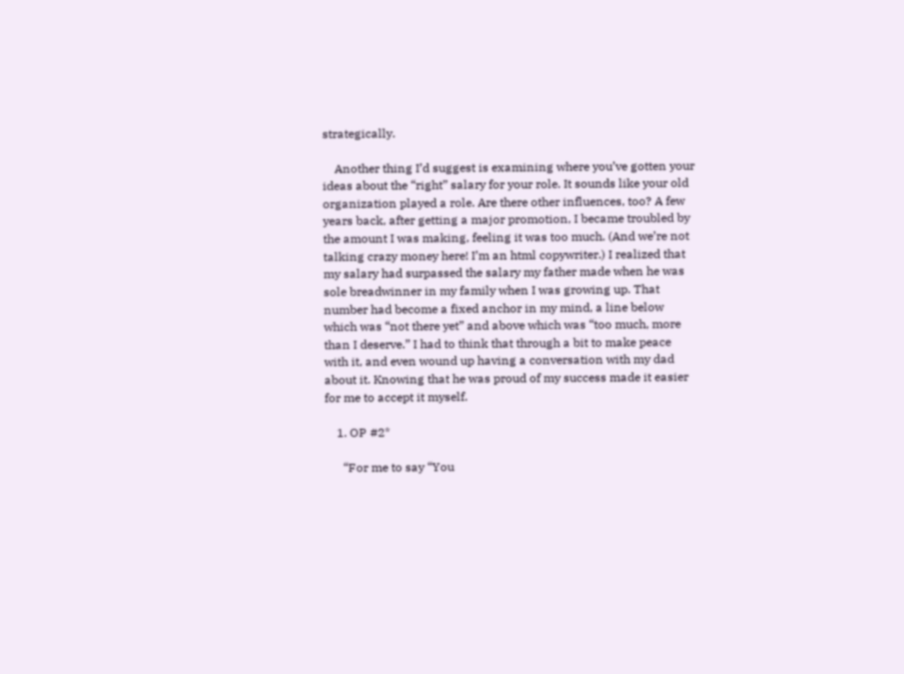strategically.

    Another thing I’d suggest is examining where you’ve gotten your ideas about the “right” salary for your role. It sounds like your old organization played a role. Are there other influences, too? A few years back, after getting a major promotion, I became troubled by the amount I was making, feeling it was too much. (And we’re not talking crazy money here! I’m an html copywriter.) I realized that my salary had surpassed the salary my father made when he was sole breadwinner in my family when I was growing up. That number had become a fixed anchor in my mind, a line below which was “not there yet” and above which was “too much, more than I deserve.” I had to think that through a bit to make peace with it, and even wound up having a conversation with my dad about it. Knowing that he was proud of my success made it easier for me to accept it myself.

    1. OP #2*

      “For me to say “You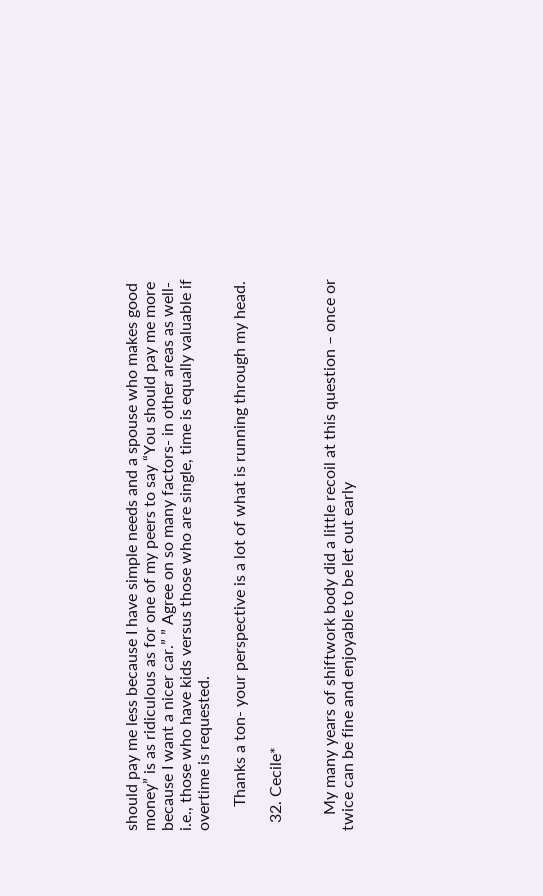should pay me less because I have simple needs and a spouse who makes good money” is as ridiculous as for one of my peers to say “You should pay me more because I want a nicer car.” ” Agree on so many factors- in other areas as well- i.e., those who have kids versus those who are single, time is equally valuable if overtime is requested.

      Thanks a ton- your perspective is a lot of what is running through my head.

  32. Cecile*


    My many years of shiftwork body did a little recoil at this question – once or twice can be fine and enjoyable to be let out early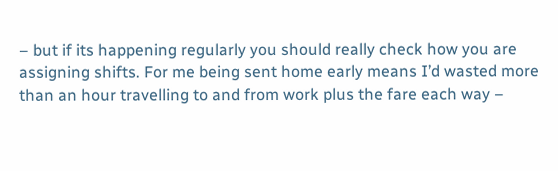– but if its happening regularly you should really check how you are assigning shifts. For me being sent home early means I’d wasted more than an hour travelling to and from work plus the fare each way –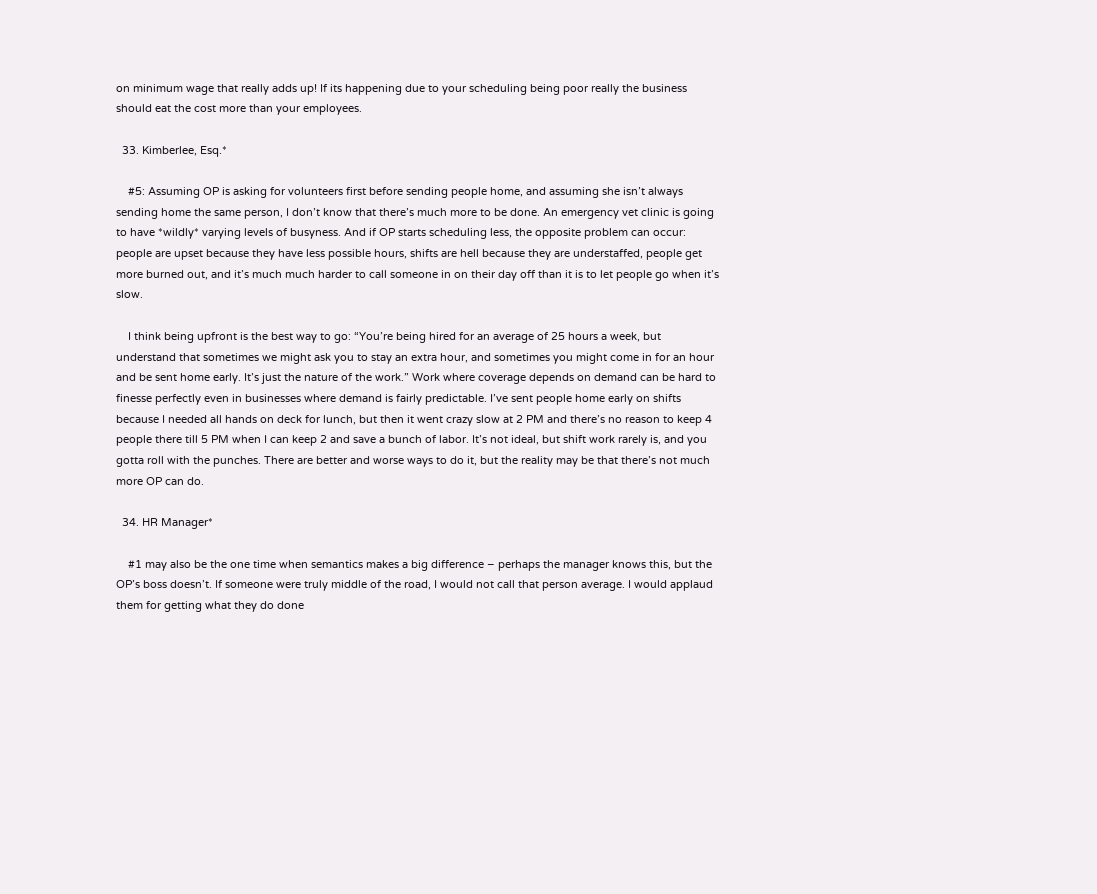on minimum wage that really adds up! If its happening due to your scheduling being poor really the business should eat the cost more than your employees.

  33. Kimberlee, Esq.*

    #5: Assuming OP is asking for volunteers first before sending people home, and assuming she isn’t always sending home the same person, I don’t know that there’s much more to be done. An emergency vet clinic is going to have *wildly* varying levels of busyness. And if OP starts scheduling less, the opposite problem can occur: people are upset because they have less possible hours, shifts are hell because they are understaffed, people get more burned out, and it’s much much harder to call someone in on their day off than it is to let people go when it’s slow.

    I think being upfront is the best way to go: “You’re being hired for an average of 25 hours a week, but understand that sometimes we might ask you to stay an extra hour, and sometimes you might come in for an hour and be sent home early. It’s just the nature of the work.” Work where coverage depends on demand can be hard to finesse perfectly even in businesses where demand is fairly predictable. I’ve sent people home early on shifts because I needed all hands on deck for lunch, but then it went crazy slow at 2 PM and there’s no reason to keep 4 people there till 5 PM when I can keep 2 and save a bunch of labor. It’s not ideal, but shift work rarely is, and you gotta roll with the punches. There are better and worse ways to do it, but the reality may be that there’s not much more OP can do.

  34. HR Manager*

    #1 may also be the one time when semantics makes a big difference – perhaps the manager knows this, but the OP’s boss doesn’t. If someone were truly middle of the road, I would not call that person average. I would applaud them for getting what they do done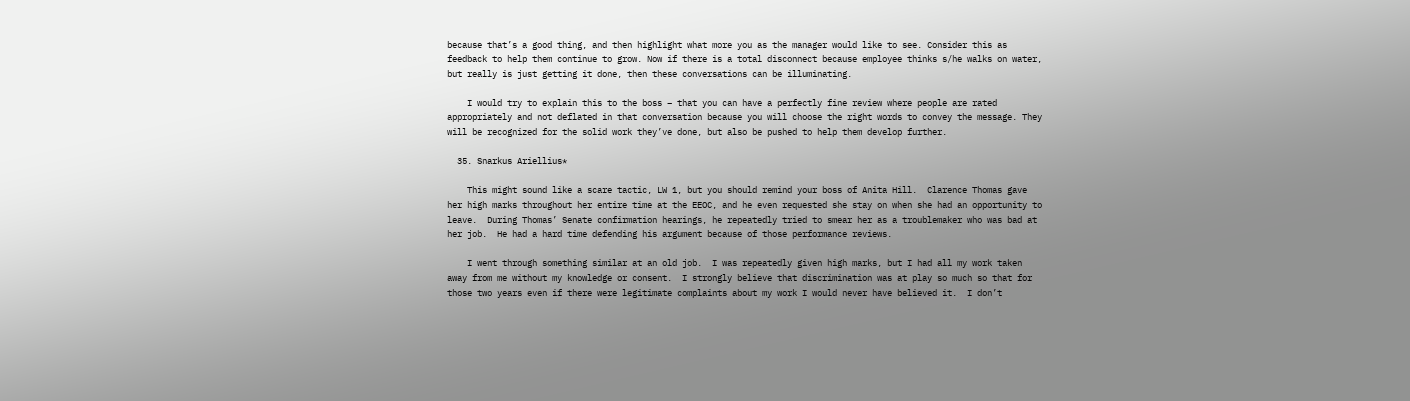because that’s a good thing, and then highlight what more you as the manager would like to see. Consider this as feedback to help them continue to grow. Now if there is a total disconnect because employee thinks s/he walks on water, but really is just getting it done, then these conversations can be illuminating.

    I would try to explain this to the boss – that you can have a perfectly fine review where people are rated appropriately and not deflated in that conversation because you will choose the right words to convey the message. They will be recognized for the solid work they’ve done, but also be pushed to help them develop further.

  35. Snarkus Ariellius*

    This might sound like a scare tactic, LW 1, but you should remind your boss of Anita Hill.  Clarence Thomas gave her high marks throughout her entire time at the EEOC, and he even requested she stay on when she had an opportunity to leave.  During Thomas’ Senate confirmation hearings, he repeatedly tried to smear her as a troublemaker who was bad at her job.  He had a hard time defending his argument because of those performance reviews.

    I went through something similar at an old job.  I was repeatedly given high marks, but I had all my work taken away from me without my knowledge or consent.  I strongly believe that discrimination was at play so much so that for those two years even if there were legitimate complaints about my work I would never have believed it.  I don’t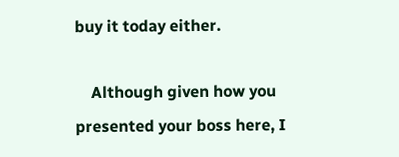buy it today either.

    Although given how you presented your boss here, I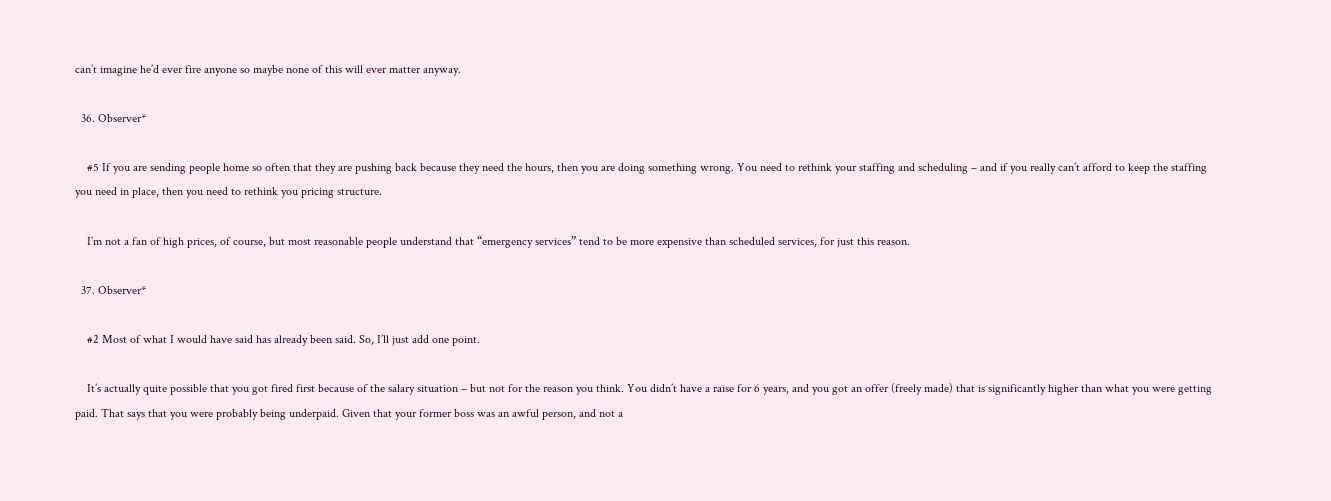can’t imagine he’d ever fire anyone so maybe none of this will ever matter anyway.

  36. Observer*

    #5 If you are sending people home so often that they are pushing back because they need the hours, then you are doing something wrong. You need to rethink your staffing and scheduling – and if you really can’t afford to keep the staffing you need in place, then you need to rethink you pricing structure.

    I’m not a fan of high prices, of course, but most reasonable people understand that “emergency services” tend to be more expensive than scheduled services, for just this reason.

  37. Observer*

    #2 Most of what I would have said has already been said. So, I’ll just add one point.

    It’s actually quite possible that you got fired first because of the salary situation – but not for the reason you think. You didn’t have a raise for 6 years, and you got an offer (freely made) that is significantly higher than what you were getting paid. That says that you were probably being underpaid. Given that your former boss was an awful person, and not a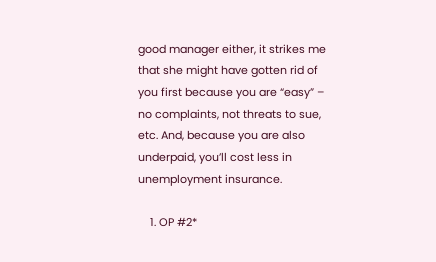good manager either, it strikes me that she might have gotten rid of you first because you are “easy” – no complaints, not threats to sue, etc. And, because you are also underpaid, you’ll cost less in unemployment insurance.

    1. OP #2*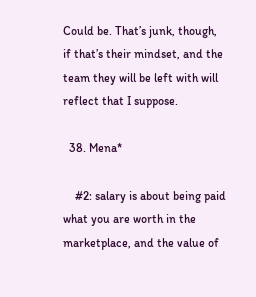Could be. That’s junk, though, if that’s their mindset, and the team they will be left with will reflect that I suppose.

  38. Mena*

    #2: salary is about being paid what you are worth in the marketplace, and the value of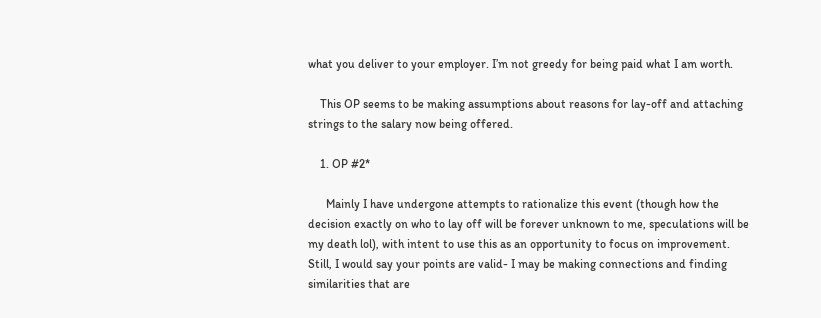what you deliver to your employer. I’m not greedy for being paid what I am worth.

    This OP seems to be making assumptions about reasons for lay-off and attaching strings to the salary now being offered.

    1. OP #2*

      Mainly I have undergone attempts to rationalize this event (though how the decision exactly on who to lay off will be forever unknown to me, speculations will be my death lol), with intent to use this as an opportunity to focus on improvement. Still, I would say your points are valid- I may be making connections and finding similarities that are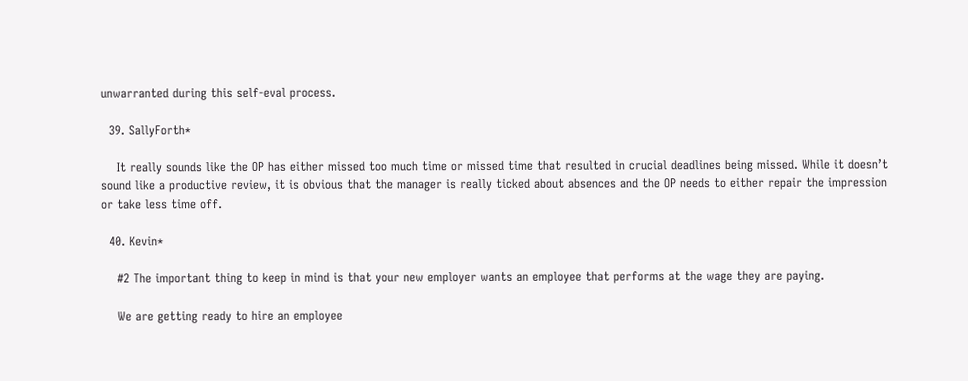unwarranted during this self-eval process.

  39. SallyForth*

    It really sounds like the OP has either missed too much time or missed time that resulted in crucial deadlines being missed. While it doesn’t sound like a productive review, it is obvious that the manager is really ticked about absences and the OP needs to either repair the impression or take less time off.

  40. Kevin*

    #2 The important thing to keep in mind is that your new employer wants an employee that performs at the wage they are paying.

    We are getting ready to hire an employee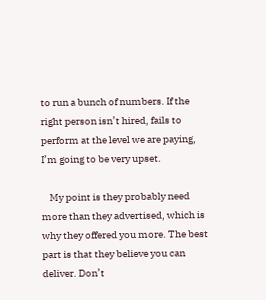to run a bunch of numbers. If the right person isn’t hired, fails to perform at the level we are paying, I’m going to be very upset.

    My point is they probably need more than they advertised, which is why they offered you more. The best part is that they believe you can deliver. Don’t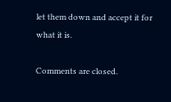let them down and accept it for what it is.

Comments are closed.